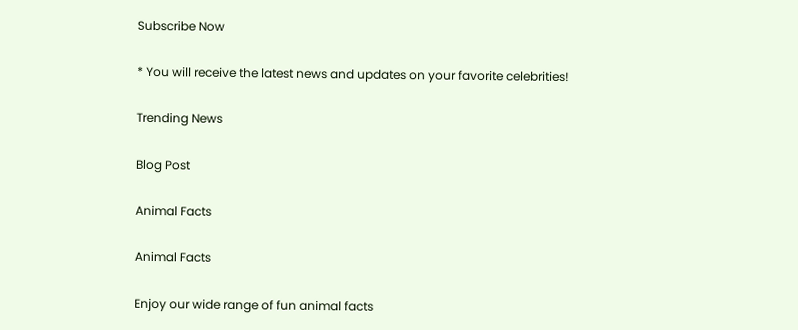Subscribe Now

* You will receive the latest news and updates on your favorite celebrities!

Trending News

Blog Post

Animal Facts

Animal Facts

Enjoy our wide range of fun animal facts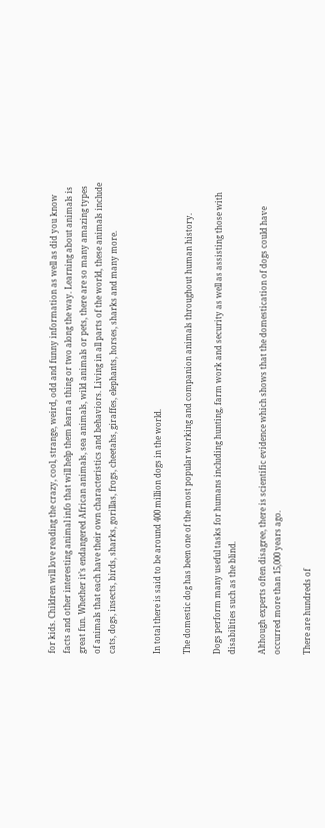for kids. Children will love reading the crazy, cool, strange, weird, odd and funny information as well as did you know facts and other interesting animal info that will help them learn a thing or two along the way. Learning about animals is great fun. Whether it’s endangered African animals, sea animals, wild animals or pets, there are so many amazing types of animals that each have their own characteristics and behaviors. Living in all parts of the world, these animals include cats, dogs, insects, birds, sharks, gorillas, frogs, cheetahs, giraffes, elephants, horses, sharks and many more.


In total there is said to be around 400 million dogs in the world.

The domestic dog has been one of the most popular working and companion animals throughout human history.

Dogs perform many useful tasks for humans including hunting, farm work and security as well as assisting those with disabilities such as the blind.

Although experts often disagree, there is scientific evidence which shows that the domestication of dogs could have occurred more than 15,000 years ago.

There are hundreds of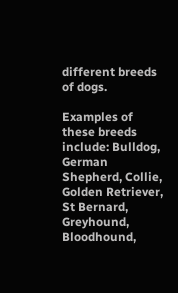different breeds of dogs.

Examples of these breeds include: Bulldog, German Shepherd, Collie, Golden Retriever, St Bernard, Greyhound, Bloodhound,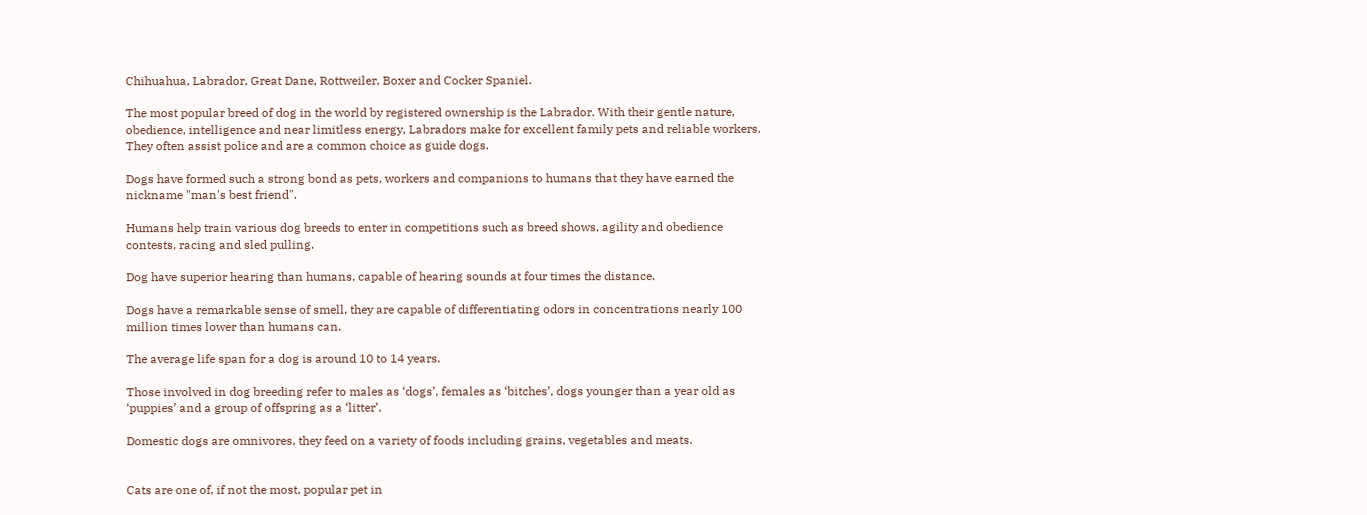Chihuahua, Labrador, Great Dane, Rottweiler, Boxer and Cocker Spaniel.

The most popular breed of dog in the world by registered ownership is the Labrador. With their gentle nature, obedience, intelligence and near limitless energy, Labradors make for excellent family pets and reliable workers. They often assist police and are a common choice as guide dogs.

Dogs have formed such a strong bond as pets, workers and companions to humans that they have earned the nickname "man's best friend".

Humans help train various dog breeds to enter in competitions such as breed shows, agility and obedience contests, racing and sled pulling.

Dog have superior hearing than humans, capable of hearing sounds at four times the distance.

Dogs have a remarkable sense of smell, they are capable of differentiating odors in concentrations nearly 100 million times lower than humans can.

The average life span for a dog is around 10 to 14 years.

Those involved in dog breeding refer to males as ‘dogs’, females as ‘bitches’, dogs younger than a year old as ‘puppies’ and a group of offspring as a ‘litter’.

Domestic dogs are omnivores, they feed on a variety of foods including grains, vegetables and meats.


Cats are one of, if not the most, popular pet in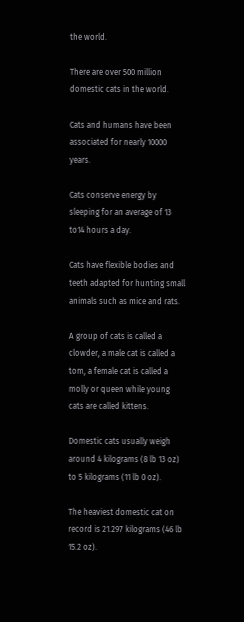the world.

There are over 500 million domestic cats in the world.

Cats and humans have been associated for nearly 10000 years.

Cats conserve energy by sleeping for an average of 13 to14 hours a day.

Cats have flexible bodies and teeth adapted for hunting small animals such as mice and rats.

A group of cats is called a clowder, a male cat is called a tom, a female cat is called a molly or queen while young cats are called kittens.

Domestic cats usually weigh around 4 kilograms (8 lb 13 oz) to 5 kilograms (11 lb 0 oz).

The heaviest domestic cat on record is 21.297 kilograms (46 lb 15.2 oz).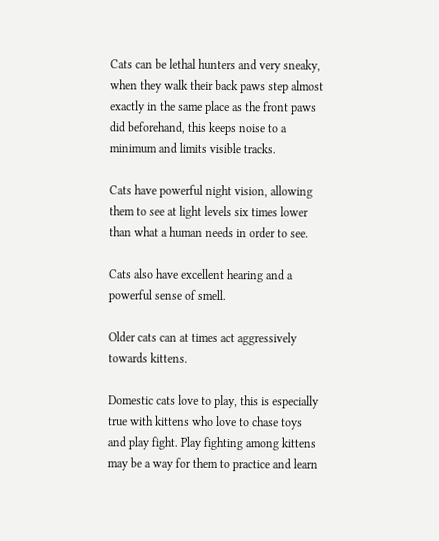Cats can be lethal hunters and very sneaky, when they walk their back paws step almost exactly in the same place as the front paws did beforehand, this keeps noise to a minimum and limits visible tracks.

Cats have powerful night vision, allowing them to see at light levels six times lower than what a human needs in order to see.

Cats also have excellent hearing and a powerful sense of smell.

Older cats can at times act aggressively towards kittens.

Domestic cats love to play, this is especially true with kittens who love to chase toys and play fight. Play fighting among kittens may be a way for them to practice and learn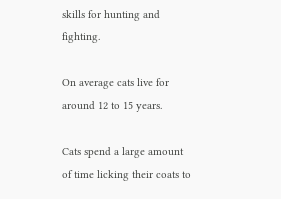skills for hunting and fighting.

On average cats live for around 12 to 15 years.

Cats spend a large amount of time licking their coats to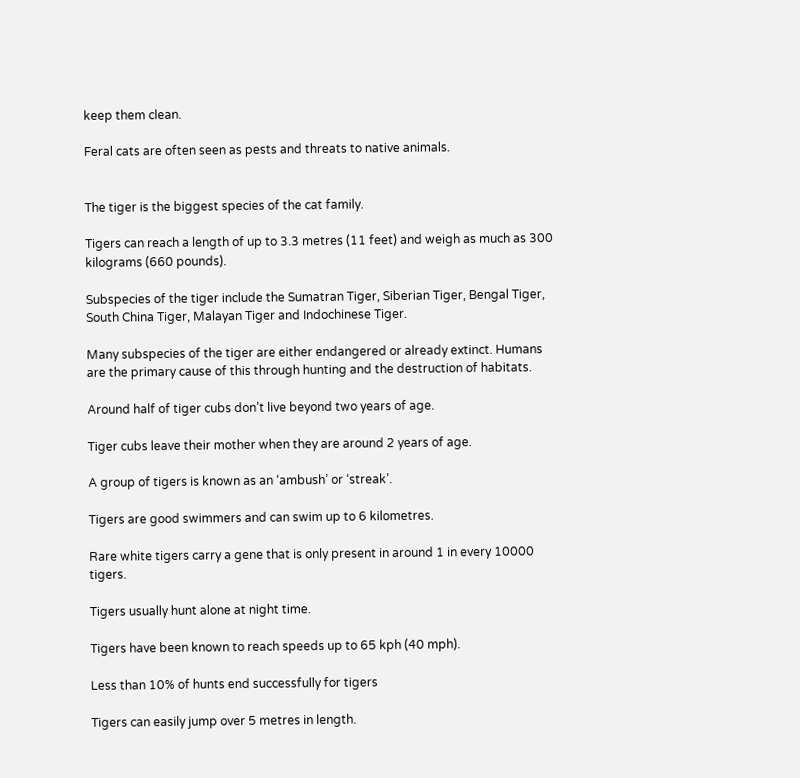keep them clean.

Feral cats are often seen as pests and threats to native animals.


The tiger is the biggest species of the cat family.

Tigers can reach a length of up to 3.3 metres (11 feet) and weigh as much as 300 kilograms (660 pounds).

Subspecies of the tiger include the Sumatran Tiger, Siberian Tiger, Bengal Tiger, South China Tiger, Malayan Tiger and Indochinese Tiger.

Many subspecies of the tiger are either endangered or already extinct. Humans are the primary cause of this through hunting and the destruction of habitats.

Around half of tiger cubs don’t live beyond two years of age.

Tiger cubs leave their mother when they are around 2 years of age.

A group of tigers is known as an ‘ambush’ or ‘streak’.

Tigers are good swimmers and can swim up to 6 kilometres.

Rare white tigers carry a gene that is only present in around 1 in every 10000 tigers.

Tigers usually hunt alone at night time.

Tigers have been known to reach speeds up to 65 kph (40 mph).

Less than 10% of hunts end successfully for tigers

Tigers can easily jump over 5 metres in length.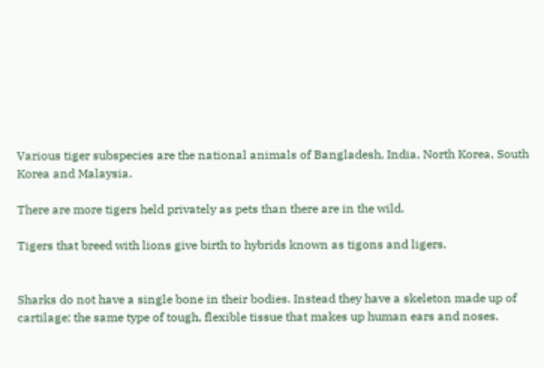Various tiger subspecies are the national animals of Bangladesh, India, North Korea, South Korea and Malaysia.

There are more tigers held privately as pets than there are in the wild.

Tigers that breed with lions give birth to hybrids known as tigons and ligers.


Sharks do not have a single bone in their bodies. Instead they have a skeleton made up of cartilage; the same type of tough, flexible tissue that makes up human ears and noses.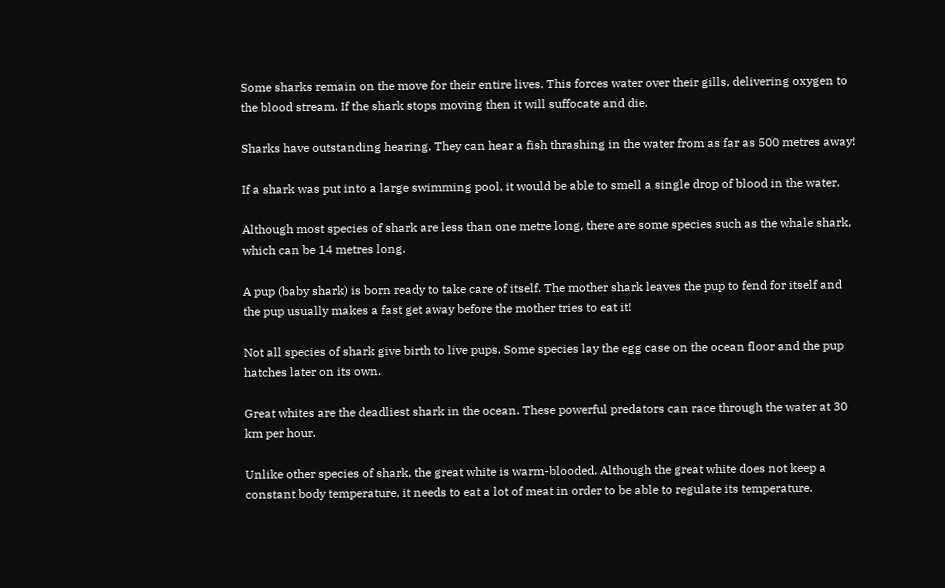Some sharks remain on the move for their entire lives. This forces water over their gills, delivering oxygen to the blood stream. If the shark stops moving then it will suffocate and die.

Sharks have outstanding hearing. They can hear a fish thrashing in the water from as far as 500 metres away!

If a shark was put into a large swimming pool, it would be able to smell a single drop of blood in the water.

Although most species of shark are less than one metre long, there are some species such as the whale shark, which can be 14 metres long.

A pup (baby shark) is born ready to take care of itself. The mother shark leaves the pup to fend for itself and the pup usually makes a fast get away before the mother tries to eat it!

Not all species of shark give birth to live pups. Some species lay the egg case on the ocean floor and the pup hatches later on its own.

Great whites are the deadliest shark in the ocean. These powerful predators can race through the water at 30 km per hour.

Unlike other species of shark, the great white is warm-blooded. Although the great white does not keep a constant body temperature, it needs to eat a lot of meat in order to be able to regulate its temperature.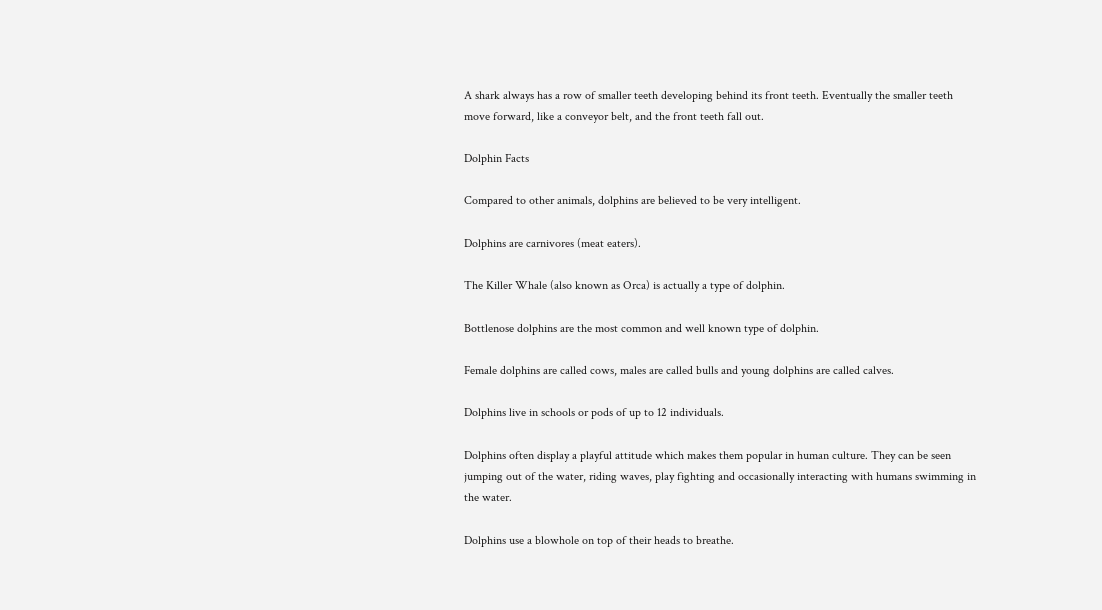A shark always has a row of smaller teeth developing behind its front teeth. Eventually the smaller teeth move forward, like a conveyor belt, and the front teeth fall out.

Dolphin Facts

Compared to other animals, dolphins are believed to be very intelligent.

Dolphins are carnivores (meat eaters).

The Killer Whale (also known as Orca) is actually a type of dolphin.

Bottlenose dolphins are the most common and well known type of dolphin.

Female dolphins are called cows, males are called bulls and young dolphins are called calves.

Dolphins live in schools or pods of up to 12 individuals.

Dolphins often display a playful attitude which makes them popular in human culture. They can be seen jumping out of the water, riding waves, play fighting and occasionally interacting with humans swimming in the water.

Dolphins use a blowhole on top of their heads to breathe.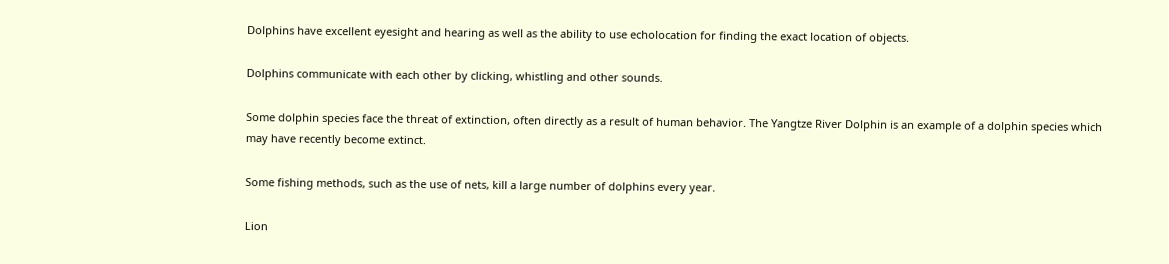Dolphins have excellent eyesight and hearing as well as the ability to use echolocation for finding the exact location of objects.

Dolphins communicate with each other by clicking, whistling and other sounds.

Some dolphin species face the threat of extinction, often directly as a result of human behavior. The Yangtze River Dolphin is an example of a dolphin species which may have recently become extinct.

Some fishing methods, such as the use of nets, kill a large number of dolphins every year.

Lion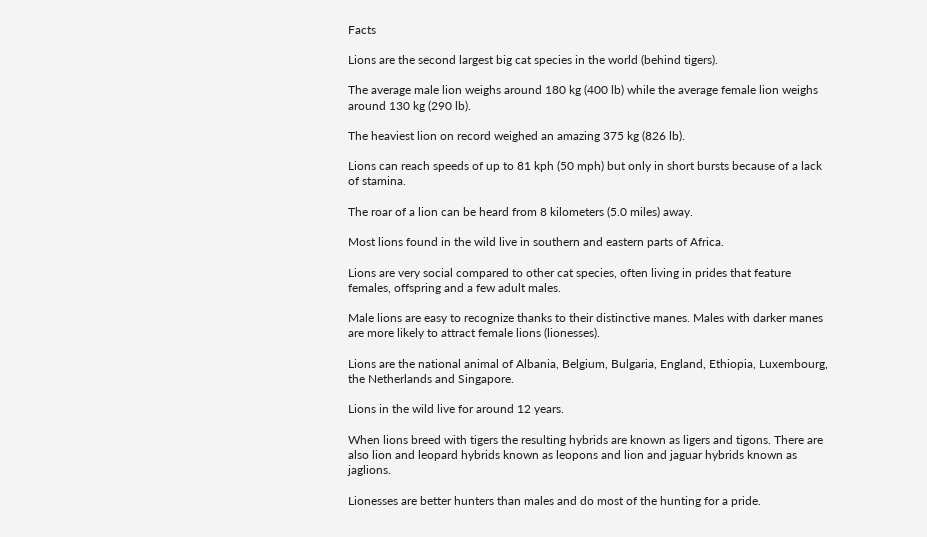Facts

Lions are the second largest big cat species in the world (behind tigers).

The average male lion weighs around 180 kg (400 lb) while the average female lion weighs around 130 kg (290 lb).

The heaviest lion on record weighed an amazing 375 kg (826 lb).

Lions can reach speeds of up to 81 kph (50 mph) but only in short bursts because of a lack of stamina.

The roar of a lion can be heard from 8 kilometers (5.0 miles) away.

Most lions found in the wild live in southern and eastern parts of Africa.

Lions are very social compared to other cat species, often living in prides that feature females, offspring and a few adult males.

Male lions are easy to recognize thanks to their distinctive manes. Males with darker manes are more likely to attract female lions (lionesses).

Lions are the national animal of Albania, Belgium, Bulgaria, England, Ethiopia, Luxembourg, the Netherlands and Singapore.

Lions in the wild live for around 12 years.

When lions breed with tigers the resulting hybrids are known as ligers and tigons. There are also lion and leopard hybrids known as leopons and lion and jaguar hybrids known as jaglions.

Lionesses are better hunters than males and do most of the hunting for a pride.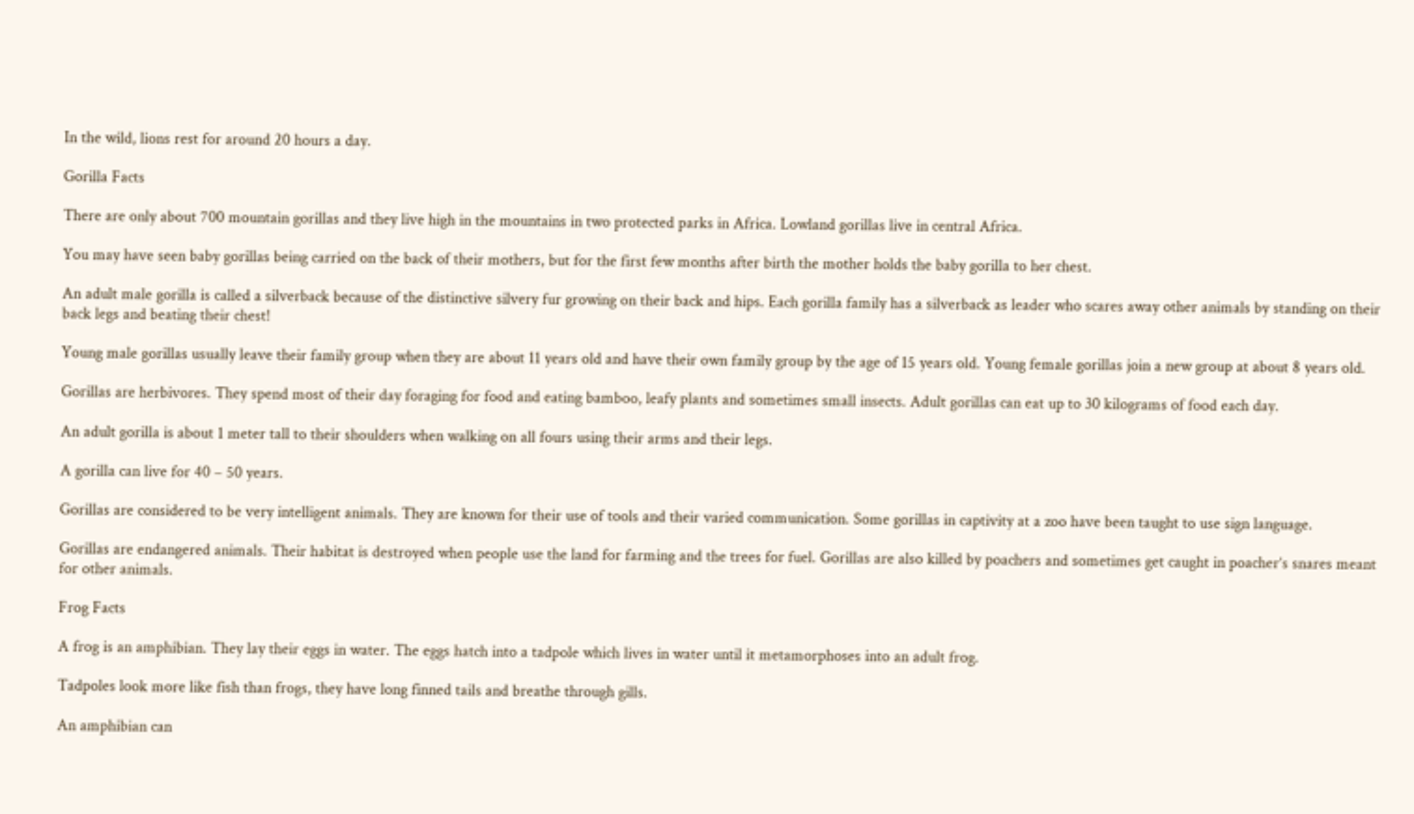In the wild, lions rest for around 20 hours a day.

Gorilla Facts

There are only about 700 mountain gorillas and they live high in the mountains in two protected parks in Africa. Lowland gorillas live in central Africa.

You may have seen baby gorillas being carried on the back of their mothers, but for the first few months after birth the mother holds the baby gorilla to her chest.

An adult male gorilla is called a silverback because of the distinctive silvery fur growing on their back and hips. Each gorilla family has a silverback as leader who scares away other animals by standing on their back legs and beating their chest!

Young male gorillas usually leave their family group when they are about 11 years old and have their own family group by the age of 15 years old. Young female gorillas join a new group at about 8 years old.

Gorillas are herbivores. They spend most of their day foraging for food and eating bamboo, leafy plants and sometimes small insects. Adult gorillas can eat up to 30 kilograms of food each day.

An adult gorilla is about 1 meter tall to their shoulders when walking on all fours using their arms and their legs.

A gorilla can live for 40 – 50 years.

Gorillas are considered to be very intelligent animals. They are known for their use of tools and their varied communication. Some gorillas in captivity at a zoo have been taught to use sign language.

Gorillas are endangered animals. Their habitat is destroyed when people use the land for farming and the trees for fuel. Gorillas are also killed by poachers and sometimes get caught in poacher’s snares meant for other animals.

Frog Facts

A frog is an amphibian. They lay their eggs in water. The eggs hatch into a tadpole which lives in water until it metamorphoses into an adult frog.

Tadpoles look more like fish than frogs, they have long finned tails and breathe through gills.

An amphibian can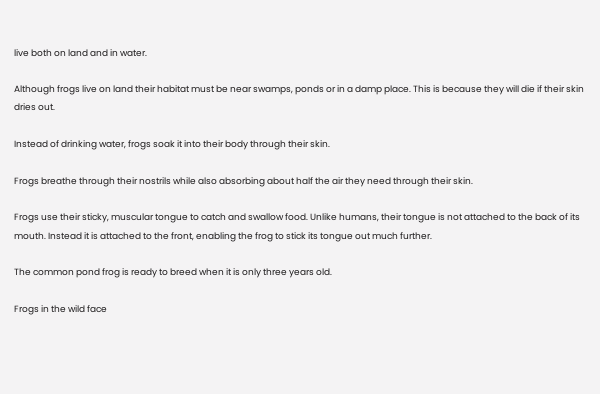live both on land and in water.

Although frogs live on land their habitat must be near swamps, ponds or in a damp place. This is because they will die if their skin dries out.

Instead of drinking water, frogs soak it into their body through their skin.

Frogs breathe through their nostrils while also absorbing about half the air they need through their skin.

Frogs use their sticky, muscular tongue to catch and swallow food. Unlike humans, their tongue is not attached to the back of its mouth. Instead it is attached to the front, enabling the frog to stick its tongue out much further.

The common pond frog is ready to breed when it is only three years old.

Frogs in the wild face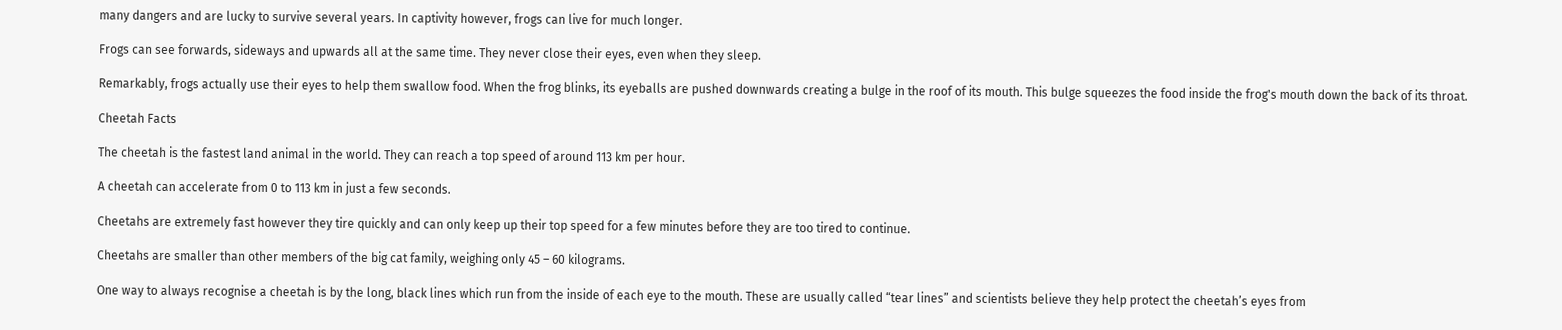many dangers and are lucky to survive several years. In captivity however, frogs can live for much longer.

Frogs can see forwards, sideways and upwards all at the same time. They never close their eyes, even when they sleep.

Remarkably, frogs actually use their eyes to help them swallow food. When the frog blinks, its eyeballs are pushed downwards creating a bulge in the roof of its mouth. This bulge squeezes the food inside the frog's mouth down the back of its throat.

Cheetah Facts

The cheetah is the fastest land animal in the world. They can reach a top speed of around 113 km per hour.

A cheetah can accelerate from 0 to 113 km in just a few seconds.

Cheetahs are extremely fast however they tire quickly and can only keep up their top speed for a few minutes before they are too tired to continue.

Cheetahs are smaller than other members of the big cat family, weighing only 45 – 60 kilograms.

One way to always recognise a cheetah is by the long, black lines which run from the inside of each eye to the mouth. These are usually called “tear lines” and scientists believe they help protect the cheetah’s eyes from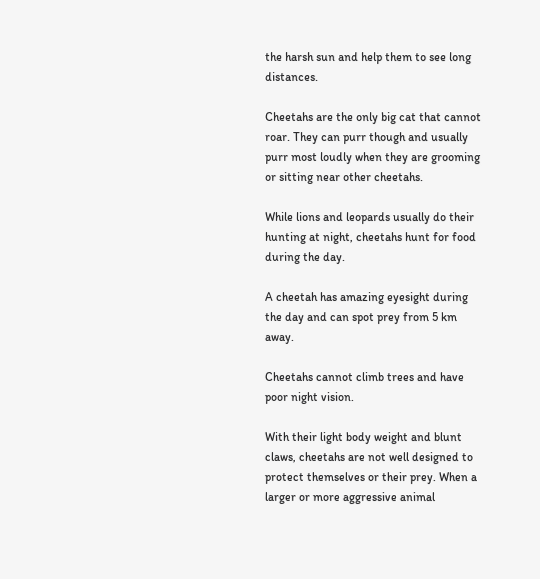the harsh sun and help them to see long distances.

Cheetahs are the only big cat that cannot roar. They can purr though and usually purr most loudly when they are grooming or sitting near other cheetahs.

While lions and leopards usually do their hunting at night, cheetahs hunt for food during the day.

A cheetah has amazing eyesight during the day and can spot prey from 5 km away.

Cheetahs cannot climb trees and have poor night vision.

With their light body weight and blunt claws, cheetahs are not well designed to protect themselves or their prey. When a larger or more aggressive animal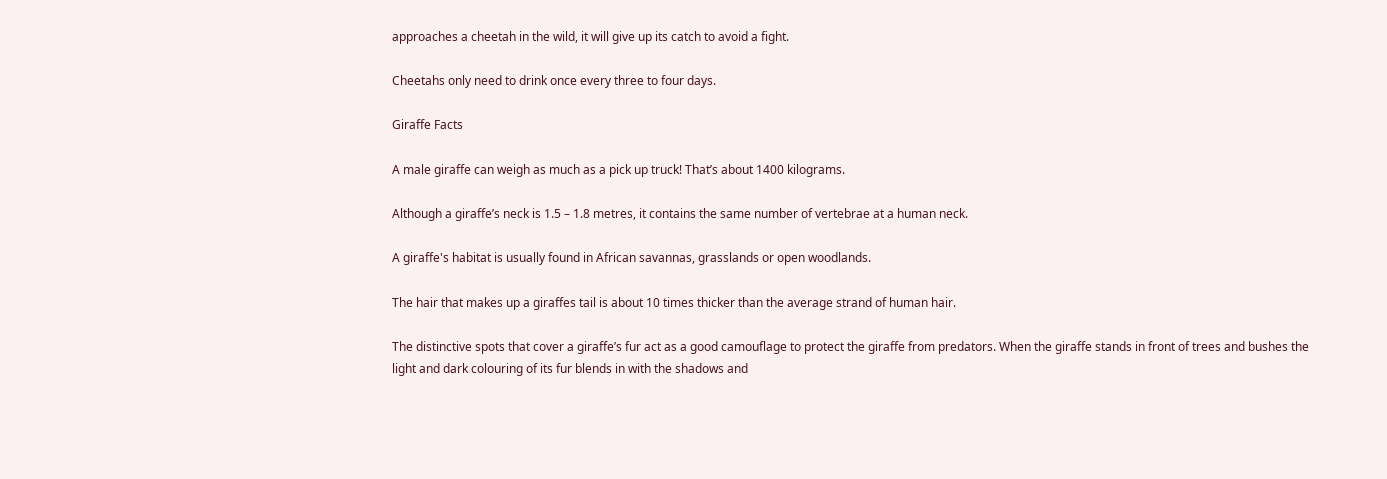approaches a cheetah in the wild, it will give up its catch to avoid a fight.

Cheetahs only need to drink once every three to four days.

Giraffe Facts

A male giraffe can weigh as much as a pick up truck! That’s about 1400 kilograms.

Although a giraffe’s neck is 1.5 – 1.8 metres, it contains the same number of vertebrae at a human neck.

A giraffe's habitat is usually found in African savannas, grasslands or open woodlands.

The hair that makes up a giraffes tail is about 10 times thicker than the average strand of human hair.

The distinctive spots that cover a giraffe’s fur act as a good camouflage to protect the giraffe from predators. When the giraffe stands in front of trees and bushes the light and dark colouring of its fur blends in with the shadows and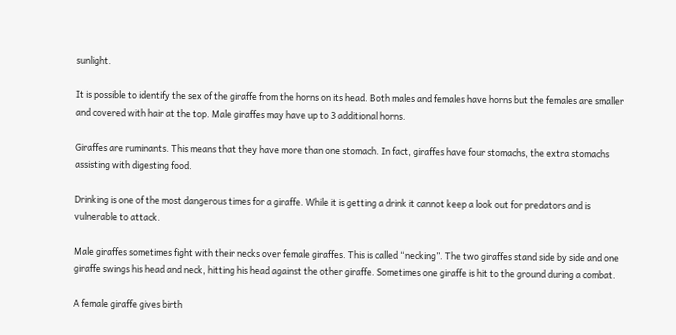sunlight.

It is possible to identify the sex of the giraffe from the horns on its head. Both males and females have horns but the females are smaller and covered with hair at the top. Male giraffes may have up to 3 additional horns.

Giraffes are ruminants. This means that they have more than one stomach. In fact, giraffes have four stomachs, the extra stomachs assisting with digesting food.

Drinking is one of the most dangerous times for a giraffe. While it is getting a drink it cannot keep a look out for predators and is vulnerable to attack.

Male giraffes sometimes fight with their necks over female giraffes. This is called “necking”. The two giraffes stand side by side and one giraffe swings his head and neck, hitting his head against the other giraffe. Sometimes one giraffe is hit to the ground during a combat.

A female giraffe gives birth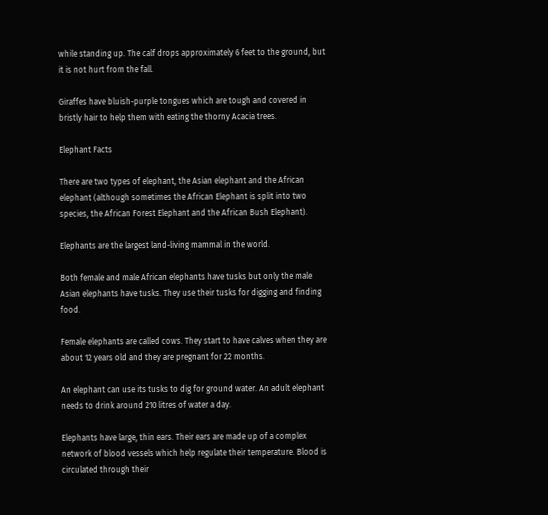while standing up. The calf drops approximately 6 feet to the ground, but it is not hurt from the fall.

Giraffes have bluish-purple tongues which are tough and covered in bristly hair to help them with eating the thorny Acacia trees.

Elephant Facts

There are two types of elephant, the Asian elephant and the African elephant (although sometimes the African Elephant is split into two species, the African Forest Elephant and the African Bush Elephant).

Elephants are the largest land-living mammal in the world.

Both female and male African elephants have tusks but only the male Asian elephants have tusks. They use their tusks for digging and finding food.

Female elephants are called cows. They start to have calves when they are about 12 years old and they are pregnant for 22 months.

An elephant can use its tusks to dig for ground water. An adult elephant needs to drink around 210 litres of water a day.

Elephants have large, thin ears. Their ears are made up of a complex network of blood vessels which help regulate their temperature. Blood is circulated through their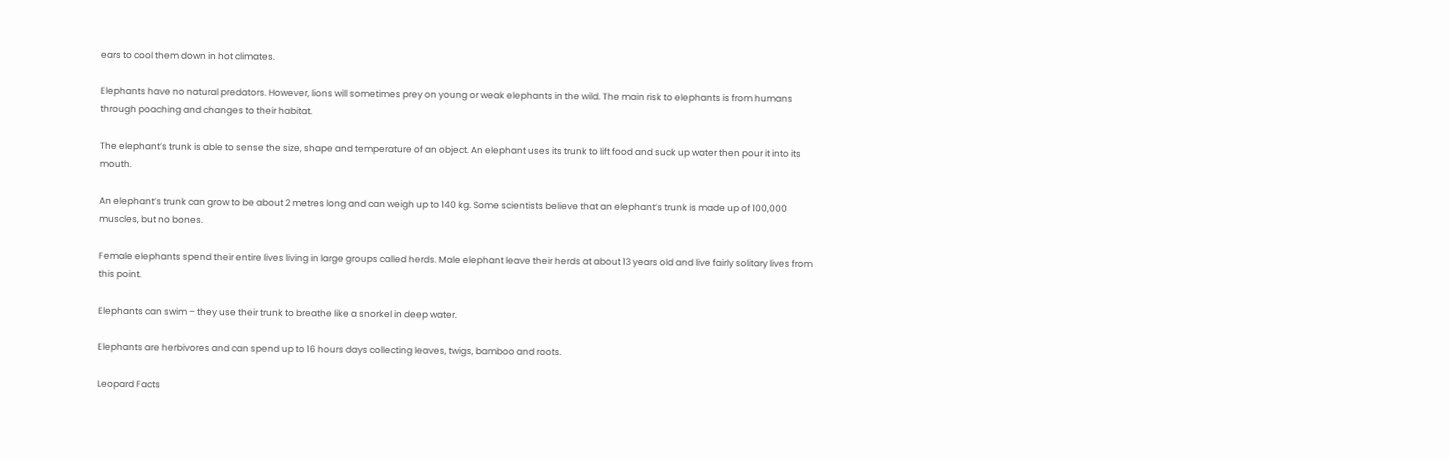ears to cool them down in hot climates.

Elephants have no natural predators. However, lions will sometimes prey on young or weak elephants in the wild. The main risk to elephants is from humans through poaching and changes to their habitat.

The elephant’s trunk is able to sense the size, shape and temperature of an object. An elephant uses its trunk to lift food and suck up water then pour it into its mouth.

An elephant’s trunk can grow to be about 2 metres long and can weigh up to 140 kg. Some scientists believe that an elephant’s trunk is made up of 100,000 muscles, but no bones.

Female elephants spend their entire lives living in large groups called herds. Male elephant leave their herds at about 13 years old and live fairly solitary lives from this point.

Elephants can swim – they use their trunk to breathe like a snorkel in deep water.

Elephants are herbivores and can spend up to 16 hours days collecting leaves, twigs, bamboo and roots.

Leopard Facts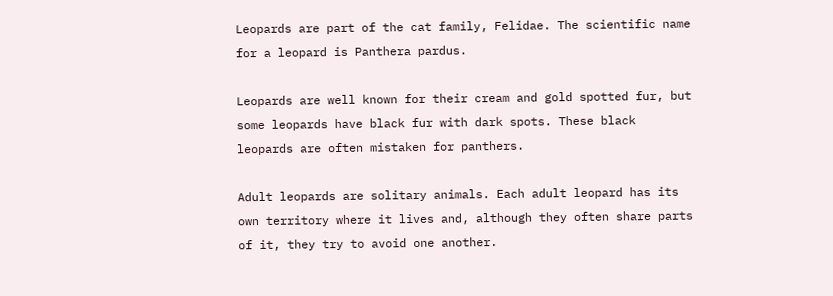Leopards are part of the cat family, Felidae. The scientific name for a leopard is Panthera pardus.

Leopards are well known for their cream and gold spotted fur, but some leopards have black fur with dark spots. These black leopards are often mistaken for panthers.

Adult leopards are solitary animals. Each adult leopard has its own territory where it lives and, although they often share parts of it, they try to avoid one another.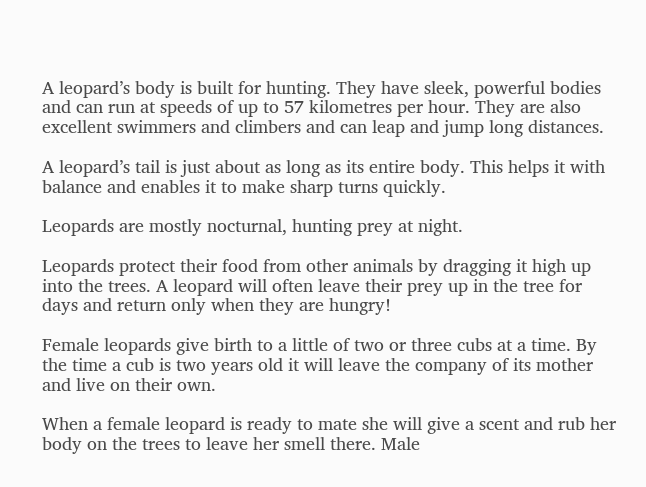A leopard’s body is built for hunting. They have sleek, powerful bodies and can run at speeds of up to 57 kilometres per hour. They are also excellent swimmers and climbers and can leap and jump long distances.

A leopard’s tail is just about as long as its entire body. This helps it with balance and enables it to make sharp turns quickly.

Leopards are mostly nocturnal, hunting prey at night.

Leopards protect their food from other animals by dragging it high up into the trees. A leopard will often leave their prey up in the tree for days and return only when they are hungry!

Female leopards give birth to a little of two or three cubs at a time. By the time a cub is two years old it will leave the company of its mother and live on their own.

When a female leopard is ready to mate she will give a scent and rub her body on the trees to leave her smell there. Male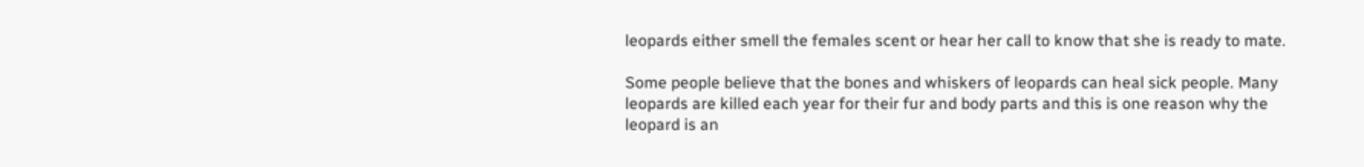leopards either smell the females scent or hear her call to know that she is ready to mate.

Some people believe that the bones and whiskers of leopards can heal sick people. Many leopards are killed each year for their fur and body parts and this is one reason why the leopard is an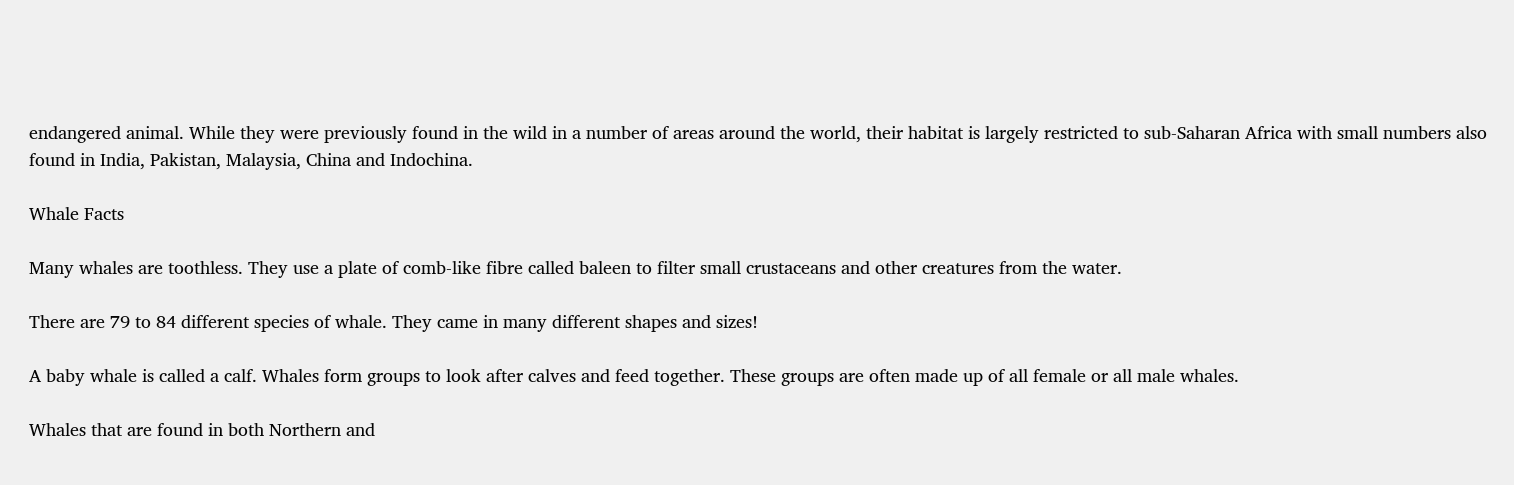endangered animal. While they were previously found in the wild in a number of areas around the world, their habitat is largely restricted to sub-Saharan Africa with small numbers also found in India, Pakistan, Malaysia, China and Indochina.

Whale Facts

Many whales are toothless. They use a plate of comb-like fibre called baleen to filter small crustaceans and other creatures from the water.

There are 79 to 84 different species of whale. They came in many different shapes and sizes!

A baby whale is called a calf. Whales form groups to look after calves and feed together. These groups are often made up of all female or all male whales.

Whales that are found in both Northern and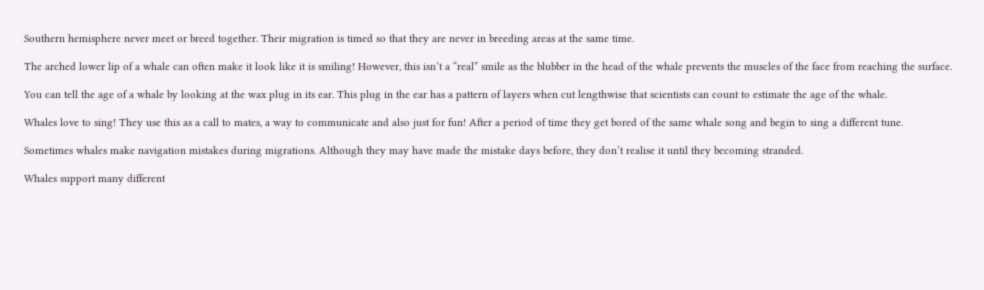Southern hemisphere never meet or breed together. Their migration is timed so that they are never in breeding areas at the same time.

The arched lower lip of a whale can often make it look like it is smiling! However, this isn’t a “real” smile as the blubber in the head of the whale prevents the muscles of the face from reaching the surface.

You can tell the age of a whale by looking at the wax plug in its ear. This plug in the ear has a pattern of layers when cut lengthwise that scientists can count to estimate the age of the whale.

Whales love to sing! They use this as a call to mates, a way to communicate and also just for fun! After a period of time they get bored of the same whale song and begin to sing a different tune.

Sometimes whales make navigation mistakes during migrations. Although they may have made the mistake days before, they don’t realise it until they becoming stranded.

Whales support many different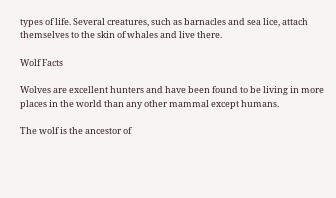types of life. Several creatures, such as barnacles and sea lice, attach themselves to the skin of whales and live there.

Wolf Facts

Wolves are excellent hunters and have been found to be living in more places in the world than any other mammal except humans.

The wolf is the ancestor of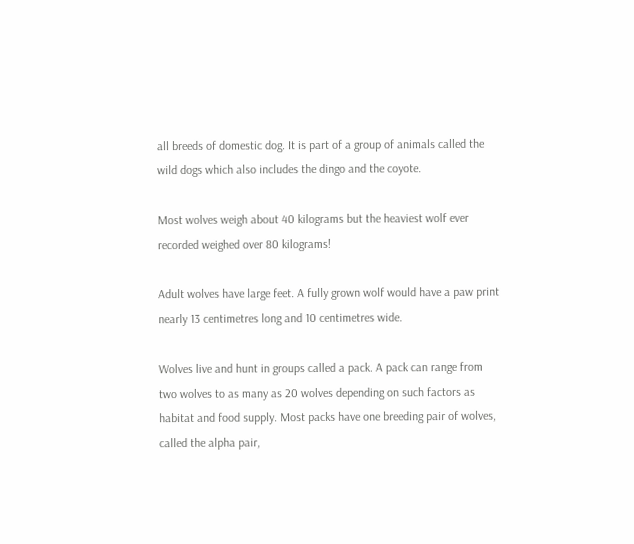all breeds of domestic dog. It is part of a group of animals called the wild dogs which also includes the dingo and the coyote.

Most wolves weigh about 40 kilograms but the heaviest wolf ever recorded weighed over 80 kilograms!

Adult wolves have large feet. A fully grown wolf would have a paw print nearly 13 centimetres long and 10 centimetres wide.

Wolves live and hunt in groups called a pack. A pack can range from two wolves to as many as 20 wolves depending on such factors as habitat and food supply. Most packs have one breeding pair of wolves, called the alpha pair,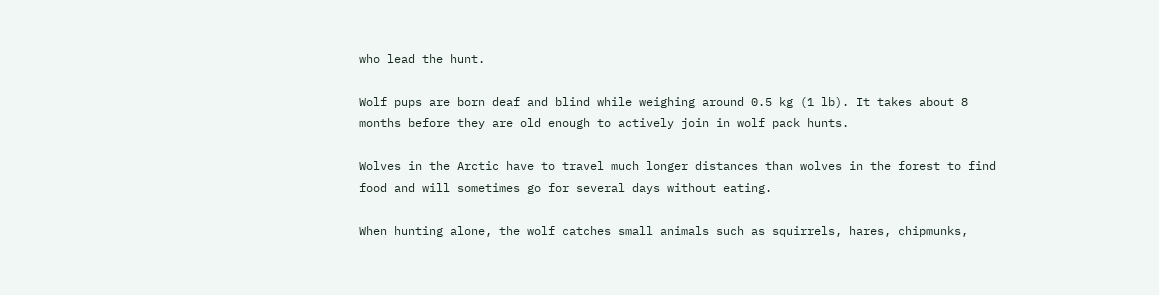who lead the hunt.

Wolf pups are born deaf and blind while weighing around 0.5 kg (1 lb). It takes about 8 months before they are old enough to actively join in wolf pack hunts.

Wolves in the Arctic have to travel much longer distances than wolves in the forest to find food and will sometimes go for several days without eating.

When hunting alone, the wolf catches small animals such as squirrels, hares, chipmunks,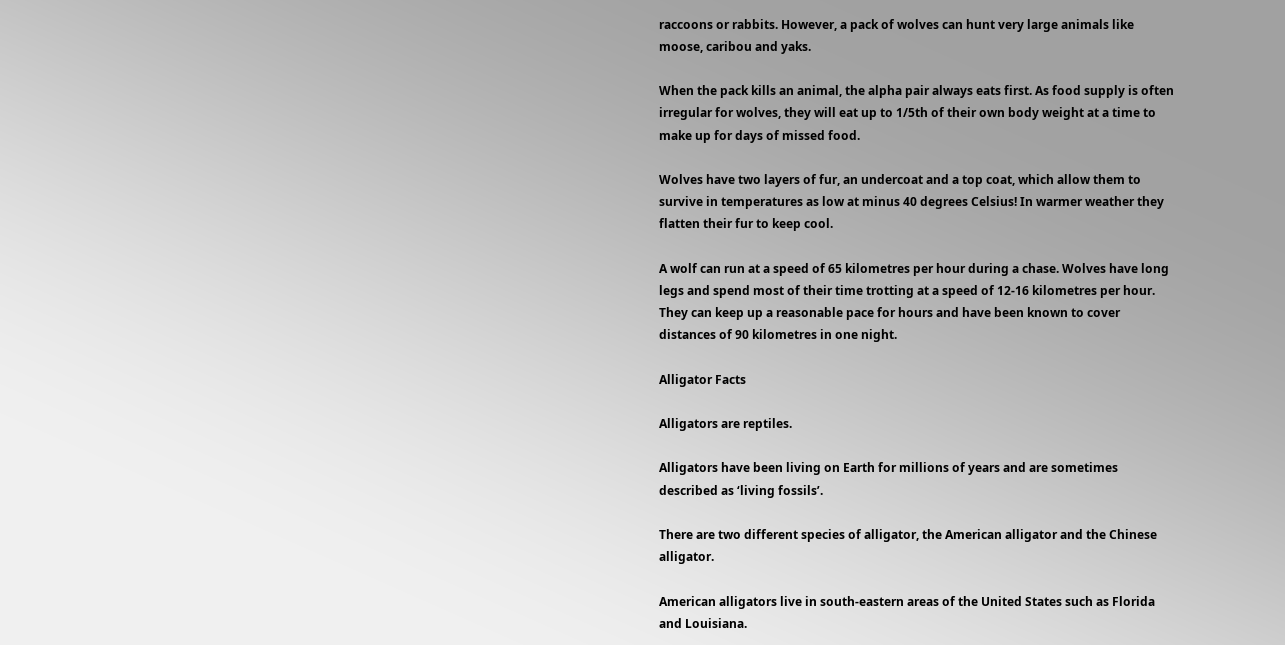raccoons or rabbits. However, a pack of wolves can hunt very large animals like moose, caribou and yaks.

When the pack kills an animal, the alpha pair always eats first. As food supply is often irregular for wolves, they will eat up to 1/5th of their own body weight at a time to make up for days of missed food.

Wolves have two layers of fur, an undercoat and a top coat, which allow them to survive in temperatures as low at minus 40 degrees Celsius! In warmer weather they flatten their fur to keep cool.

A wolf can run at a speed of 65 kilometres per hour during a chase. Wolves have long legs and spend most of their time trotting at a speed of 12-16 kilometres per hour. They can keep up a reasonable pace for hours and have been known to cover distances of 90 kilometres in one night.

Alligator Facts

Alligators are reptiles.

Alligators have been living on Earth for millions of years and are sometimes described as ‘living fossils’.

There are two different species of alligator, the American alligator and the Chinese alligator.

American alligators live in south-eastern areas of the United States such as Florida and Louisiana.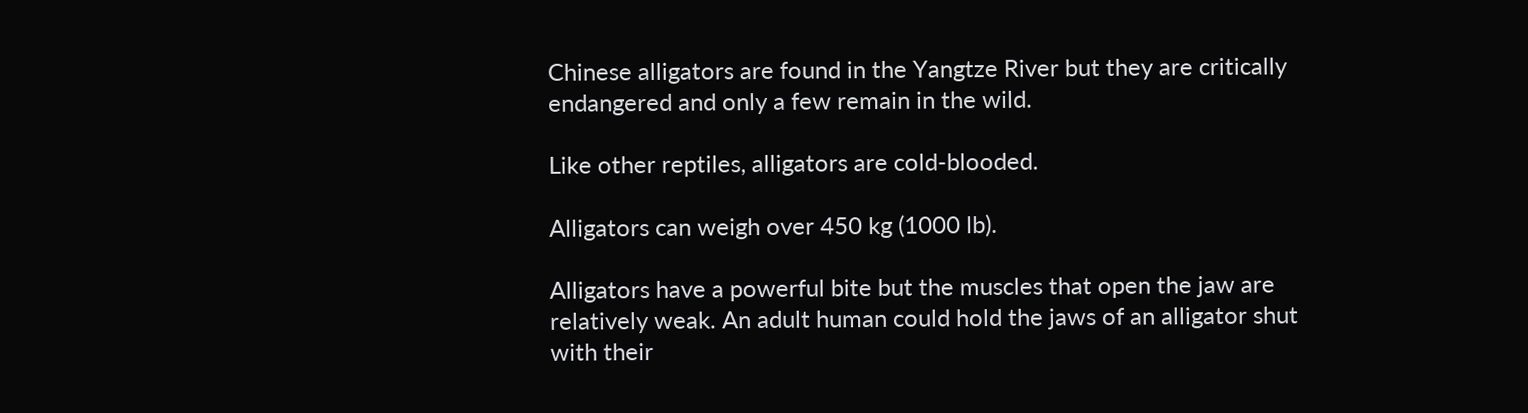Chinese alligators are found in the Yangtze River but they are critically endangered and only a few remain in the wild.

Like other reptiles, alligators are cold-blooded.

Alligators can weigh over 450 kg (1000 lb).

Alligators have a powerful bite but the muscles that open the jaw are relatively weak. An adult human could hold the jaws of an alligator shut with their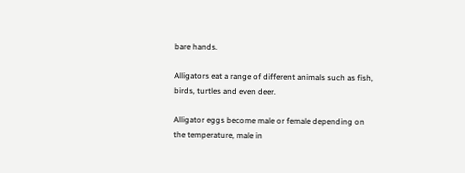bare hands.

Alligators eat a range of different animals such as fish, birds, turtles and even deer.

Alligator eggs become male or female depending on the temperature, male in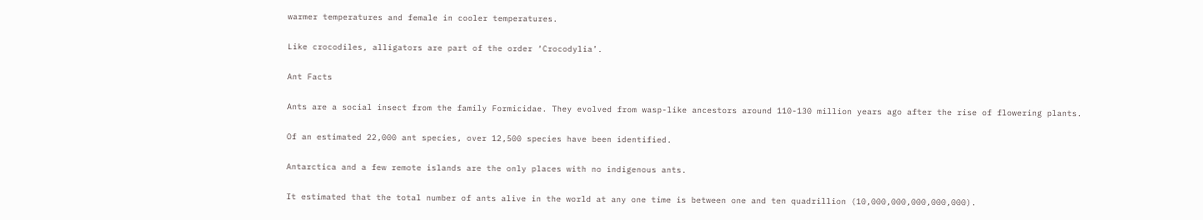warmer temperatures and female in cooler temperatures.

Like crocodiles, alligators are part of the order ‘Crocodylia’.

Ant Facts

Ants are a social insect from the family Formicidae. They evolved from wasp-like ancestors around 110-130 million years ago after the rise of flowering plants.

Of an estimated 22,000 ant species, over 12,500 species have been identified.

Antarctica and a few remote islands are the only places with no indigenous ants.

It estimated that the total number of ants alive in the world at any one time is between one and ten quadrillion (10,000,000,000,000,000).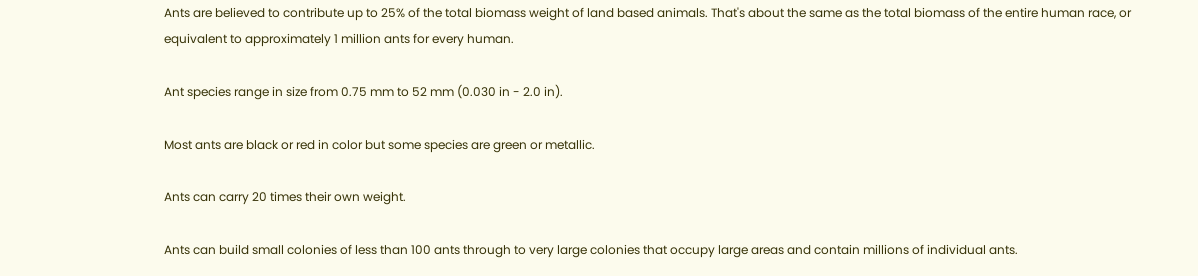Ants are believed to contribute up to 25% of the total biomass weight of land based animals. That's about the same as the total biomass of the entire human race, or equivalent to approximately 1 million ants for every human.

Ant species range in size from 0.75 mm to 52 mm (0.030 in - 2.0 in).

Most ants are black or red in color but some species are green or metallic.

Ants can carry 20 times their own weight.

Ants can build small colonies of less than 100 ants through to very large colonies that occupy large areas and contain millions of individual ants.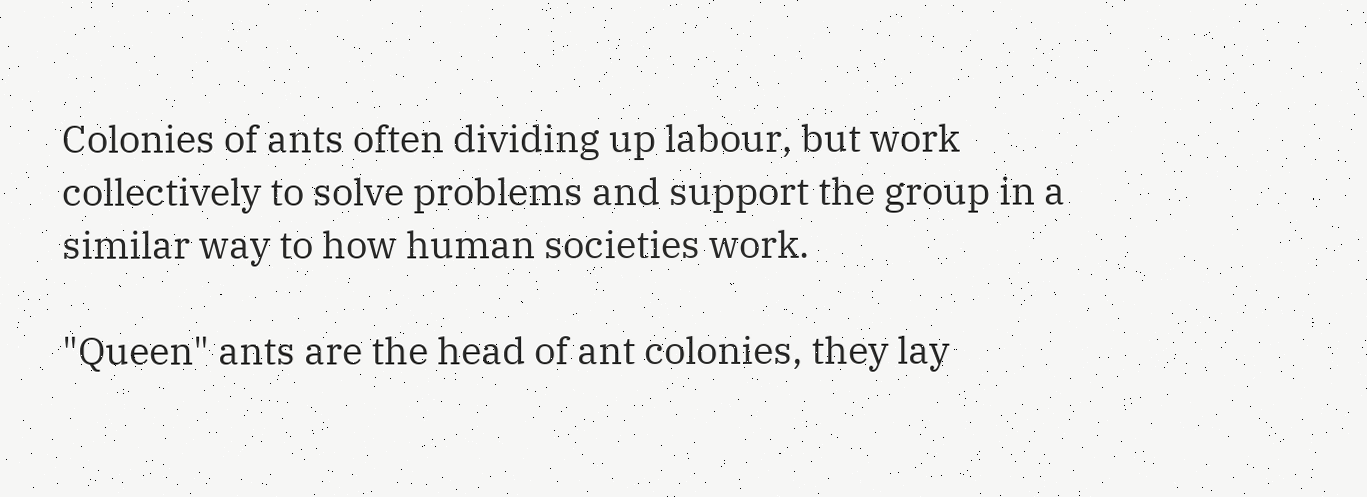Colonies of ants often dividing up labour, but work collectively to solve problems and support the group in a similar way to how human societies work.

"Queen" ants are the head of ant colonies, they lay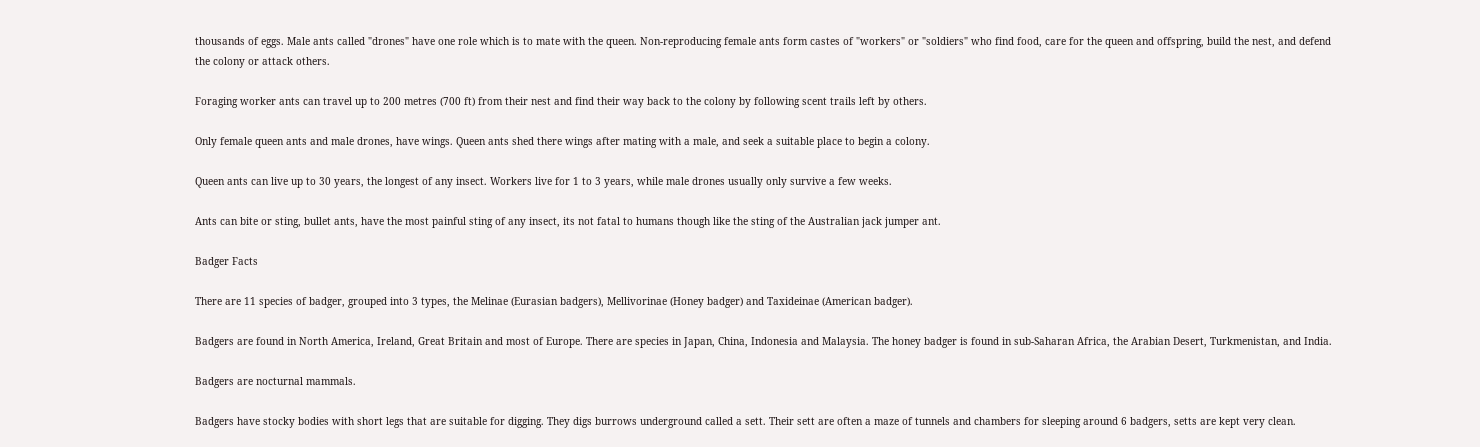thousands of eggs. Male ants called "drones" have one role which is to mate with the queen. Non-reproducing female ants form castes of "workers" or "soldiers" who find food, care for the queen and offspring, build the nest, and defend the colony or attack others.

Foraging worker ants can travel up to 200 metres (700 ft) from their nest and find their way back to the colony by following scent trails left by others.

Only female queen ants and male drones, have wings. Queen ants shed there wings after mating with a male, and seek a suitable place to begin a colony.

Queen ants can live up to 30 years, the longest of any insect. Workers live for 1 to 3 years, while male drones usually only survive a few weeks.

Ants can bite or sting, bullet ants, have the most painful sting of any insect, its not fatal to humans though like the sting of the Australian jack jumper ant.

Badger Facts

There are 11 species of badger, grouped into 3 types, the Melinae (Eurasian badgers), Mellivorinae (Honey badger) and Taxideinae (American badger).

Badgers are found in North America, Ireland, Great Britain and most of Europe. There are species in Japan, China, Indonesia and Malaysia. The honey badger is found in sub-Saharan Africa, the Arabian Desert, Turkmenistan, and India.

Badgers are nocturnal mammals.

Badgers have stocky bodies with short legs that are suitable for digging. They digs burrows underground called a sett. Their sett are often a maze of tunnels and chambers for sleeping around 6 badgers, setts are kept very clean.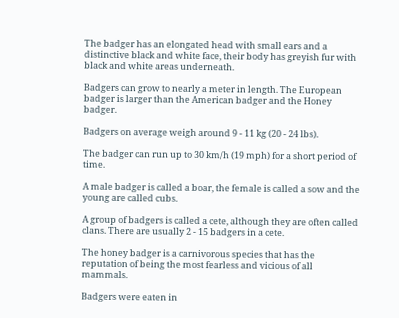The badger has an elongated head with small ears and a distinctive black and white face, their body has greyish fur with black and white areas underneath.

Badgers can grow to nearly a meter in length. The European badger is larger than the American badger and the Honey badger.

Badgers on average weigh around 9 - 11 kg (20 - 24 lbs).

The badger can run up to 30 km/h (19 mph) for a short period of time.

A male badger is called a boar, the female is called a sow and the young are called cubs.

A group of badgers is called a cete, although they are often called clans. There are usually 2 - 15 badgers in a cete.

The honey badger is a carnivorous species that has the reputation of being the most fearless and vicious of all mammals.

Badgers were eaten in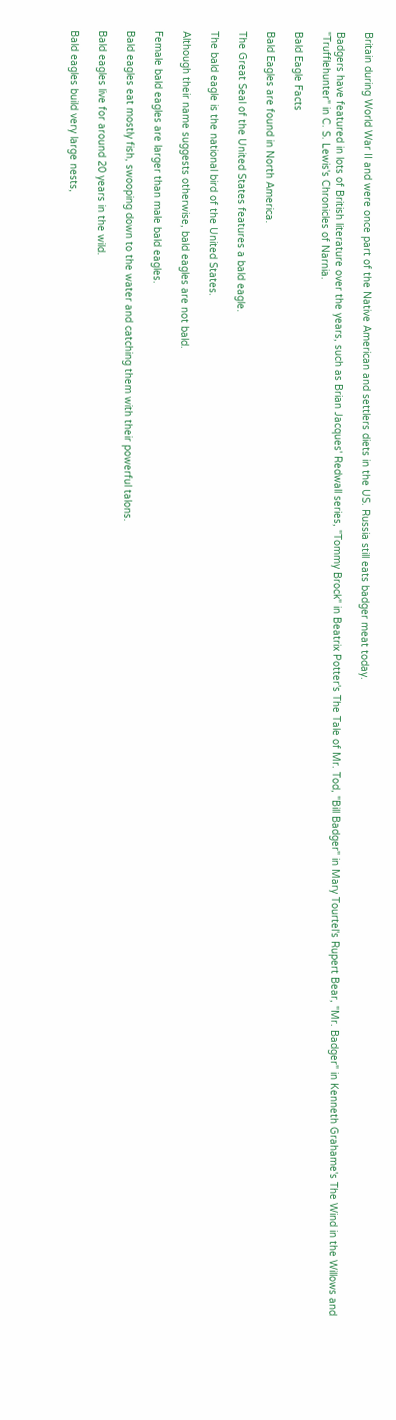Britain during World War II and were once part of the Native American and settlers diets in the US. Russia still eats badger meat today.

Badgers have featured in lots of British literature over the years, such as Brian Jacques' Redwall series, "Tommy Brock" in Beatrix Potter's The Tale of Mr. Tod, "Bill Badger" in Mary Tourtel's Rupert Bear, "Mr. Badger" in Kenneth Grahame's The Wind in the Willows and "Trufflehunter" in C. S. Lewis's Chronicles of Narnia.

Bald Eagle Facts

Bald Eagles are found in North America.

The Great Seal of the United States features a bald eagle.

The bald eagle is the national bird of the United States.

Although their name suggests otherwise, bald eagles are not bald.

Female bald eagles are larger than male bald eagles.

Bald eagles eat mostly fish, swooping down to the water and catching them with their powerful talons.

Bald eagles live for around 20 years in the wild.

Bald eagles build very large nests,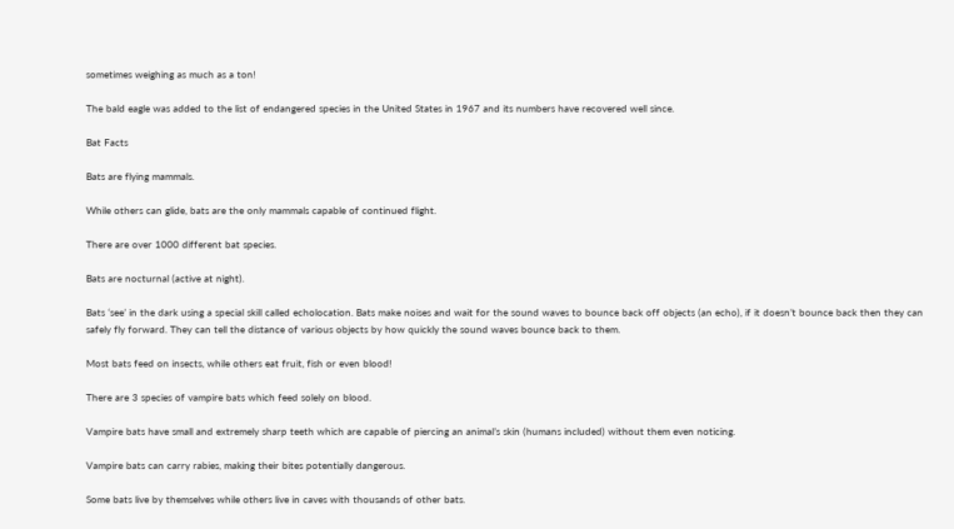sometimes weighing as much as a ton!

The bald eagle was added to the list of endangered species in the United States in 1967 and its numbers have recovered well since.

Bat Facts

Bats are flying mammals.

While others can glide, bats are the only mammals capable of continued flight.

There are over 1000 different bat species.

Bats are nocturnal (active at night).

Bats ‘see’ in the dark using a special skill called echolocation. Bats make noises and wait for the sound waves to bounce back off objects (an echo), if it doesn’t bounce back then they can safely fly forward. They can tell the distance of various objects by how quickly the sound waves bounce back to them.

Most bats feed on insects, while others eat fruit, fish or even blood!

There are 3 species of vampire bats which feed solely on blood.

Vampire bats have small and extremely sharp teeth which are capable of piercing an animal’s skin (humans included) without them even noticing.

Vampire bats can carry rabies, making their bites potentially dangerous.

Some bats live by themselves while others live in caves with thousands of other bats.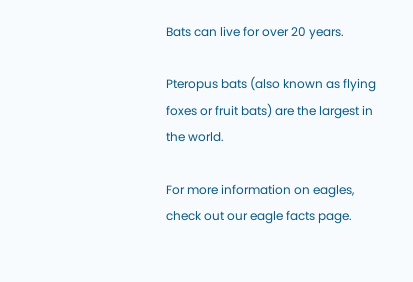Bats can live for over 20 years.

Pteropus bats (also known as flying foxes or fruit bats) are the largest in the world.

For more information on eagles, check out our eagle facts page.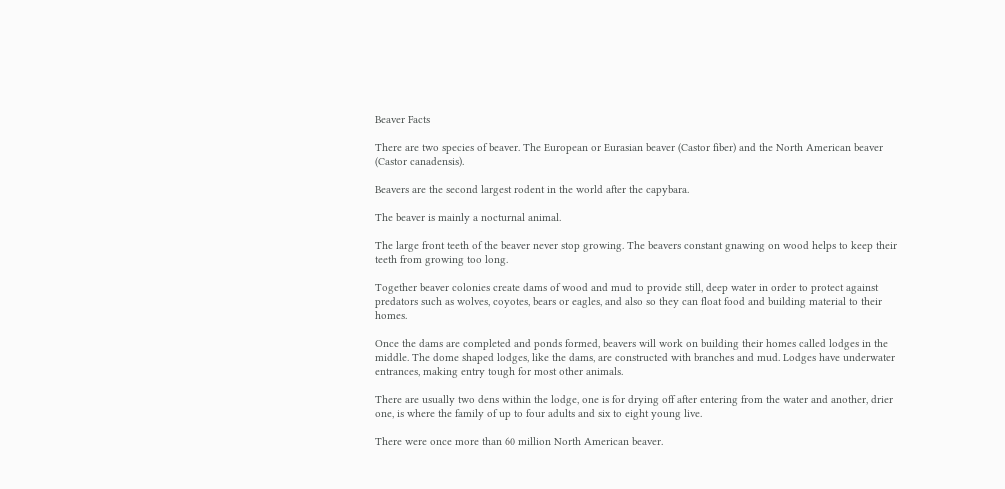Beaver Facts

There are two species of beaver. The European or Eurasian beaver (Castor fiber) and the North American beaver (Castor canadensis).

Beavers are the second largest rodent in the world after the capybara.

The beaver is mainly a nocturnal animal.

The large front teeth of the beaver never stop growing. The beavers constant gnawing on wood helps to keep their teeth from growing too long.

Together beaver colonies create dams of wood and mud to provide still, deep water in order to protect against predators such as wolves, coyotes, bears or eagles, and also so they can float food and building material to their homes.

Once the dams are completed and ponds formed, beavers will work on building their homes called lodges in the middle. The dome shaped lodges, like the dams, are constructed with branches and mud. Lodges have underwater entrances, making entry tough for most other animals.

There are usually two dens within the lodge, one is for drying off after entering from the water and another, drier one, is where the family of up to four adults and six to eight young live.

There were once more than 60 million North American beaver.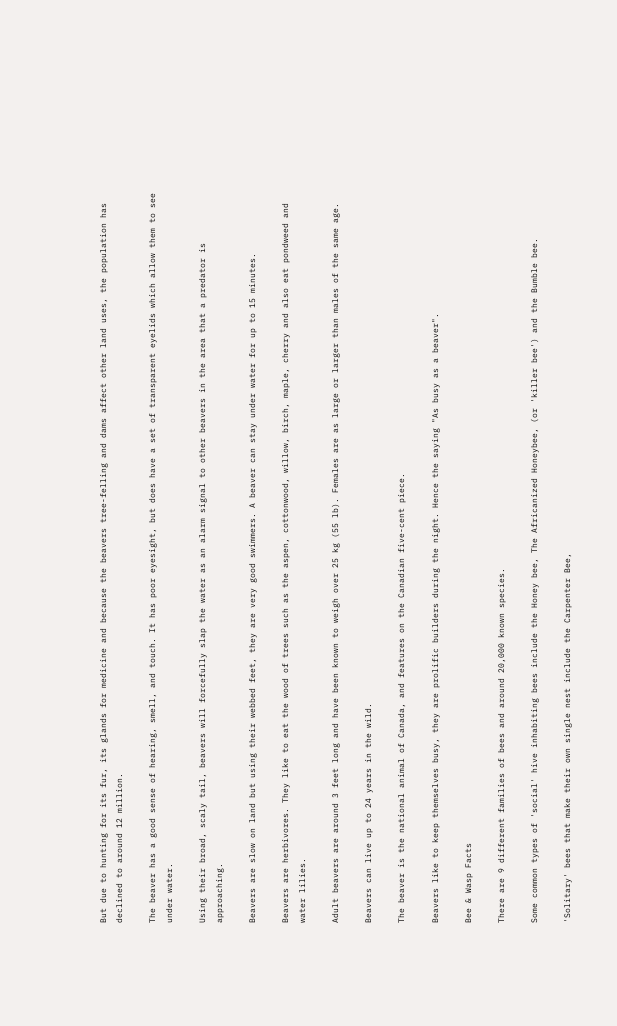But due to hunting for its fur, its glands for medicine and because the beavers tree-felling and dams affect other land uses, the population has declined to around 12 million.

The beaver has a good sense of hearing, smell, and touch. It has poor eyesight, but does have a set of transparent eyelids which allow them to see under water.

Using their broad, scaly tail, beavers will forcefully slap the water as an alarm signal to other beavers in the area that a predator is approaching.

Beavers are slow on land but using their webbed feet, they are very good swimmers. A beaver can stay under water for up to 15 minutes.

Beavers are herbivores. They like to eat the wood of trees such as the aspen, cottonwood, willow, birch, maple, cherry and also eat pondweed and water lilies.

Adult beavers are around 3 feet long and have been known to weigh over 25 kg (55 lb). Females are as large or larger than males of the same age.

Beavers can live up to 24 years in the wild.

The beaver is the national animal of Canada, and features on the Canadian five-cent piece.

Beavers like to keep themselves busy, they are prolific builders during the night. Hence the saying "As busy as a beaver".

Bee & Wasp Facts

There are 9 different families of bees and around 20,000 known species.

Some common types of 'social' hive inhabiting bees include the Honey bee, The Africanized Honeybee, (or 'killer bee') and the Bumble bee.

'Solitary' bees that make their own single nest include the Carpenter Bee,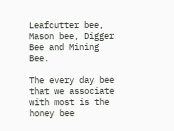Leafcutter bee, Mason bee, Digger Bee and Mining Bee.

The every day bee that we associate with most is the honey bee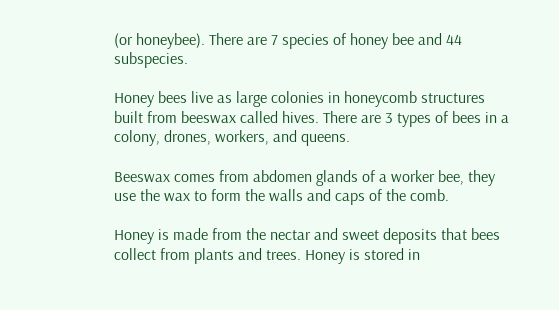(or honeybee). There are 7 species of honey bee and 44 subspecies.

Honey bees live as large colonies in honeycomb structures built from beeswax called hives. There are 3 types of bees in a colony, drones, workers, and queens.

Beeswax comes from abdomen glands of a worker bee, they use the wax to form the walls and caps of the comb.

Honey is made from the nectar and sweet deposits that bees collect from plants and trees. Honey is stored in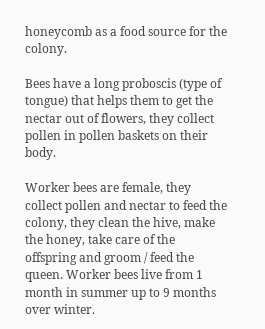honeycomb as a food source for the colony.

Bees have a long proboscis (type of tongue) that helps them to get the nectar out of flowers, they collect pollen in pollen baskets on their body.

Worker bees are female, they collect pollen and nectar to feed the colony, they clean the hive, make the honey, take care of the offspring and groom / feed the queen. Worker bees live from 1 month in summer up to 9 months over winter.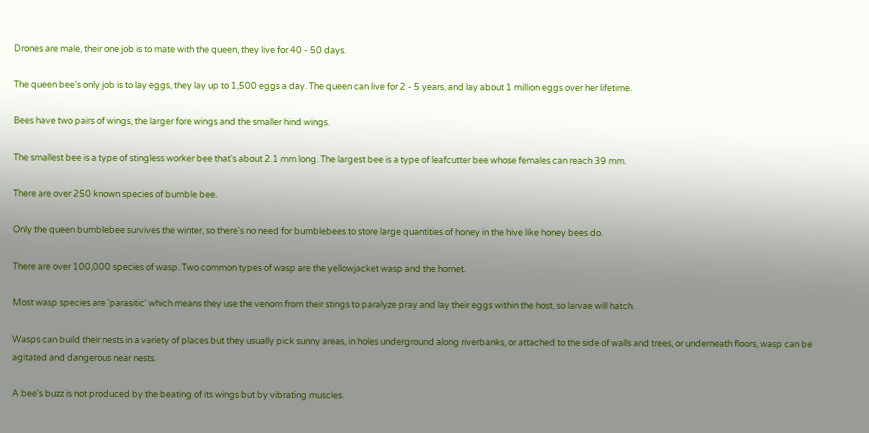Drones are male, their one job is to mate with the queen, they live for 40 - 50 days.

The queen bee's only job is to lay eggs, they lay up to 1,500 eggs a day. The queen can live for 2 - 5 years, and lay about 1 million eggs over her lifetime.

Bees have two pairs of wings, the larger fore wings and the smaller hind wings.

The smallest bee is a type of stingless worker bee that's about 2.1 mm long. The largest bee is a type of leafcutter bee whose females can reach 39 mm.

There are over 250 known species of bumble bee.

Only the queen bumblebee survives the winter, so there's no need for bumblebees to store large quantities of honey in the hive like honey bees do.

There are over 100,000 species of wasp. Two common types of wasp are the yellowjacket wasp and the hornet.

Most wasp species are 'parasitic' which means they use the venom from their stings to paralyze pray and lay their eggs within the host, so larvae will hatch.

Wasps can build their nests in a variety of places but they usually pick sunny areas, in holes underground along riverbanks, or attached to the side of walls and trees, or underneath floors, wasp can be agitated and dangerous near nests.

A bee's buzz is not produced by the beating of its wings but by vibrating muscles.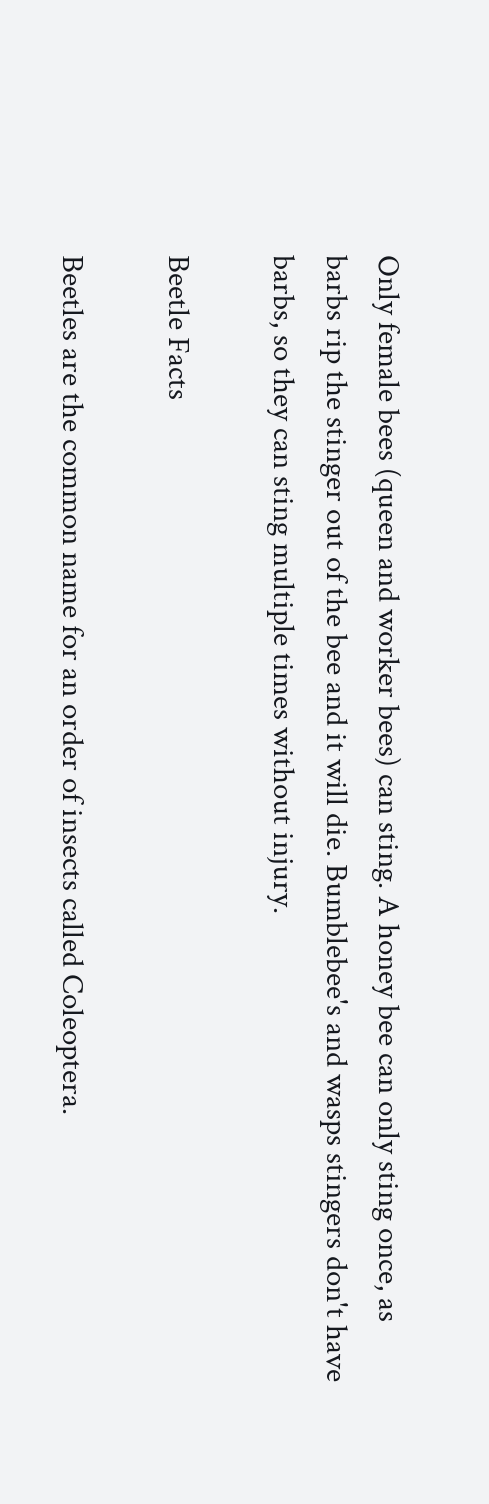Only female bees (queen and worker bees) can sting. A honey bee can only sting once, as barbs rip the stinger out of the bee and it will die. Bumblebee's and wasps stingers don't have barbs, so they can sting multiple times without injury.

Beetle Facts

Beetles are the common name for an order of insects called Coleoptera.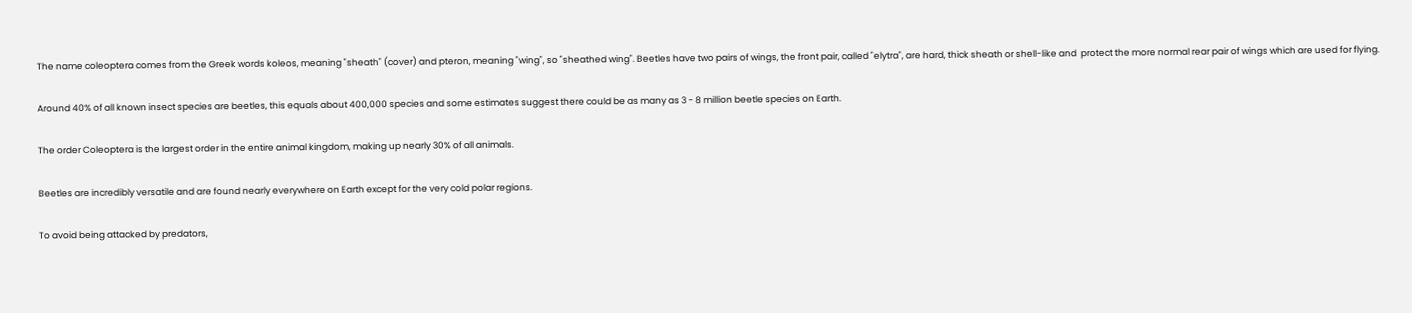The name coleoptera comes from the Greek words koleos, meaning "sheath" (cover) and pteron, meaning "wing", so "sheathed wing". Beetles have two pairs of wings, the front pair, called "elytra", are hard, thick sheath or shell-like and  protect the more normal rear pair of wings which are used for flying.

Around 40% of all known insect species are beetles, this equals about 400,000 species and some estimates suggest there could be as many as 3 - 8 million beetle species on Earth.

The order Coleoptera is the largest order in the entire animal kingdom, making up nearly 30% of all animals.

Beetles are incredibly versatile and are found nearly everywhere on Earth except for the very cold polar regions.

To avoid being attacked by predators,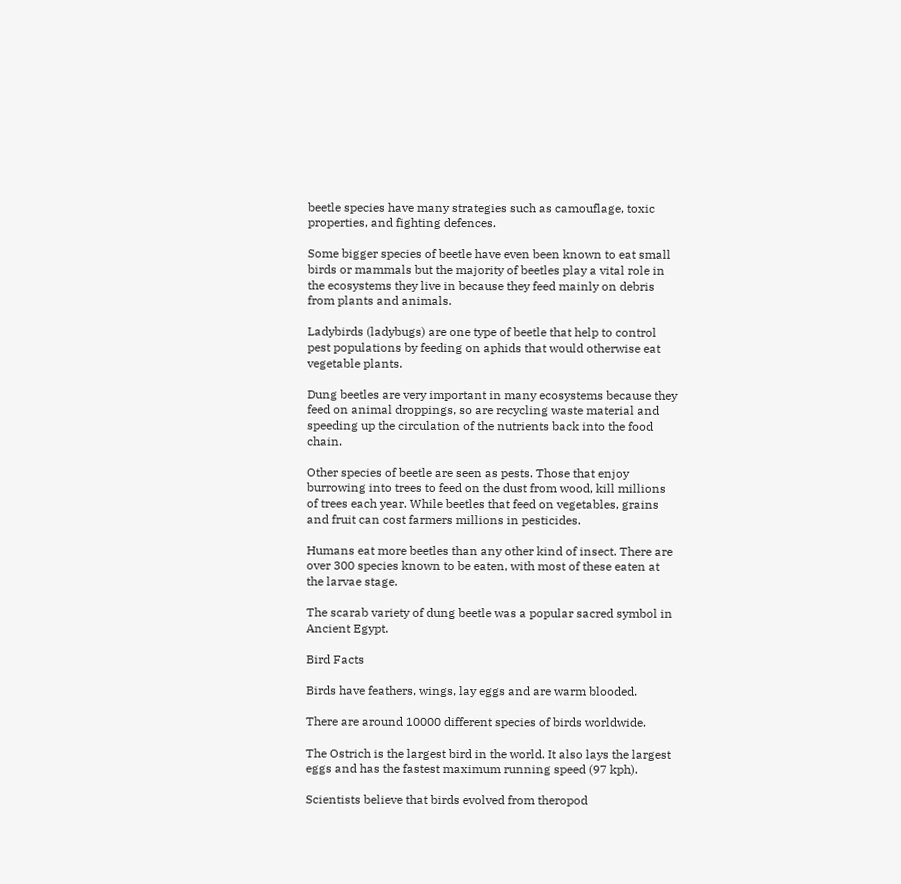beetle species have many strategies such as camouflage, toxic properties, and fighting defences.

Some bigger species of beetle have even been known to eat small birds or mammals but the majority of beetles play a vital role in the ecosystems they live in because they feed mainly on debris from plants and animals.

Ladybirds (ladybugs) are one type of beetle that help to control pest populations by feeding on aphids that would otherwise eat vegetable plants.

Dung beetles are very important in many ecosystems because they feed on animal droppings, so are recycling waste material and speeding up the circulation of the nutrients back into the food chain.

Other species of beetle are seen as pests. Those that enjoy burrowing into trees to feed on the dust from wood, kill millions of trees each year. While beetles that feed on vegetables, grains and fruit can cost farmers millions in pesticides.

Humans eat more beetles than any other kind of insect. There are over 300 species known to be eaten, with most of these eaten at the larvae stage.

The scarab variety of dung beetle was a popular sacred symbol in Ancient Egypt.

Bird Facts

Birds have feathers, wings, lay eggs and are warm blooded.

There are around 10000 different species of birds worldwide.

The Ostrich is the largest bird in the world. It also lays the largest eggs and has the fastest maximum running speed (97 kph).

Scientists believe that birds evolved from theropod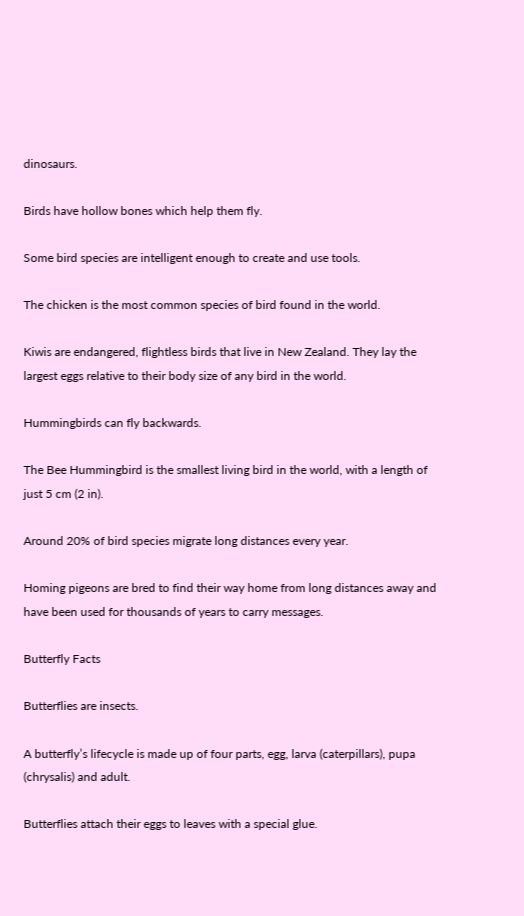dinosaurs.

Birds have hollow bones which help them fly.

Some bird species are intelligent enough to create and use tools.

The chicken is the most common species of bird found in the world.

Kiwis are endangered, flightless birds that live in New Zealand. They lay the largest eggs relative to their body size of any bird in the world.

Hummingbirds can fly backwards.

The Bee Hummingbird is the smallest living bird in the world, with a length of just 5 cm (2 in).

Around 20% of bird species migrate long distances every year.

Homing pigeons are bred to find their way home from long distances away and have been used for thousands of years to carry messages.

Butterfly Facts

Butterflies are insects.

A butterfly’s lifecycle is made up of four parts, egg, larva (caterpillars), pupa (chrysalis) and adult.

Butterflies attach their eggs to leaves with a special glue.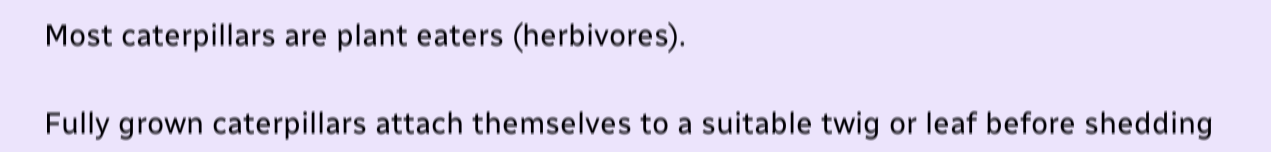Most caterpillars are plant eaters (herbivores).

Fully grown caterpillars attach themselves to a suitable twig or leaf before shedding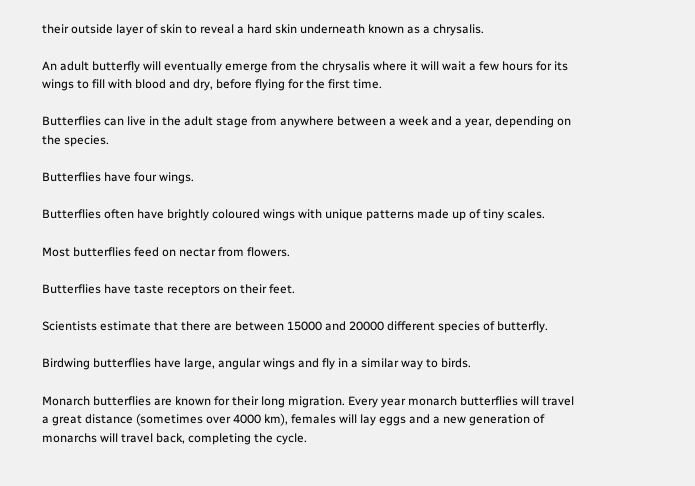their outside layer of skin to reveal a hard skin underneath known as a chrysalis.

An adult butterfly will eventually emerge from the chrysalis where it will wait a few hours for its wings to fill with blood and dry, before flying for the first time.

Butterflies can live in the adult stage from anywhere between a week and a year, depending on the species.

Butterflies have four wings.

Butterflies often have brightly coloured wings with unique patterns made up of tiny scales.

Most butterflies feed on nectar from flowers.

Butterflies have taste receptors on their feet.

Scientists estimate that there are between 15000 and 20000 different species of butterfly.

Birdwing butterflies have large, angular wings and fly in a similar way to birds.

Monarch butterflies are known for their long migration. Every year monarch butterflies will travel a great distance (sometimes over 4000 km), females will lay eggs and a new generation of monarchs will travel back, completing the cycle.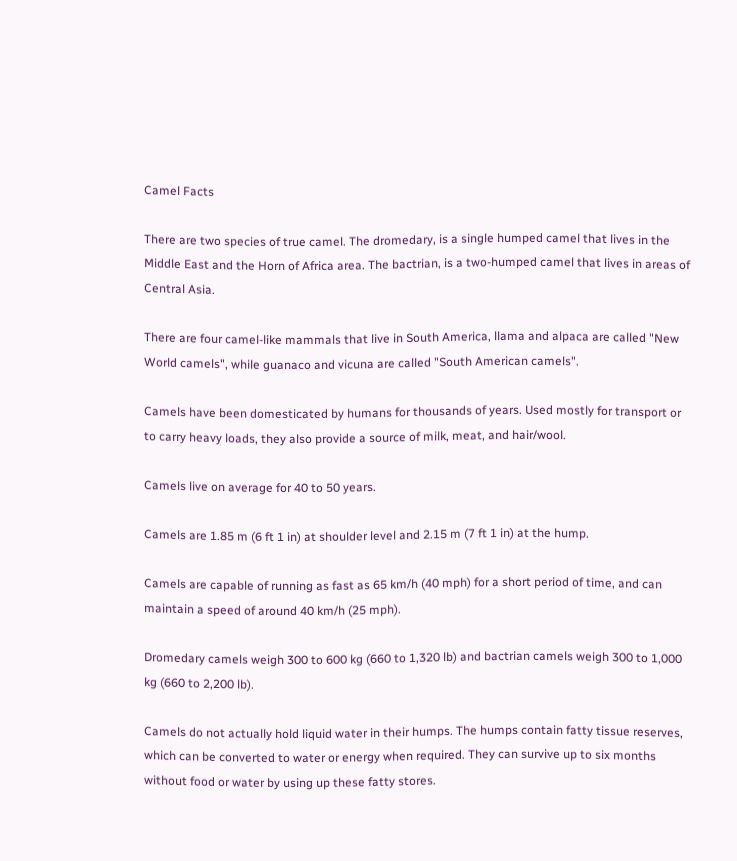Camel Facts

There are two species of true camel. The dromedary, is a single humped camel that lives in the Middle East and the Horn of Africa area. The bactrian, is a two-humped camel that lives in areas of Central Asia.

There are four camel-like mammals that live in South America, llama and alpaca are called "New World camels", while guanaco and vicuna are called "South American camels".

Camels have been domesticated by humans for thousands of years. Used mostly for transport or to carry heavy loads, they also provide a source of milk, meat, and hair/wool.

Camels live on average for 40 to 50 years.

Camels are 1.85 m (6 ft 1 in) at shoulder level and 2.15 m (7 ft 1 in) at the hump.

Camels are capable of running as fast as 65 km/h (40 mph) for a short period of time, and can maintain a speed of around 40 km/h (25 mph).

Dromedary camels weigh 300 to 600 kg (660 to 1,320 lb) and bactrian camels weigh 300 to 1,000 kg (660 to 2,200 lb).

Camels do not actually hold liquid water in their humps. The humps contain fatty tissue reserves, which can be converted to water or energy when required. They can survive up to six months without food or water by using up these fatty stores.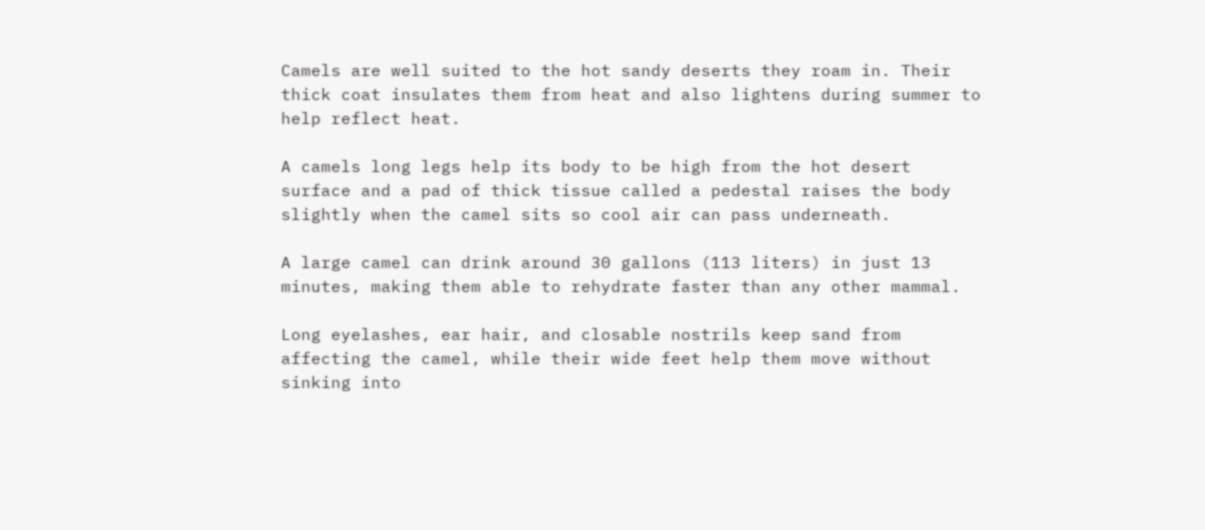Camels are well suited to the hot sandy deserts they roam in. Their thick coat insulates them from heat and also lightens during summer to help reflect heat.

A camels long legs help its body to be high from the hot desert surface and a pad of thick tissue called a pedestal raises the body slightly when the camel sits so cool air can pass underneath.

A large camel can drink around 30 gallons (113 liters) in just 13 minutes, making them able to rehydrate faster than any other mammal.

Long eyelashes, ear hair, and closable nostrils keep sand from affecting the camel, while their wide feet help them move without sinking into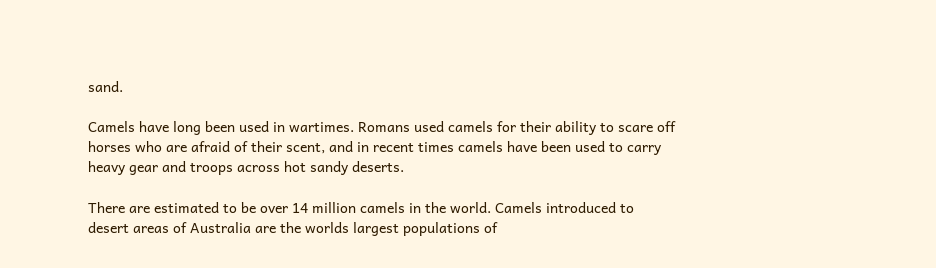sand.

Camels have long been used in wartimes. Romans used camels for their ability to scare off horses who are afraid of their scent, and in recent times camels have been used to carry heavy gear and troops across hot sandy deserts.

There are estimated to be over 14 million camels in the world. Camels introduced to desert areas of Australia are the worlds largest populations of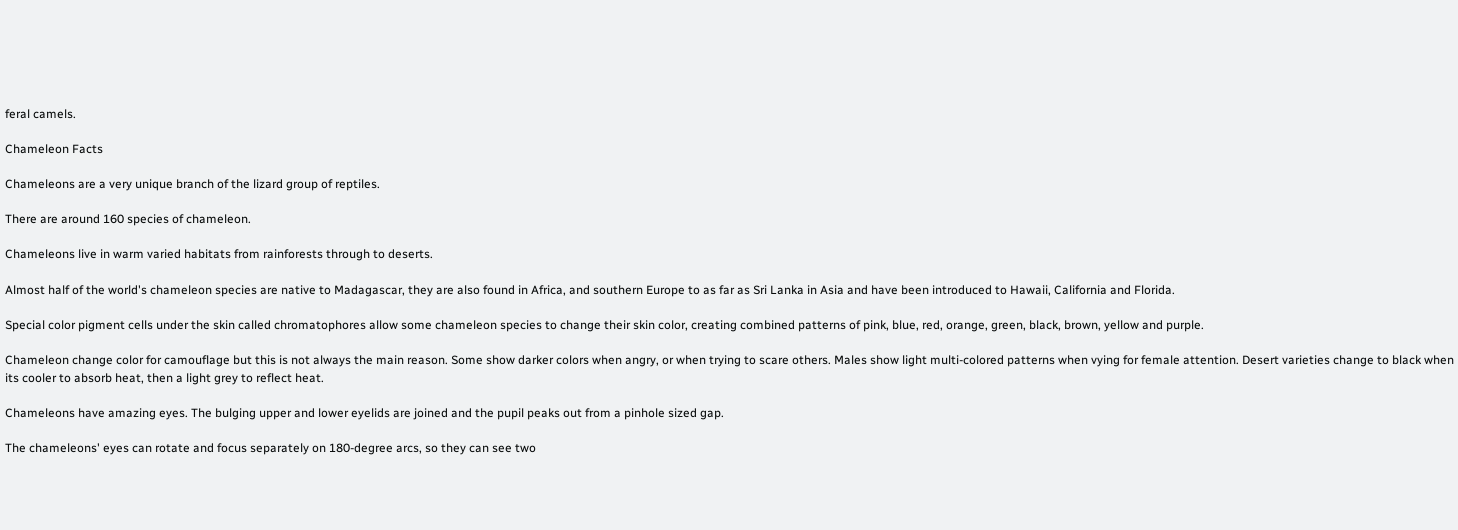feral camels.

Chameleon Facts

Chameleons are a very unique branch of the lizard group of reptiles.

There are around 160 species of chameleon.

Chameleons live in warm varied habitats from rainforests through to deserts.

Almost half of the world's chameleon species are native to Madagascar, they are also found in Africa, and southern Europe to as far as Sri Lanka in Asia and have been introduced to Hawaii, California and Florida.

Special color pigment cells under the skin called chromatophores allow some chameleon species to change their skin color, creating combined patterns of pink, blue, red, orange, green, black, brown, yellow and purple.

Chameleon change color for camouflage but this is not always the main reason. Some show darker colors when angry, or when trying to scare others. Males show light multi-colored patterns when vying for female attention. Desert varieties change to black when its cooler to absorb heat, then a light grey to reflect heat.

Chameleons have amazing eyes. The bulging upper and lower eyelids are joined and the pupil peaks out from a pinhole sized gap.

The chameleons' eyes can rotate and focus separately on 180-degree arcs, so they can see two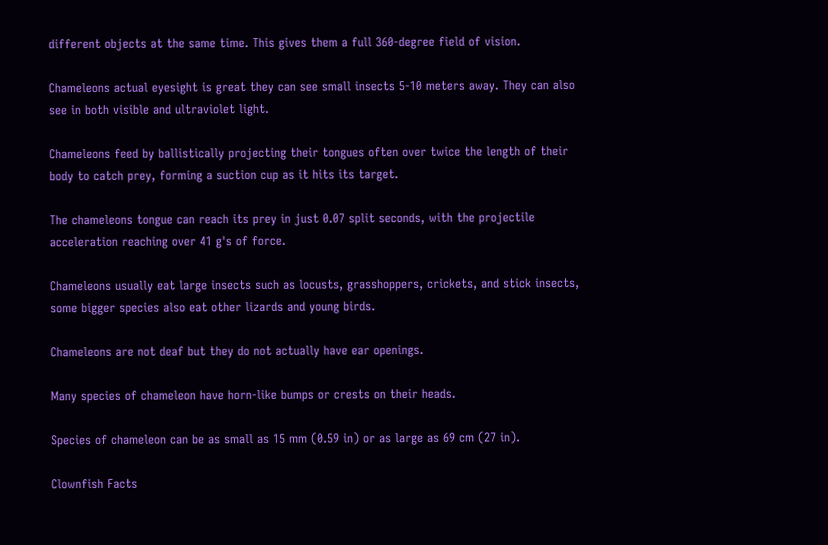different objects at the same time. This gives them a full 360-degree field of vision.

Chameleons actual eyesight is great they can see small insects 5-10 meters away. They can also see in both visible and ultraviolet light.

Chameleons feed by ballistically projecting their tongues often over twice the length of their body to catch prey, forming a suction cup as it hits its target.

The chameleons tongue can reach its prey in just 0.07 split seconds, with the projectile acceleration reaching over 41 g's of force.

Chameleons usually eat large insects such as locusts, grasshoppers, crickets, and stick insects, some bigger species also eat other lizards and young birds.

Chameleons are not deaf but they do not actually have ear openings.

Many species of chameleon have horn-like bumps or crests on their heads.

Species of chameleon can be as small as 15 mm (0.59 in) or as large as 69 cm (27 in).

Clownfish Facts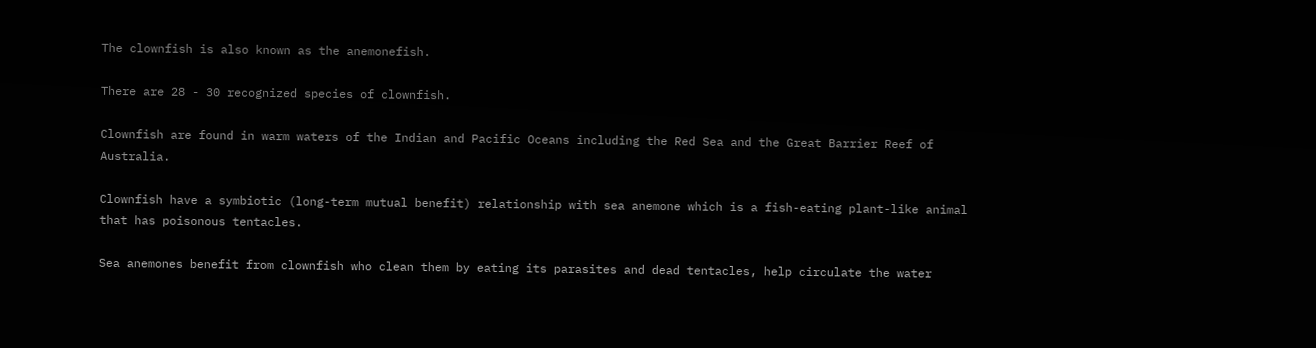The clownfish is also known as the anemonefish.

There are 28 - 30 recognized species of clownfish.

Clownfish are found in warm waters of the Indian and Pacific Oceans including the Red Sea and the Great Barrier Reef of Australia.

Clownfish have a symbiotic (long-term mutual benefit) relationship with sea anemone which is a fish-eating plant-like animal that has poisonous tentacles.

Sea anemones benefit from clownfish who clean them by eating its parasites and dead tentacles, help circulate the water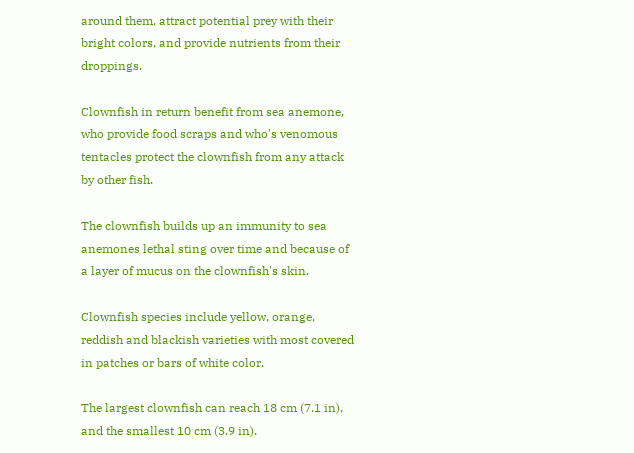around them, attract potential prey with their bright colors, and provide nutrients from their droppings.

Clownfish in return benefit from sea anemone, who provide food scraps and who's venomous tentacles protect the clownfish from any attack by other fish.

The clownfish builds up an immunity to sea anemones lethal sting over time and because of a layer of mucus on the clownfish's skin.

Clownfish species include yellow, orange, reddish and blackish varieties with most covered in patches or bars of white color.

The largest clownfish can reach 18 cm (7.1 in), and the smallest 10 cm (3.9 in).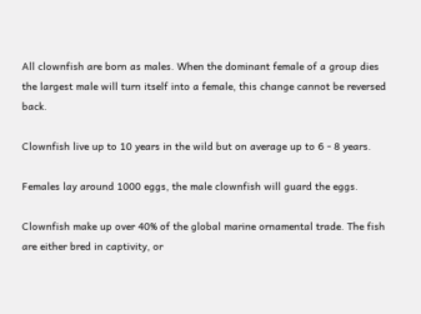All clownfish are born as males. When the dominant female of a group dies the largest male will turn itself into a female, this change cannot be reversed back.

Clownfish live up to 10 years in the wild but on average up to 6 - 8 years.

Females lay around 1000 eggs, the male clownfish will guard the eggs.

Clownfish make up over 40% of the global marine ornamental trade. The fish are either bred in captivity, or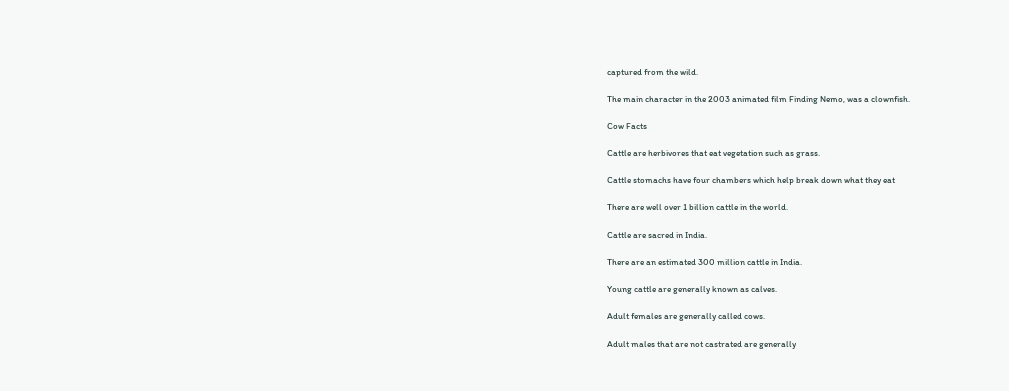captured from the wild.

The main character in the 2003 animated film Finding Nemo, was a clownfish.

Cow Facts

Cattle are herbivores that eat vegetation such as grass.

Cattle stomachs have four chambers which help break down what they eat

There are well over 1 billion cattle in the world.

Cattle are sacred in India.

There are an estimated 300 million cattle in India.

Young cattle are generally known as calves.

Adult females are generally called cows.

Adult males that are not castrated are generally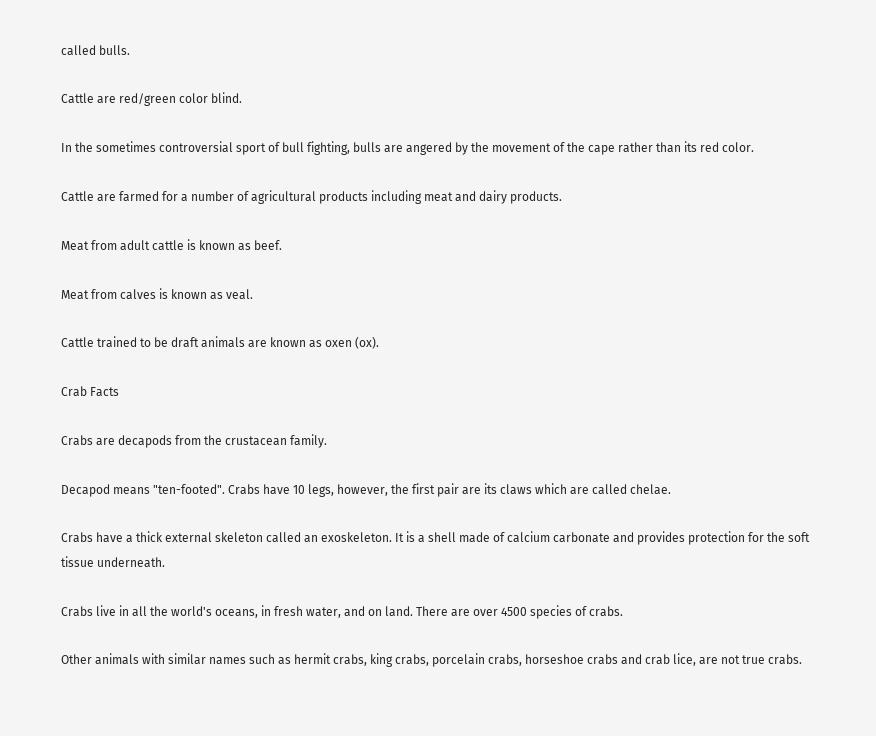called bulls.

Cattle are red/green color blind.

In the sometimes controversial sport of bull fighting, bulls are angered by the movement of the cape rather than its red color.

Cattle are farmed for a number of agricultural products including meat and dairy products.

Meat from adult cattle is known as beef.

Meat from calves is known as veal.

Cattle trained to be draft animals are known as oxen (ox).

Crab Facts

Crabs are decapods from the crustacean family.

Decapod means "ten-footed". Crabs have 10 legs, however, the first pair are its claws which are called chelae.

Crabs have a thick external skeleton called an exoskeleton. It is a shell made of calcium carbonate and provides protection for the soft tissue underneath.

Crabs live in all the world's oceans, in fresh water, and on land. There are over 4500 species of crabs.

Other animals with similar names such as hermit crabs, king crabs, porcelain crabs, horseshoe crabs and crab lice, are not true crabs.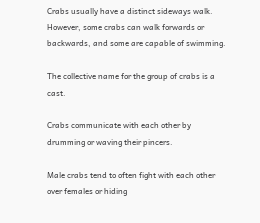Crabs usually have a distinct sideways walk. However, some crabs can walk forwards or backwards, and some are capable of swimming.

The collective name for the group of crabs is a cast.

Crabs communicate with each other by drumming or waving their pincers.

Male crabs tend to often fight with each other over females or hiding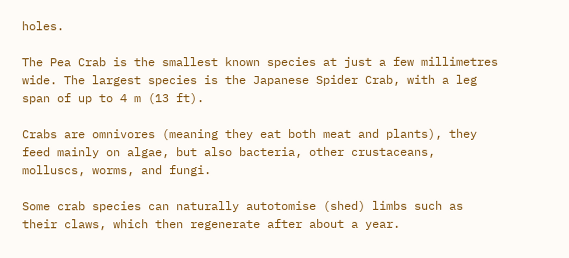holes.

The Pea Crab is the smallest known species at just a few millimetres wide. The largest species is the Japanese Spider Crab, with a leg span of up to 4 m (13 ft).

Crabs are omnivores (meaning they eat both meat and plants), they feed mainly on algae, but also bacteria, other crustaceans, molluscs, worms, and fungi.

Some crab species can naturally autotomise (shed) limbs such as their claws, which then regenerate after about a year.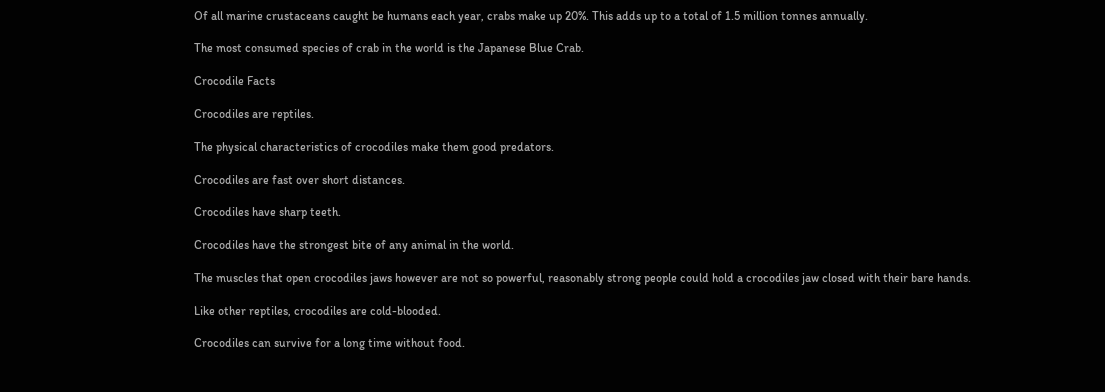Of all marine crustaceans caught be humans each year, crabs make up 20%. This adds up to a total of 1.5 million tonnes annually.

The most consumed species of crab in the world is the Japanese Blue Crab.

Crocodile Facts

Crocodiles are reptiles.

The physical characteristics of crocodiles make them good predators.

Crocodiles are fast over short distances.

Crocodiles have sharp teeth.

Crocodiles have the strongest bite of any animal in the world.

The muscles that open crocodiles jaws however are not so powerful, reasonably strong people could hold a crocodiles jaw closed with their bare hands.

Like other reptiles, crocodiles are cold-blooded.

Crocodiles can survive for a long time without food.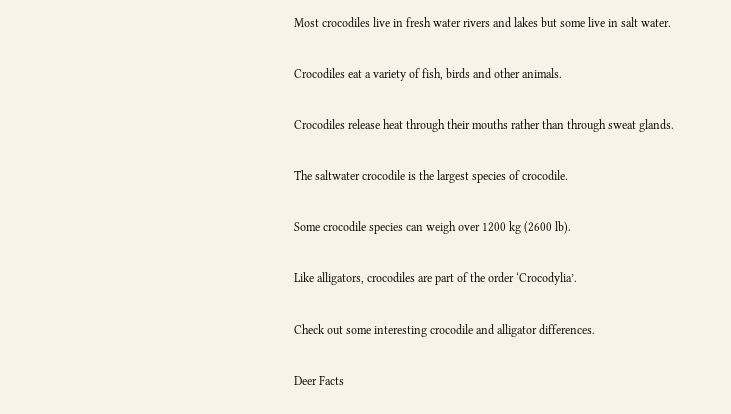Most crocodiles live in fresh water rivers and lakes but some live in salt water.

Crocodiles eat a variety of fish, birds and other animals.

Crocodiles release heat through their mouths rather than through sweat glands.

The saltwater crocodile is the largest species of crocodile.

Some crocodile species can weigh over 1200 kg (2600 lb).

Like alligators, crocodiles are part of the order ‘Crocodylia’.

Check out some interesting crocodile and alligator differences.

Deer Facts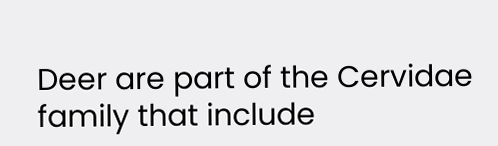Deer are part of the Cervidae family that include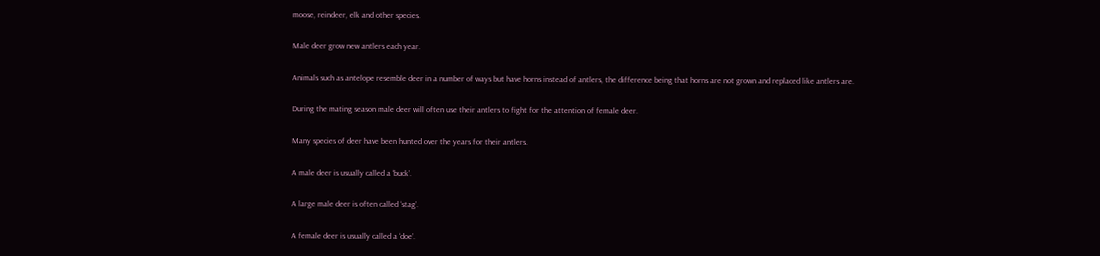moose, reindeer, elk and other species.

Male deer grow new antlers each year.

Animals such as antelope resemble deer in a number of ways but have horns instead of antlers, the difference being that horns are not grown and replaced like antlers are.

During the mating season male deer will often use their antlers to fight for the attention of female deer.

Many species of deer have been hunted over the years for their antlers.

A male deer is usually called a ‘buck’.

A large male deer is often called ‘stag’.

A female deer is usually called a ‘doe’.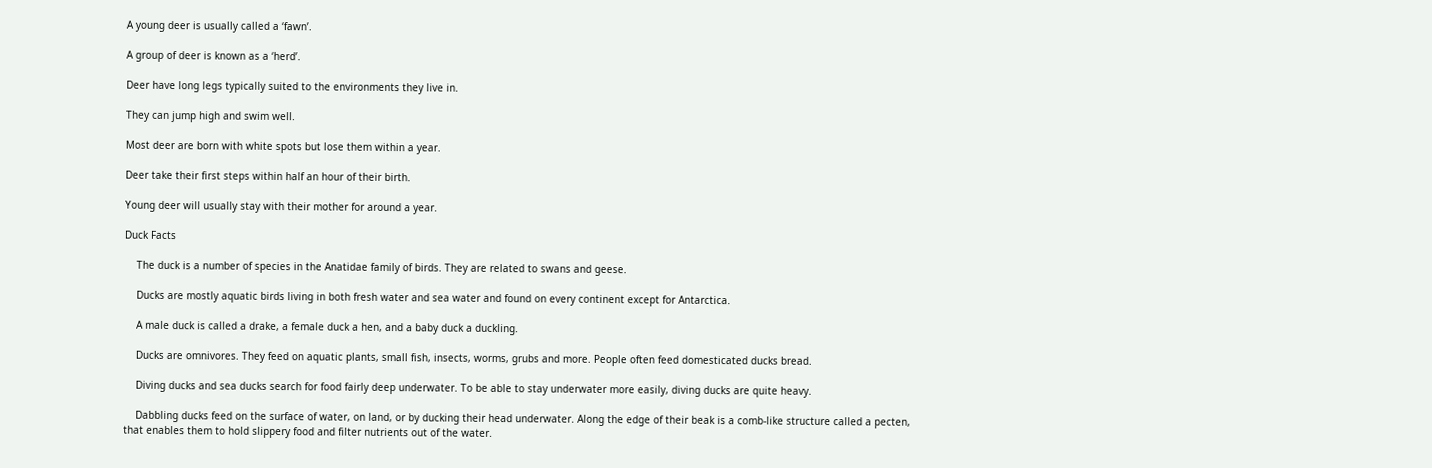A young deer is usually called a ‘fawn’.

A group of deer is known as a ‘herd’.

Deer have long legs typically suited to the environments they live in.

They can jump high and swim well.

Most deer are born with white spots but lose them within a year.

Deer take their first steps within half an hour of their birth.

Young deer will usually stay with their mother for around a year.

Duck Facts

    The duck is a number of species in the Anatidae family of birds. They are related to swans and geese.

    Ducks are mostly aquatic birds living in both fresh water and sea water and found on every continent except for Antarctica.

    A male duck is called a drake, a female duck a hen, and a baby duck a duckling.

    Ducks are omnivores. They feed on aquatic plants, small fish, insects, worms, grubs and more. People often feed domesticated ducks bread.

    Diving ducks and sea ducks search for food fairly deep underwater. To be able to stay underwater more easily, diving ducks are quite heavy.

    Dabbling ducks feed on the surface of water, on land, or by ducking their head underwater. Along the edge of their beak is a comb-like structure called a pecten, that enables them to hold slippery food and filter nutrients out of the water.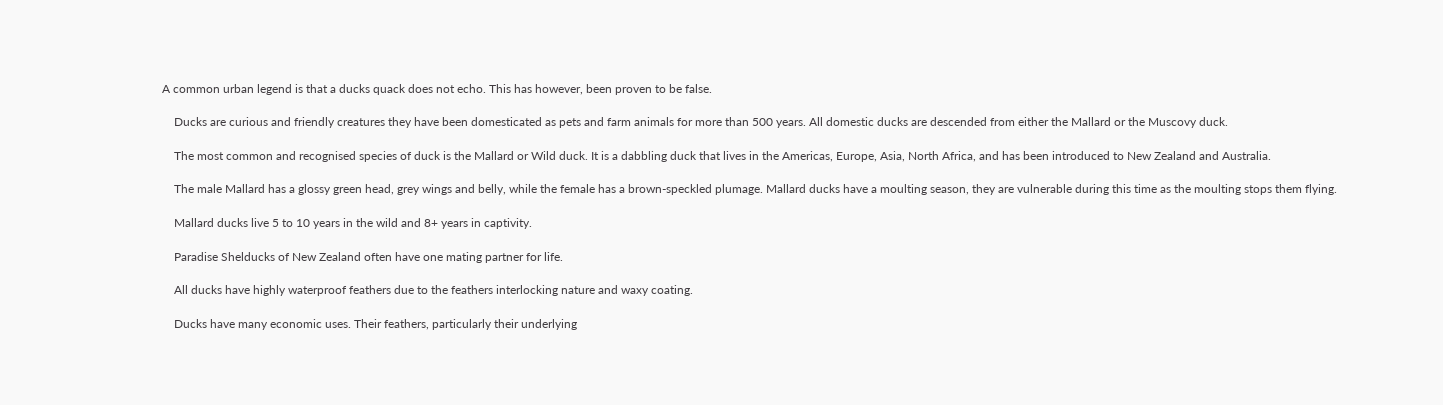A common urban legend is that a ducks quack does not echo. This has however, been proven to be false.

    Ducks are curious and friendly creatures they have been domesticated as pets and farm animals for more than 500 years. All domestic ducks are descended from either the Mallard or the Muscovy duck.

    The most common and recognised species of duck is the Mallard or Wild duck. It is a dabbling duck that lives in the Americas, Europe, Asia, North Africa, and has been introduced to New Zealand and Australia.

    The male Mallard has a glossy green head, grey wings and belly, while the female has a brown-speckled plumage. Mallard ducks have a moulting season, they are vulnerable during this time as the moulting stops them flying.

    Mallard ducks live 5 to 10 years in the wild and 8+ years in captivity.

    Paradise Shelducks of New Zealand often have one mating partner for life.

    All ducks have highly waterproof feathers due to the feathers interlocking nature and waxy coating.

    Ducks have many economic uses. Their feathers, particularly their underlying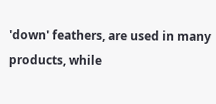'down' feathers, are used in many products, while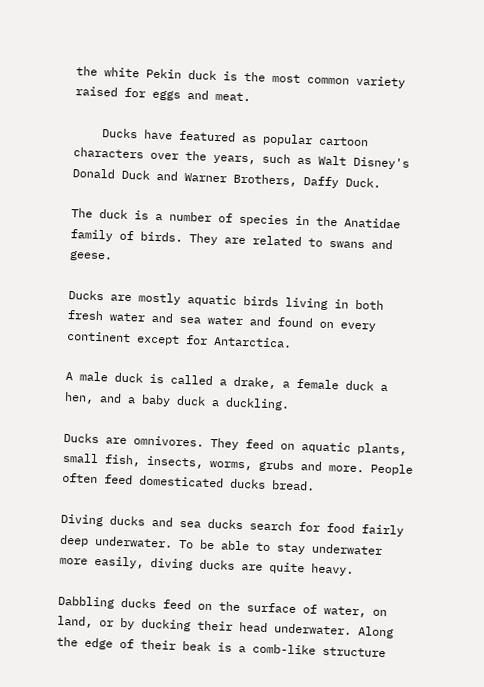the white Pekin duck is the most common variety raised for eggs and meat.

    Ducks have featured as popular cartoon characters over the years, such as Walt Disney's Donald Duck and Warner Brothers, Daffy Duck.

The duck is a number of species in the Anatidae family of birds. They are related to swans and geese.

Ducks are mostly aquatic birds living in both fresh water and sea water and found on every continent except for Antarctica.

A male duck is called a drake, a female duck a hen, and a baby duck a duckling.

Ducks are omnivores. They feed on aquatic plants, small fish, insects, worms, grubs and more. People often feed domesticated ducks bread.

Diving ducks and sea ducks search for food fairly deep underwater. To be able to stay underwater more easily, diving ducks are quite heavy.

Dabbling ducks feed on the surface of water, on land, or by ducking their head underwater. Along the edge of their beak is a comb-like structure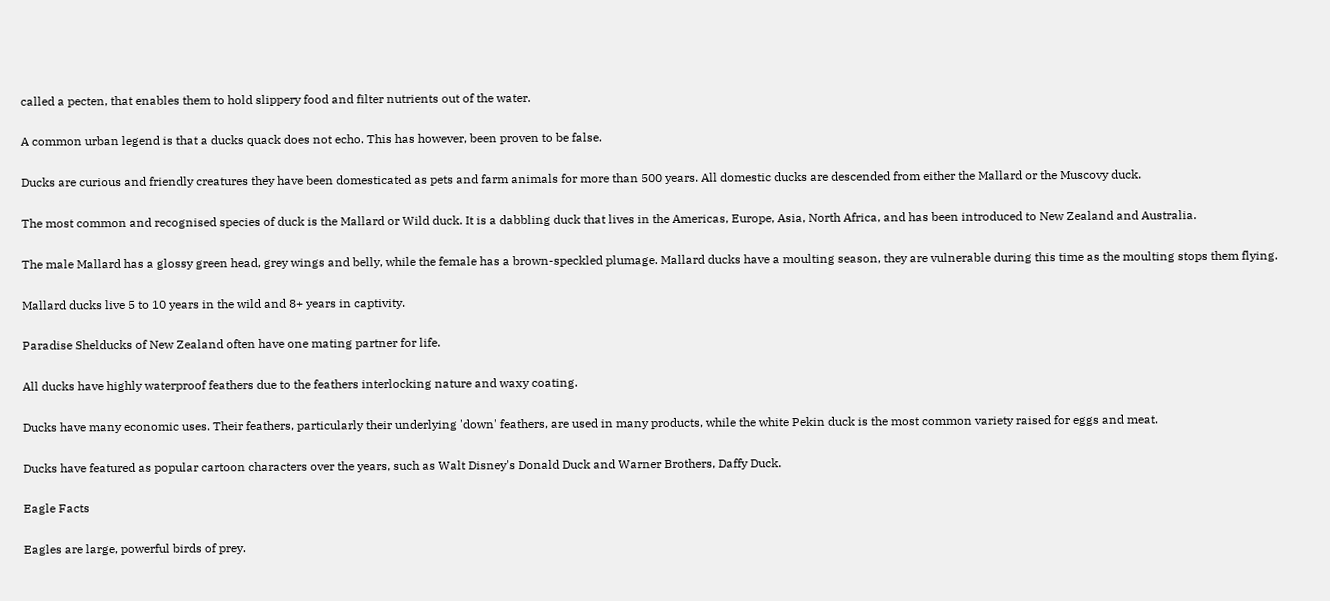called a pecten, that enables them to hold slippery food and filter nutrients out of the water.

A common urban legend is that a ducks quack does not echo. This has however, been proven to be false.

Ducks are curious and friendly creatures they have been domesticated as pets and farm animals for more than 500 years. All domestic ducks are descended from either the Mallard or the Muscovy duck.

The most common and recognised species of duck is the Mallard or Wild duck. It is a dabbling duck that lives in the Americas, Europe, Asia, North Africa, and has been introduced to New Zealand and Australia.

The male Mallard has a glossy green head, grey wings and belly, while the female has a brown-speckled plumage. Mallard ducks have a moulting season, they are vulnerable during this time as the moulting stops them flying.

Mallard ducks live 5 to 10 years in the wild and 8+ years in captivity.

Paradise Shelducks of New Zealand often have one mating partner for life.

All ducks have highly waterproof feathers due to the feathers interlocking nature and waxy coating.

Ducks have many economic uses. Their feathers, particularly their underlying 'down' feathers, are used in many products, while the white Pekin duck is the most common variety raised for eggs and meat.

Ducks have featured as popular cartoon characters over the years, such as Walt Disney's Donald Duck and Warner Brothers, Daffy Duck.

Eagle Facts

Eagles are large, powerful birds of prey.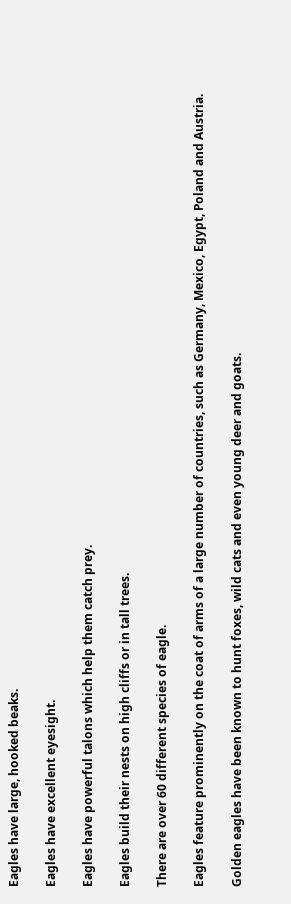Eagles have large, hooked beaks.

Eagles have excellent eyesight.

Eagles have powerful talons which help them catch prey.

Eagles build their nests on high cliffs or in tall trees.

There are over 60 different species of eagle.

Eagles feature prominently on the coat of arms of a large number of countries, such as Germany, Mexico, Egypt, Poland and Austria.

Golden eagles have been known to hunt foxes, wild cats and even young deer and goats.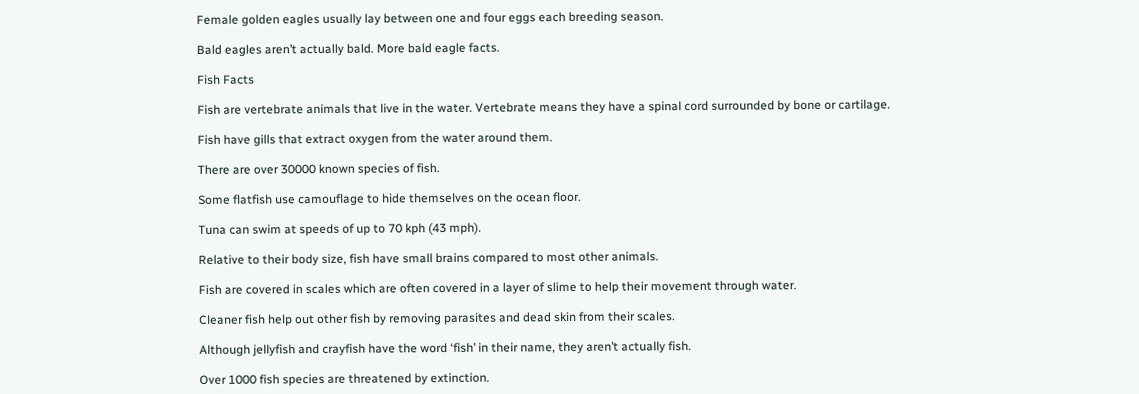Female golden eagles usually lay between one and four eggs each breeding season.

Bald eagles aren’t actually bald. More bald eagle facts.

Fish Facts

Fish are vertebrate animals that live in the water. Vertebrate means they have a spinal cord surrounded by bone or cartilage.

Fish have gills that extract oxygen from the water around them.

There are over 30000 known species of fish.

Some flatfish use camouflage to hide themselves on the ocean floor.

Tuna can swim at speeds of up to 70 kph (43 mph).

Relative to their body size, fish have small brains compared to most other animals.

Fish are covered in scales which are often covered in a layer of slime to help their movement through water.

Cleaner fish help out other fish by removing parasites and dead skin from their scales.

Although jellyfish and crayfish have the word ‘fish’ in their name, they aren’t actually fish.

Over 1000 fish species are threatened by extinction.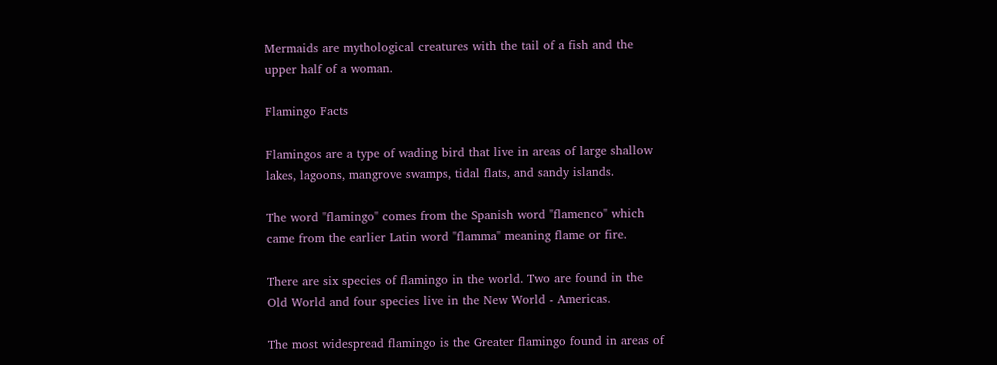Mermaids are mythological creatures with the tail of a fish and the upper half of a woman.

Flamingo Facts

Flamingos are a type of wading bird that live in areas of large shallow lakes, lagoons, mangrove swamps, tidal flats, and sandy islands.

The word "flamingo" comes from the Spanish word "flamenco" which came from the earlier Latin word "flamma" meaning flame or fire.

There are six species of flamingo in the world. Two are found in the Old World and four species live in the New World - Americas.

The most widespread flamingo is the Greater flamingo found in areas of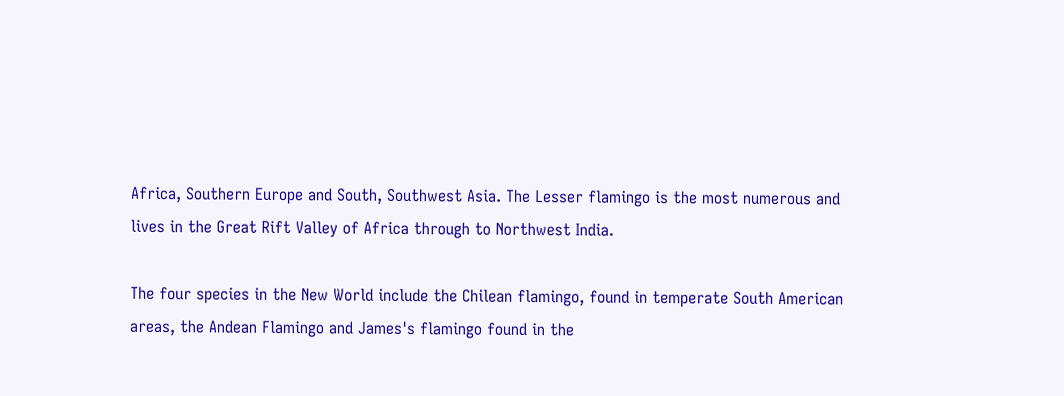Africa, Southern Europe and South, Southwest Asia. The Lesser flamingo is the most numerous and lives in the Great Rift Valley of Africa through to Northwest India.

The four species in the New World include the Chilean flamingo, found in temperate South American areas, the Andean Flamingo and James's flamingo found in the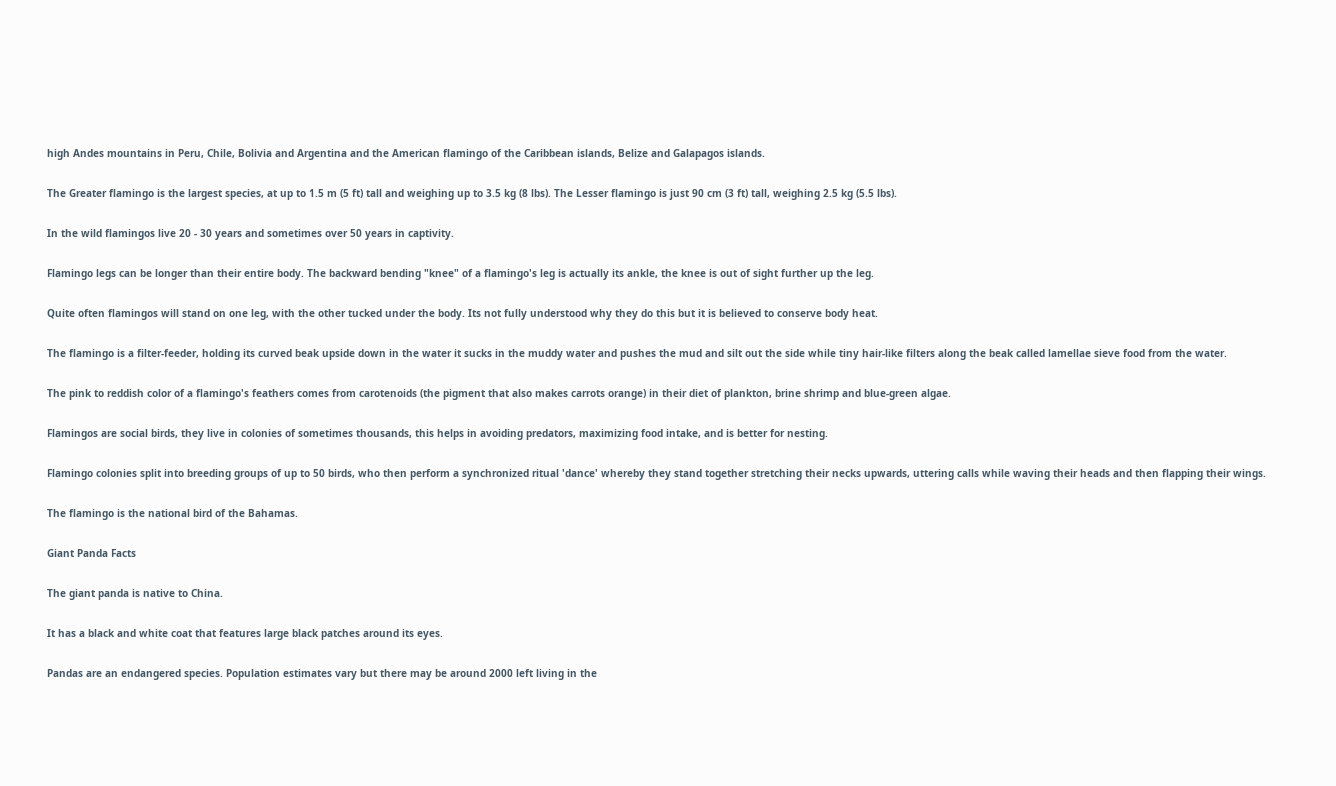high Andes mountains in Peru, Chile, Bolivia and Argentina and the American flamingo of the Caribbean islands, Belize and Galapagos islands.

The Greater flamingo is the largest species, at up to 1.5 m (5 ft) tall and weighing up to 3.5 kg (8 lbs). The Lesser flamingo is just 90 cm (3 ft) tall, weighing 2.5 kg (5.5 lbs).

In the wild flamingos live 20 - 30 years and sometimes over 50 years in captivity.

Flamingo legs can be longer than their entire body. The backward bending "knee" of a flamingo's leg is actually its ankle, the knee is out of sight further up the leg.

Quite often flamingos will stand on one leg, with the other tucked under the body. Its not fully understood why they do this but it is believed to conserve body heat.

The flamingo is a filter-feeder, holding its curved beak upside down in the water it sucks in the muddy water and pushes the mud and silt out the side while tiny hair-like filters along the beak called lamellae sieve food from the water.

The pink to reddish color of a flamingo's feathers comes from carotenoids (the pigment that also makes carrots orange) in their diet of plankton, brine shrimp and blue-green algae.

Flamingos are social birds, they live in colonies of sometimes thousands, this helps in avoiding predators, maximizing food intake, and is better for nesting.

Flamingo colonies split into breeding groups of up to 50 birds, who then perform a synchronized ritual 'dance' whereby they stand together stretching their necks upwards, uttering calls while waving their heads and then flapping their wings.

The flamingo is the national bird of the Bahamas.

Giant Panda Facts

The giant panda is native to China.

It has a black and white coat that features large black patches around its eyes.

Pandas are an endangered species. Population estimates vary but there may be around 2000 left living in the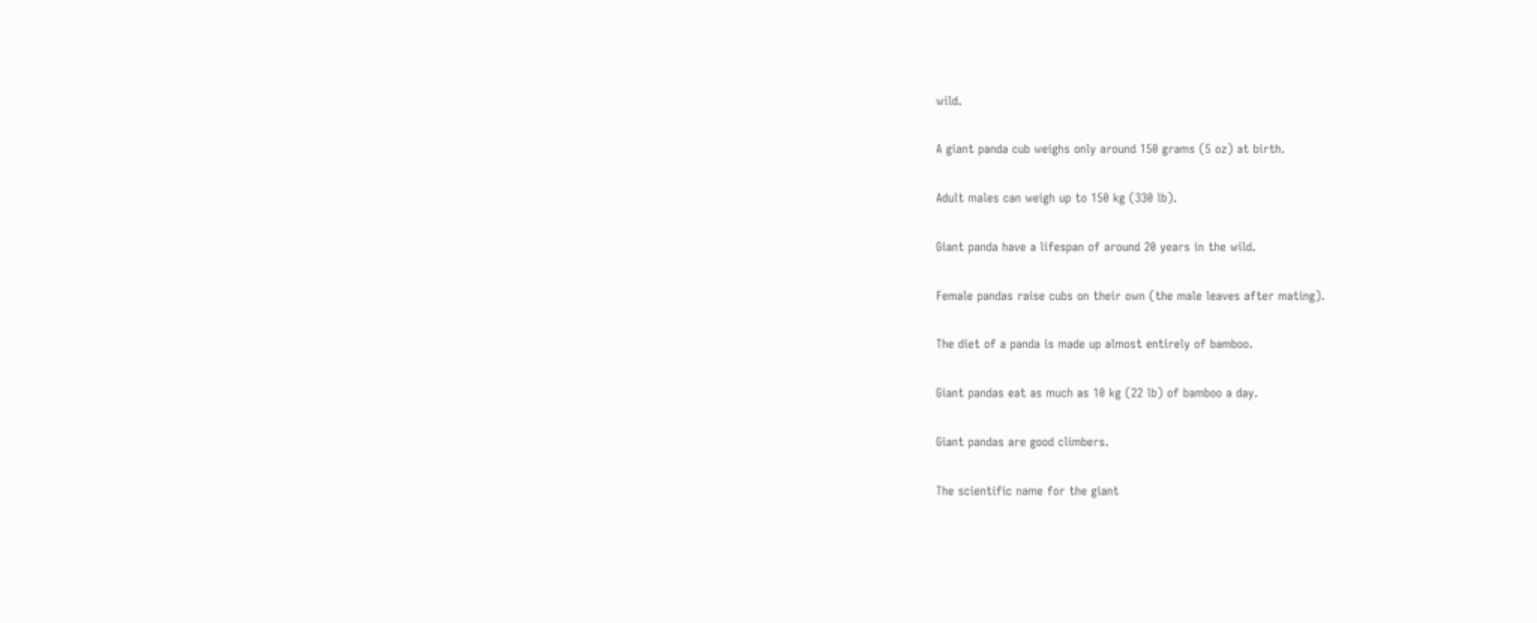wild.

A giant panda cub weighs only around 150 grams (5 oz) at birth.

Adult males can weigh up to 150 kg (330 lb).

Giant panda have a lifespan of around 20 years in the wild.

Female pandas raise cubs on their own (the male leaves after mating).

The diet of a panda is made up almost entirely of bamboo.

Giant pandas eat as much as 10 kg (22 lb) of bamboo a day.

Giant pandas are good climbers.

The scientific name for the giant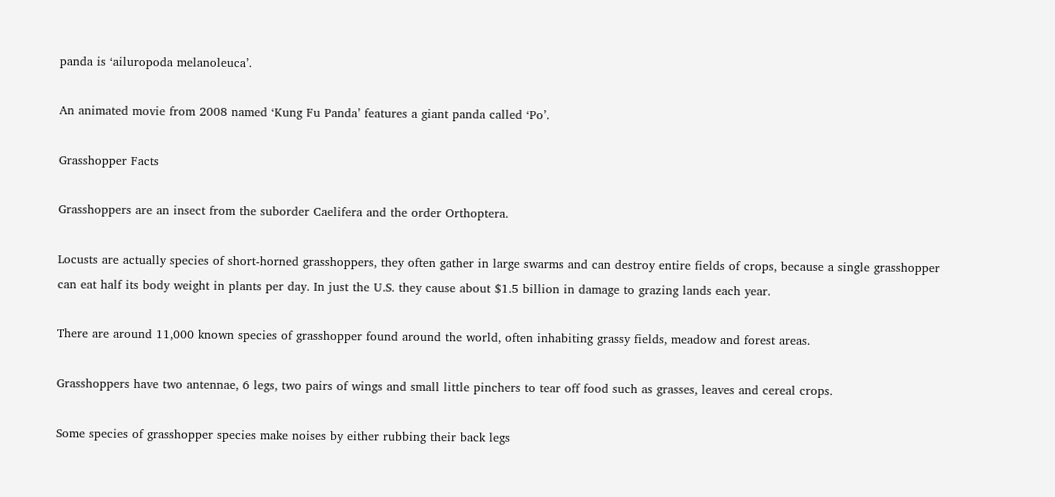panda is ‘ailuropoda melanoleuca’.

An animated movie from 2008 named ‘Kung Fu Panda’ features a giant panda called ‘Po’.

Grasshopper Facts

Grasshoppers are an insect from the suborder Caelifera and the order Orthoptera.

Locusts are actually species of short-horned grasshoppers, they often gather in large swarms and can destroy entire fields of crops, because a single grasshopper can eat half its body weight in plants per day. In just the U.S. they cause about $1.5 billion in damage to grazing lands each year.

There are around 11,000 known species of grasshopper found around the world, often inhabiting grassy fields, meadow and forest areas.

Grasshoppers have two antennae, 6 legs, two pairs of wings and small little pinchers to tear off food such as grasses, leaves and cereal crops.

Some species of grasshopper species make noises by either rubbing their back legs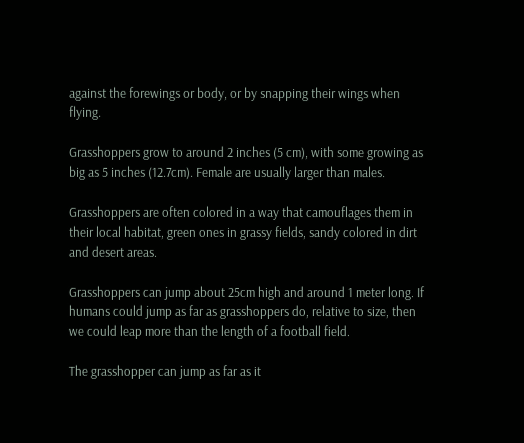against the forewings or body, or by snapping their wings when flying.

Grasshoppers grow to around 2 inches (5 cm), with some growing as big as 5 inches (12.7cm). Female are usually larger than males.

Grasshoppers are often colored in a way that camouflages them in their local habitat, green ones in grassy fields, sandy colored in dirt and desert areas.

Grasshoppers can jump about 25cm high and around 1 meter long. If humans could jump as far as grasshoppers do, relative to size, then we could leap more than the length of a football field.

The grasshopper can jump as far as it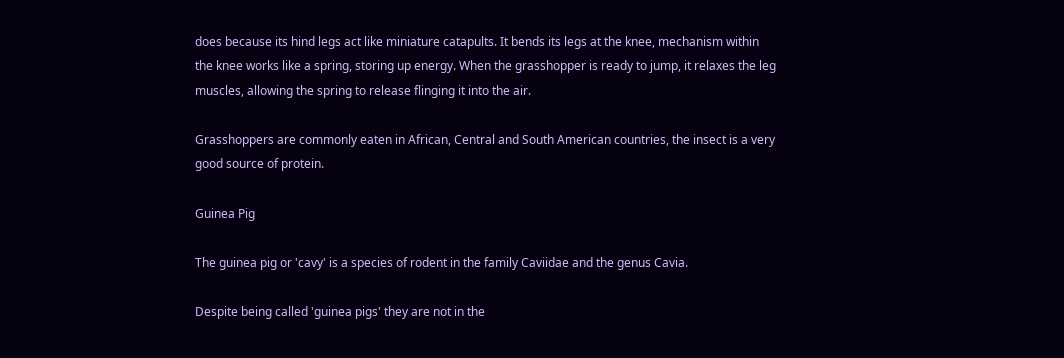does because its hind legs act like miniature catapults. It bends its legs at the knee, mechanism within the knee works like a spring, storing up energy. When the grasshopper is ready to jump, it relaxes the leg muscles, allowing the spring to release flinging it into the air.

Grasshoppers are commonly eaten in African, Central and South American countries, the insect is a very good source of protein.

Guinea Pig

The guinea pig or 'cavy' is a species of rodent in the family Caviidae and the genus Cavia.

Despite being called 'guinea pigs' they are not in the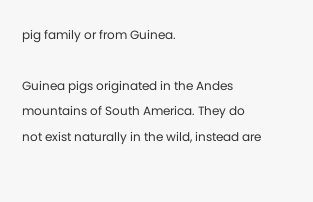pig family or from Guinea.

Guinea pigs originated in the Andes mountains of South America. They do not exist naturally in the wild, instead are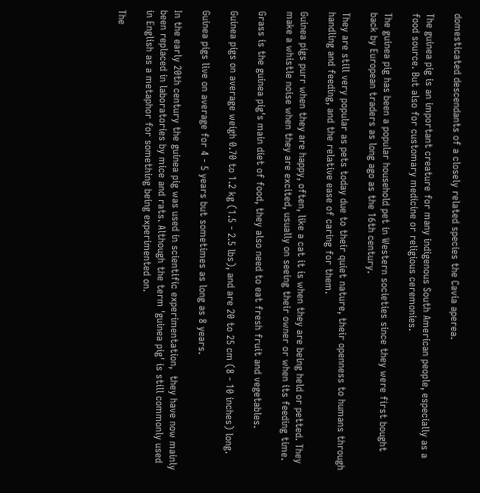domesticated descendants of a closely related species the Cavia aperea.

The guinea pig is an important creature for many indigenous South American people, especially as a food source. But also for customary medicine or religious ceremonies.

The guinea pig has been a popular household pet in Western societies since they were first bought back by European traders as long ago as the 16th century.

They are still very popular as pets today due to their quiet nature, their openness to humans through handling and feeding, and the relative ease of caring for them.

Guinea pigs purr when they are happy, often, like a cat it is when they are being held or petted. They make a whistle noise when they are excited, usually on seeing their owner or when its feeding time.

Grass is the guinea pig's main diet of food, they also need to eat fresh fruit and vegetables.

Guinea pigs on average weigh 0.70 to 1.2 kg (1.5 - 2.5 lbs), and are 20 to 25 cm (8 - 10 inches) long.

Guinea pigs live on average for 4 - 5 years but sometimes as long as 8 years.

In the early 20th century the guinea pig was used in scientific experimentation,  they have now mainly been replaced in laboratories by mice and rats. Although the term 'guinea pig' is still commonly used in English as a metaphor for something being experimented on.

The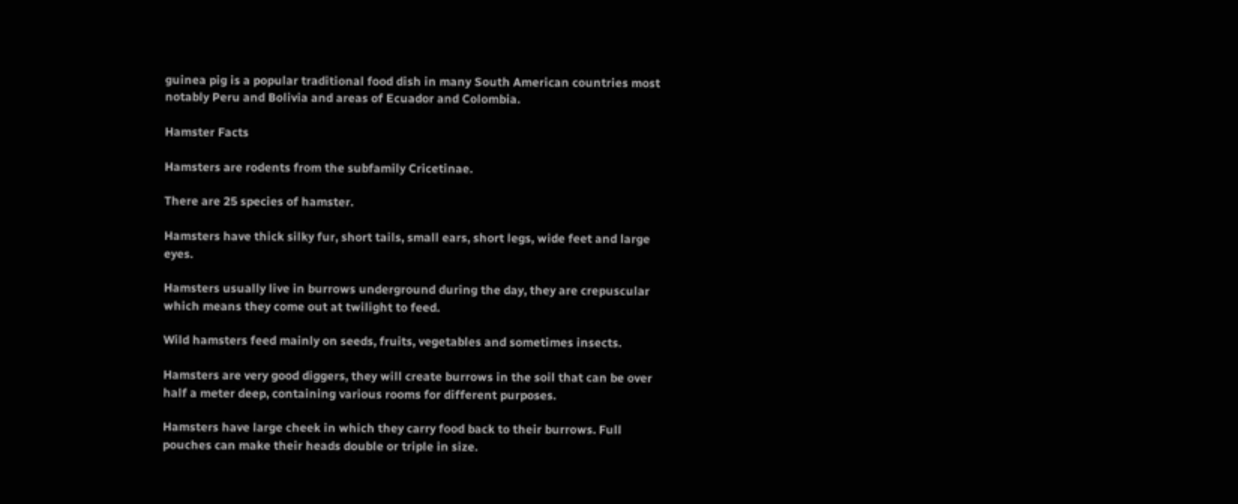guinea pig is a popular traditional food dish in many South American countries most notably Peru and Bolivia and areas of Ecuador and Colombia.

Hamster Facts

Hamsters are rodents from the subfamily Cricetinae.

There are 25 species of hamster.

Hamsters have thick silky fur, short tails, small ears, short legs, wide feet and large eyes.

Hamsters usually live in burrows underground during the day, they are crepuscular which means they come out at twilight to feed.

Wild hamsters feed mainly on seeds, fruits, vegetables and sometimes insects.

Hamsters are very good diggers, they will create burrows in the soil that can be over half a meter deep, containing various rooms for different purposes.

Hamsters have large cheek in which they carry food back to their burrows. Full pouches can make their heads double or triple in size.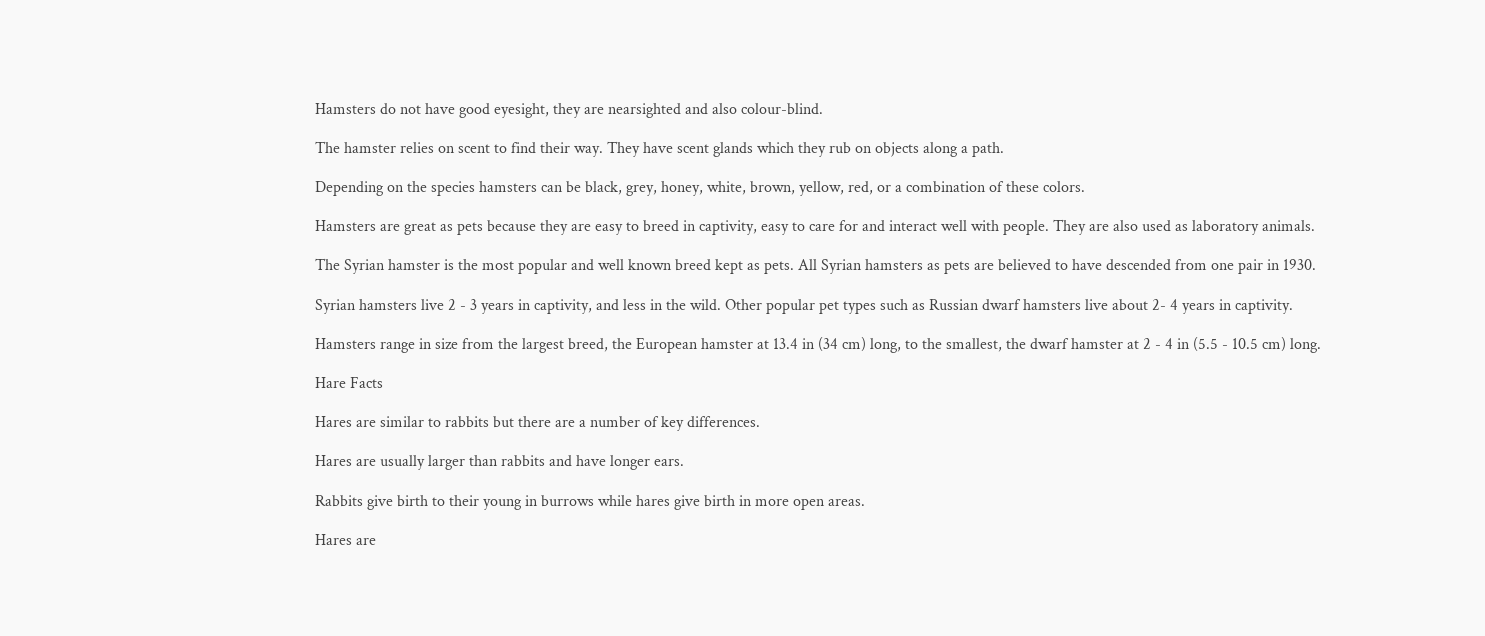Hamsters do not have good eyesight, they are nearsighted and also colour-blind.

The hamster relies on scent to find their way. They have scent glands which they rub on objects along a path.

Depending on the species hamsters can be black, grey, honey, white, brown, yellow, red, or a combination of these colors.

Hamsters are great as pets because they are easy to breed in captivity, easy to care for and interact well with people. They are also used as laboratory animals.

The Syrian hamster is the most popular and well known breed kept as pets. All Syrian hamsters as pets are believed to have descended from one pair in 1930.

Syrian hamsters live 2 - 3 years in captivity, and less in the wild. Other popular pet types such as Russian dwarf hamsters live about 2- 4 years in captivity.

Hamsters range in size from the largest breed, the European hamster at 13.4 in (34 cm) long, to the smallest, the dwarf hamster at 2 - 4 in (5.5 - 10.5 cm) long.

Hare Facts

Hares are similar to rabbits but there are a number of key differences.

Hares are usually larger than rabbits and have longer ears.

Rabbits give birth to their young in burrows while hares give birth in more open areas.

Hares are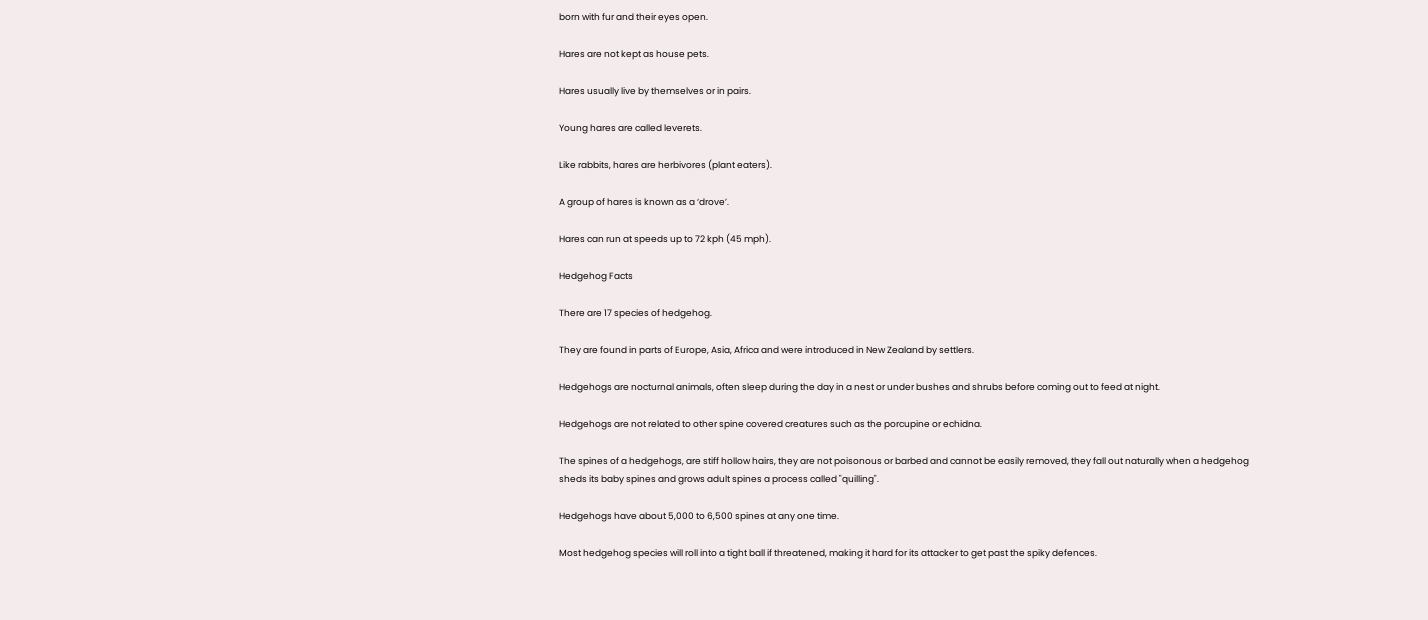born with fur and their eyes open.

Hares are not kept as house pets.

Hares usually live by themselves or in pairs.

Young hares are called leverets.

Like rabbits, hares are herbivores (plant eaters).

A group of hares is known as a ‘drove’.

Hares can run at speeds up to 72 kph (45 mph).

Hedgehog Facts

There are 17 species of hedgehog.

They are found in parts of Europe, Asia, Africa and were introduced in New Zealand by settlers.

Hedgehogs are nocturnal animals, often sleep during the day in a nest or under bushes and shrubs before coming out to feed at night.

Hedgehogs are not related to other spine covered creatures such as the porcupine or echidna.

The spines of a hedgehogs, are stiff hollow hairs, they are not poisonous or barbed and cannot be easily removed, they fall out naturally when a hedgehog sheds its baby spines and grows adult spines a process called "quilling".

Hedgehogs have about 5,000 to 6,500 spines at any one time.

Most hedgehog species will roll into a tight ball if threatened, making it hard for its attacker to get past the spiky defences.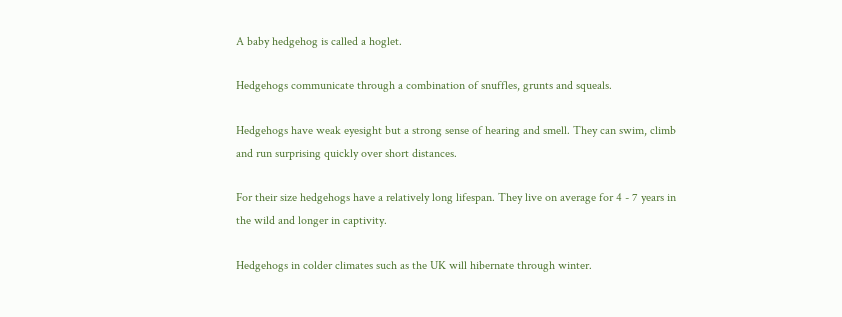A baby hedgehog is called a hoglet.

Hedgehogs communicate through a combination of snuffles, grunts and squeals.

Hedgehogs have weak eyesight but a strong sense of hearing and smell. They can swim, climb and run surprising quickly over short distances.

For their size hedgehogs have a relatively long lifespan. They live on average for 4 - 7 years in the wild and longer in captivity.

Hedgehogs in colder climates such as the UK will hibernate through winter.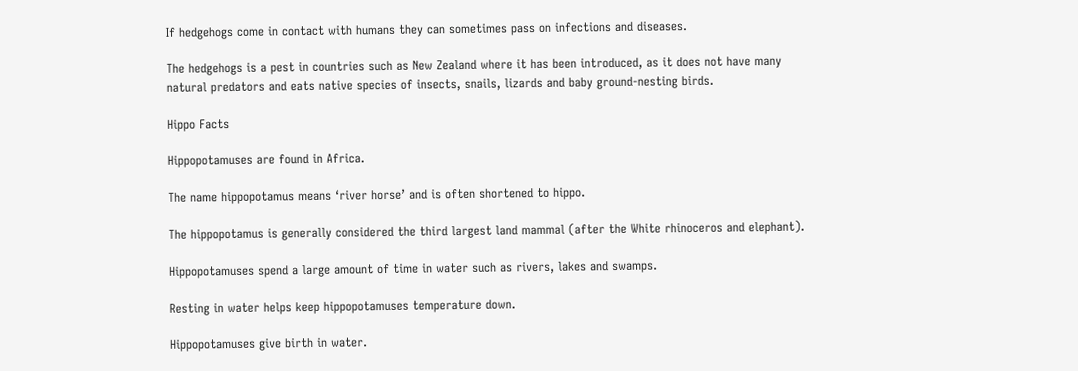If hedgehogs come in contact with humans they can sometimes pass on infections and diseases.

The hedgehogs is a pest in countries such as New Zealand where it has been introduced, as it does not have many natural predators and eats native species of insects, snails, lizards and baby ground-nesting birds.

Hippo Facts

Hippopotamuses are found in Africa.

The name hippopotamus means ‘river horse’ and is often shortened to hippo.

The hippopotamus is generally considered the third largest land mammal (after the White rhinoceros and elephant).

Hippopotamuses spend a large amount of time in water such as rivers, lakes and swamps.

Resting in water helps keep hippopotamuses temperature down.

Hippopotamuses give birth in water.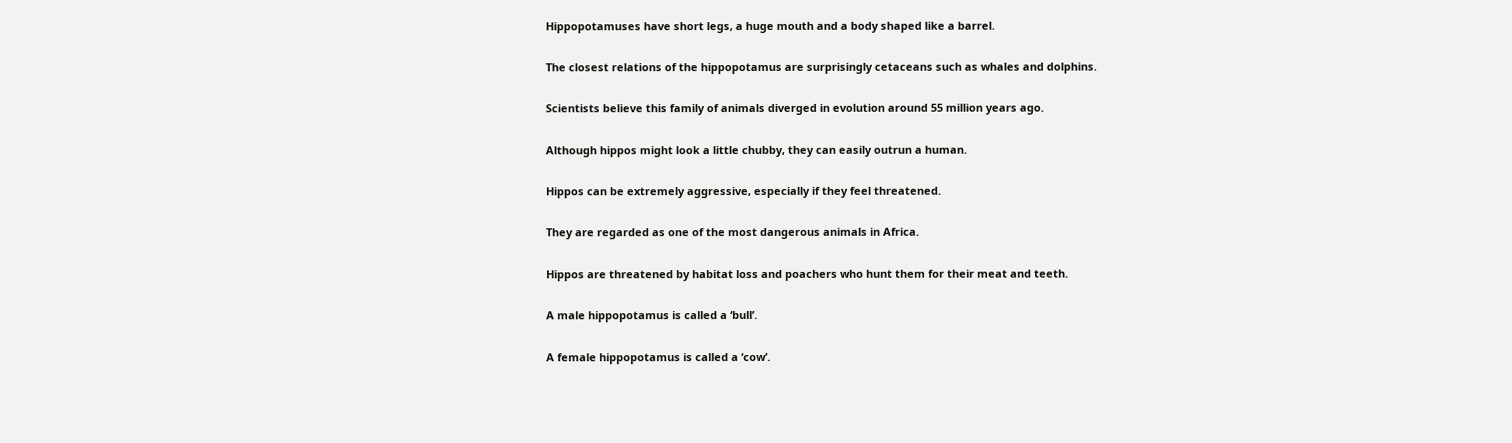Hippopotamuses have short legs, a huge mouth and a body shaped like a barrel.

The closest relations of the hippopotamus are surprisingly cetaceans such as whales and dolphins.

Scientists believe this family of animals diverged in evolution around 55 million years ago.

Although hippos might look a little chubby, they can easily outrun a human.

Hippos can be extremely aggressive, especially if they feel threatened.

They are regarded as one of the most dangerous animals in Africa.

Hippos are threatened by habitat loss and poachers who hunt them for their meat and teeth.

A male hippopotamus is called a ‘bull’.

A female hippopotamus is called a ‘cow’.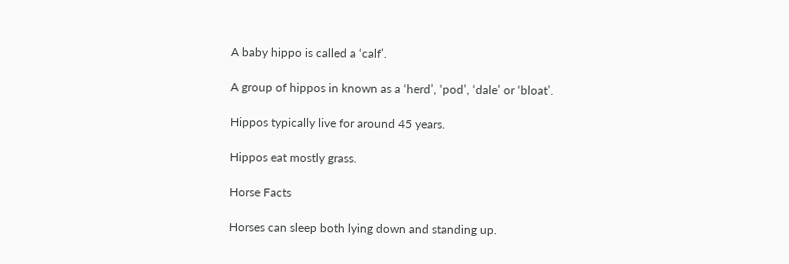A baby hippo is called a ‘calf’.

A group of hippos in known as a ‘herd’, ‘pod’, ‘dale’ or ‘bloat’.

Hippos typically live for around 45 years.

Hippos eat mostly grass.

Horse Facts

Horses can sleep both lying down and standing up.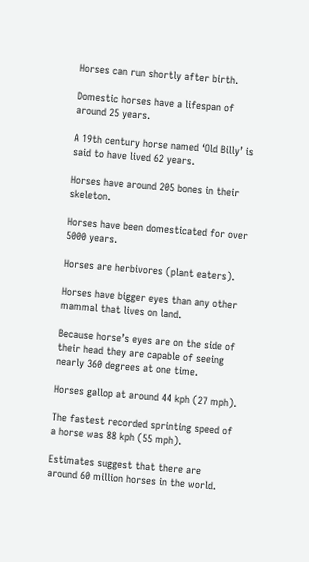Horses can run shortly after birth.

Domestic horses have a lifespan of around 25 years.

A 19th century horse named ‘Old Billy’ is said to have lived 62 years.

Horses have around 205 bones in their skeleton.

Horses have been domesticated for over 5000 years.

Horses are herbivores (plant eaters).

Horses have bigger eyes than any other mammal that lives on land.

Because horse’s eyes are on the side of their head they are capable of seeing nearly 360 degrees at one time.

Horses gallop at around 44 kph (27 mph).

The fastest recorded sprinting speed of a horse was 88 kph (55 mph).

Estimates suggest that there are around 60 million horses in the world.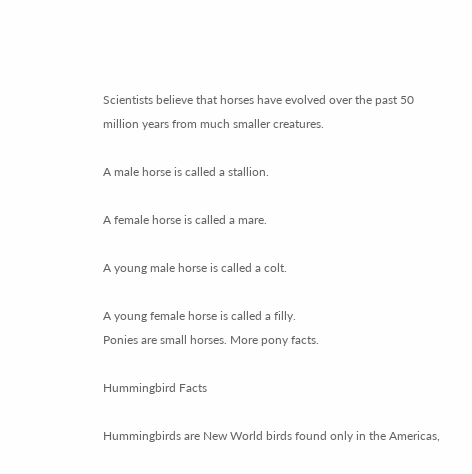Scientists believe that horses have evolved over the past 50 million years from much smaller creatures.

A male horse is called a stallion.

A female horse is called a mare.

A young male horse is called a colt.

A young female horse is called a filly.
Ponies are small horses. More pony facts.

Hummingbird Facts

Hummingbirds are New World birds found only in the Americas,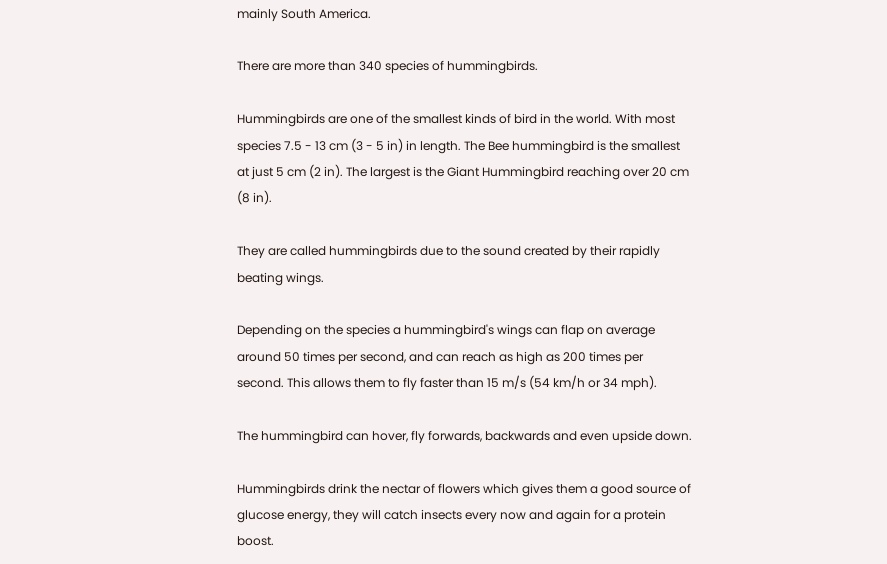mainly South America.

There are more than 340 species of hummingbirds.

Hummingbirds are one of the smallest kinds of bird in the world. With most species 7.5 - 13 cm (3 - 5 in) in length. The Bee hummingbird is the smallest at just 5 cm (2 in). The largest is the Giant Hummingbird reaching over 20 cm (8 in).

They are called hummingbirds due to the sound created by their rapidly beating wings.

Depending on the species a hummingbird's wings can flap on average around 50 times per second, and can reach as high as 200 times per second. This allows them to fly faster than 15 m/s (54 km/h or 34 mph).

The hummingbird can hover, fly forwards, backwards and even upside down.

Hummingbirds drink the nectar of flowers which gives them a good source of glucose energy, they will catch insects every now and again for a protein boost.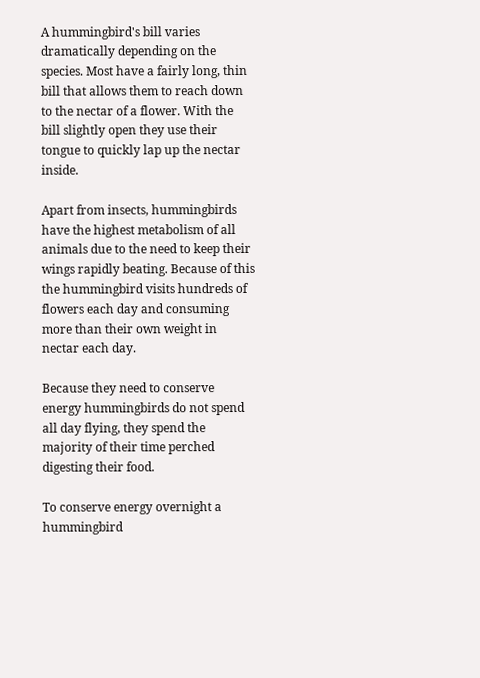A hummingbird's bill varies dramatically depending on the species. Most have a fairly long, thin bill that allows them to reach down to the nectar of a flower. With the bill slightly open they use their tongue to quickly lap up the nectar inside.

Apart from insects, hummingbirds have the highest metabolism of all animals due to the need to keep their wings rapidly beating. Because of this the hummingbird visits hundreds of flowers each day and consuming more than their own weight in nectar each day.

Because they need to conserve energy hummingbirds do not spend all day flying, they spend the majority of their time perched digesting their food.

To conserve energy overnight a hummingbird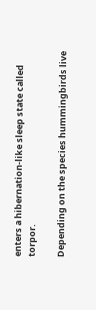enters a hibernation-like sleep state called torpor.

Depending on the species hummingbirds live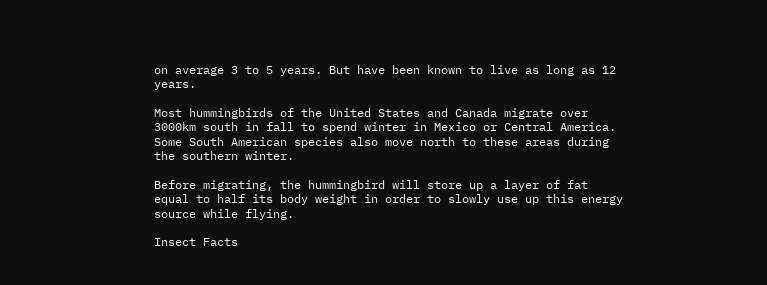on average 3 to 5 years. But have been known to live as long as 12 years.

Most hummingbirds of the United States and Canada migrate over 3000km south in fall to spend winter in Mexico or Central America. Some South American species also move north to these areas during the southern winter.

Before migrating, the hummingbird will store up a layer of fat equal to half its body weight in order to slowly use up this energy source while flying.

Insect Facts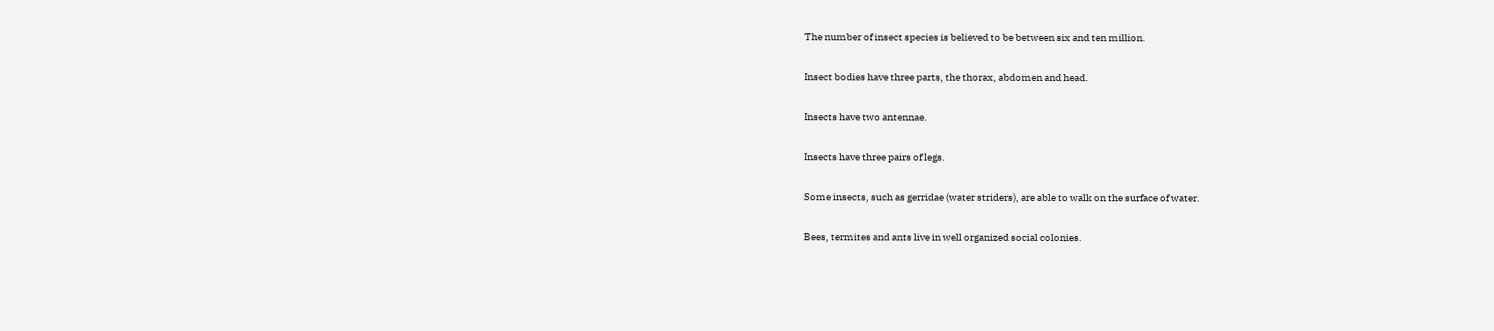The number of insect species is believed to be between six and ten million.

Insect bodies have three parts, the thorax, abdomen and head.

Insects have two antennae.

Insects have three pairs of legs.

Some insects, such as gerridae (water striders), are able to walk on the surface of water.

Bees, termites and ants live in well organized social colonies.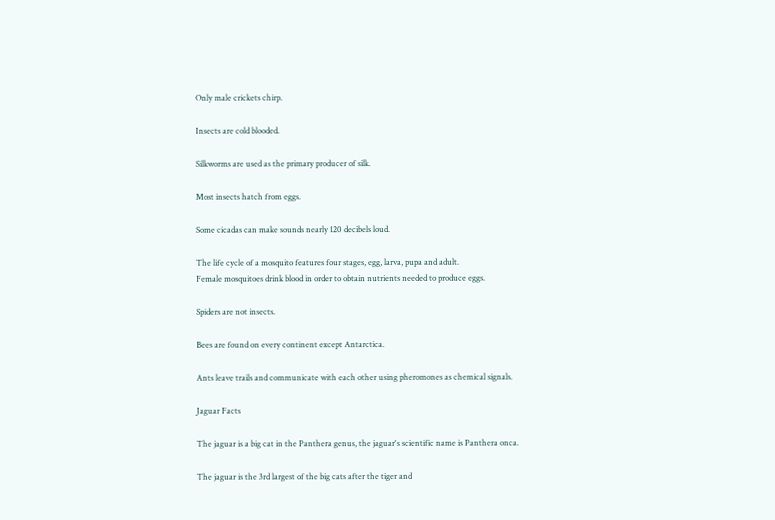Only male crickets chirp.

Insects are cold blooded.

Silkworms are used as the primary producer of silk.

Most insects hatch from eggs.

Some cicadas can make sounds nearly 120 decibels loud.

The life cycle of a mosquito features four stages, egg, larva, pupa and adult.
Female mosquitoes drink blood in order to obtain nutrients needed to produce eggs.

Spiders are not insects.

Bees are found on every continent except Antarctica.

Ants leave trails and communicate with each other using pheromones as chemical signals.

Jaguar Facts

The jaguar is a big cat in the Panthera genus, the jaguar's scientific name is Panthera onca.

The jaguar is the 3rd largest of the big cats after the tiger and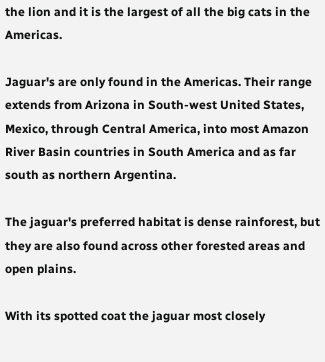the lion and it is the largest of all the big cats in the Americas.

Jaguar's are only found in the Americas. Their range extends from Arizona in South-west United States, Mexico, through Central America, into most Amazon River Basin countries in South America and as far south as northern Argentina.

The jaguar's preferred habitat is dense rainforest, but they are also found across other forested areas and open plains.

With its spotted coat the jaguar most closely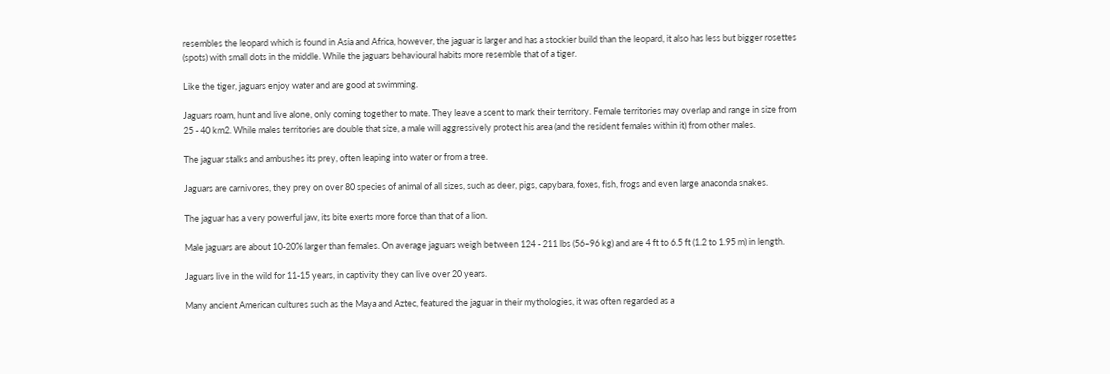resembles the leopard which is found in Asia and Africa, however, the jaguar is larger and has a stockier build than the leopard, it also has less but bigger rosettes (spots) with small dots in the middle. While the jaguars behavioural habits more resemble that of a tiger.

Like the tiger, jaguars enjoy water and are good at swimming.

Jaguars roam, hunt and live alone, only coming together to mate. They leave a scent to mark their territory. Female territories may overlap and range in size from 25 - 40 km2. While males territories are double that size, a male will aggressively protect his area (and the resident females within it) from other males.

The jaguar stalks and ambushes its prey, often leaping into water or from a tree.

Jaguars are carnivores, they prey on over 80 species of animal of all sizes, such as deer, pigs, capybara, foxes, fish, frogs and even large anaconda snakes.

The jaguar has a very powerful jaw, its bite exerts more force than that of a lion.

Male jaguars are about 10-20% larger than females. On average jaguars weigh between 124 - 211 lbs (56–96 kg) and are 4 ft to 6.5 ft (1.2 to 1.95 m) in length.

Jaguars live in the wild for 11-15 years, in captivity they can live over 20 years.

Many ancient American cultures such as the Maya and Aztec, featured the jaguar in their mythologies, it was often regarded as a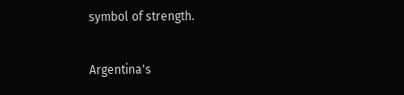symbol of strength.

Argentina's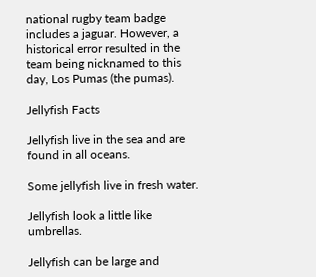national rugby team badge includes a jaguar. However, a historical error resulted in the team being nicknamed to this day, Los Pumas (the pumas).

Jellyfish Facts

Jellyfish live in the sea and are found in all oceans.

Some jellyfish live in fresh water.

Jellyfish look a little like umbrellas.

Jellyfish can be large and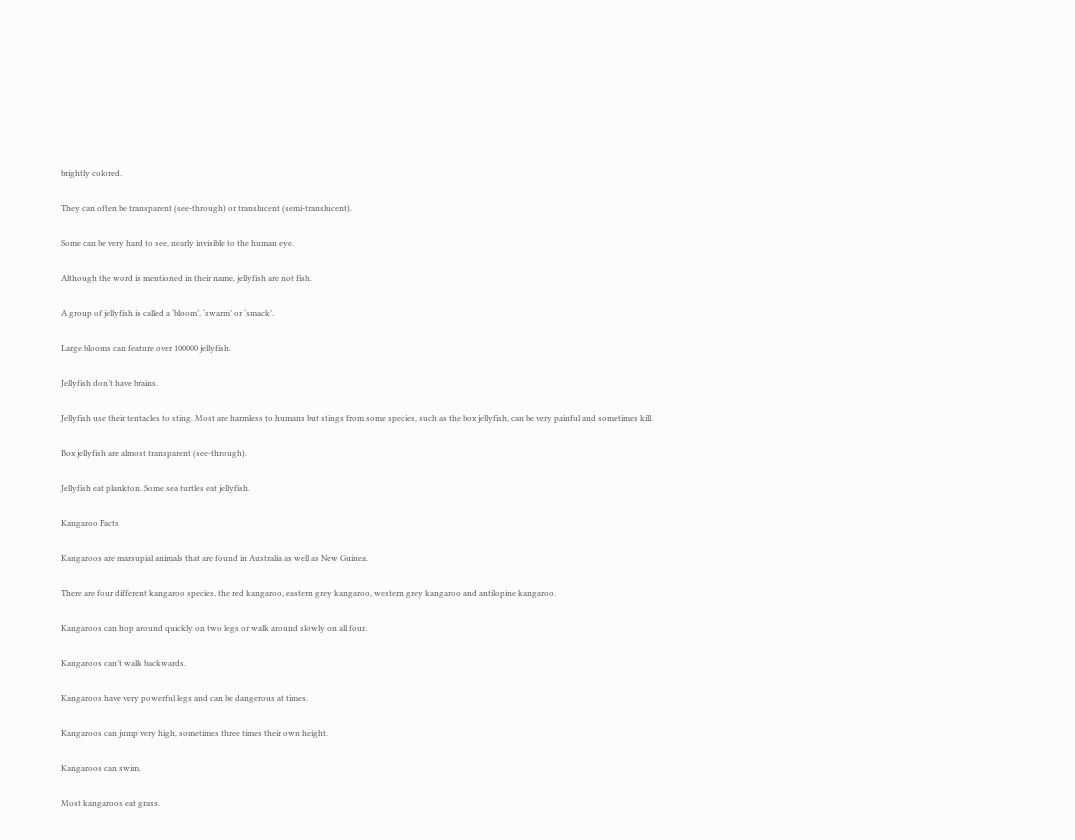brightly colored.

They can often be transparent (see-through) or translucent (semi-translucent).

Some can be very hard to see, nearly invisible to the human eye.

Although the word is mentioned in their name, jellyfish are not fish.

A group of jellyfish is called a ‘bloom’, ‘swarm’ or ‘smack’.

Large blooms can feature over 100000 jellyfish.

Jellyfish don’t have brains.

Jellyfish use their tentacles to sting. Most are harmless to humans but stings from some species, such as the box jellyfish, can be very painful and sometimes kill.

Box jellyfish are almost transparent (see-through).

Jellyfish eat plankton. Some sea turtles eat jellyfish.

Kangaroo Facts

Kangaroos are marsupial animals that are found in Australia as well as New Guinea.

There are four different kangaroo species, the red kangaroo, eastern grey kangaroo, western grey kangaroo and antilopine kangaroo.

Kangaroos can hop around quickly on two legs or walk around slowly on all four.

Kangaroos can’t walk backwards.

Kangaroos have very powerful legs and can be dangerous at times.

Kangaroos can jump very high, sometimes three times their own height.

Kangaroos can swim.

Most kangaroos eat grass.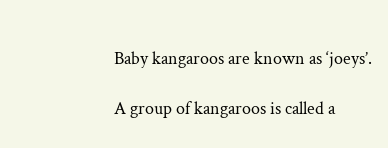Baby kangaroos are known as ‘joeys’.

A group of kangaroos is called a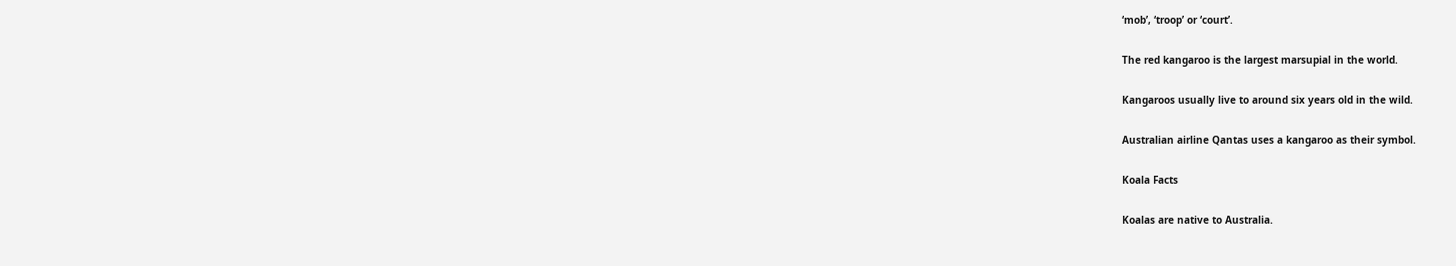‘mob’, ‘troop’ or ‘court’.

The red kangaroo is the largest marsupial in the world.

Kangaroos usually live to around six years old in the wild.

Australian airline Qantas uses a kangaroo as their symbol.

Koala Facts

Koalas are native to Australia.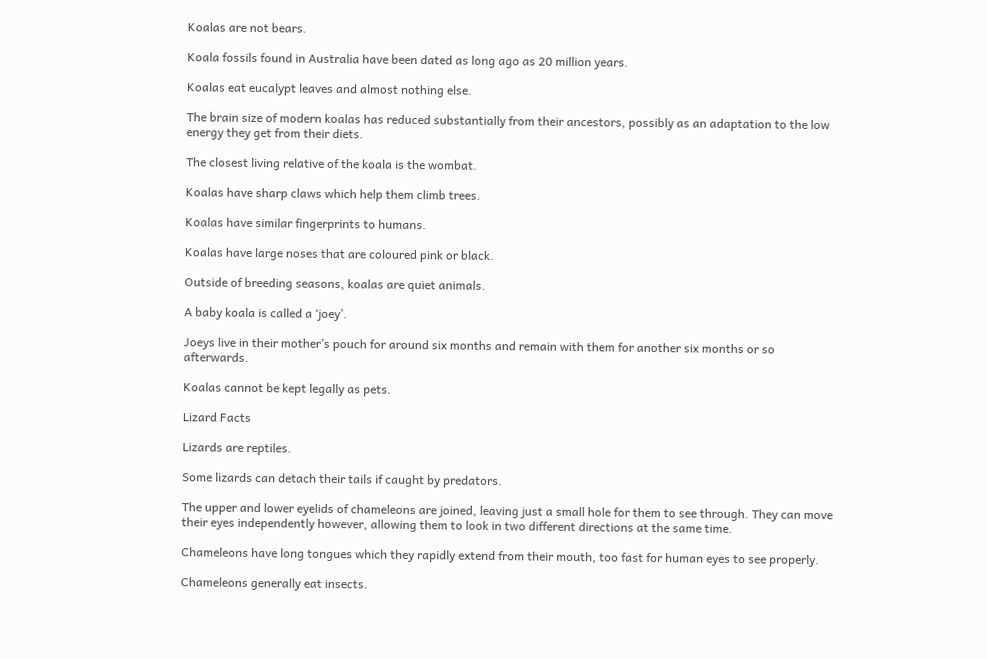Koalas are not bears.

Koala fossils found in Australia have been dated as long ago as 20 million years.

Koalas eat eucalypt leaves and almost nothing else.

The brain size of modern koalas has reduced substantially from their ancestors, possibly as an adaptation to the low energy they get from their diets.

The closest living relative of the koala is the wombat.

Koalas have sharp claws which help them climb trees.

Koalas have similar fingerprints to humans.

Koalas have large noses that are coloured pink or black.

Outside of breeding seasons, koalas are quiet animals.

A baby koala is called a ‘joey’.

Joeys live in their mother’s pouch for around six months and remain with them for another six months or so afterwards.

Koalas cannot be kept legally as pets.

Lizard Facts

Lizards are reptiles.

Some lizards can detach their tails if caught by predators.

The upper and lower eyelids of chameleons are joined, leaving just a small hole for them to see through. They can move their eyes independently however, allowing them to look in two different directions at the same time.

Chameleons have long tongues which they rapidly extend from their mouth, too fast for human eyes to see properly.

Chameleons generally eat insects.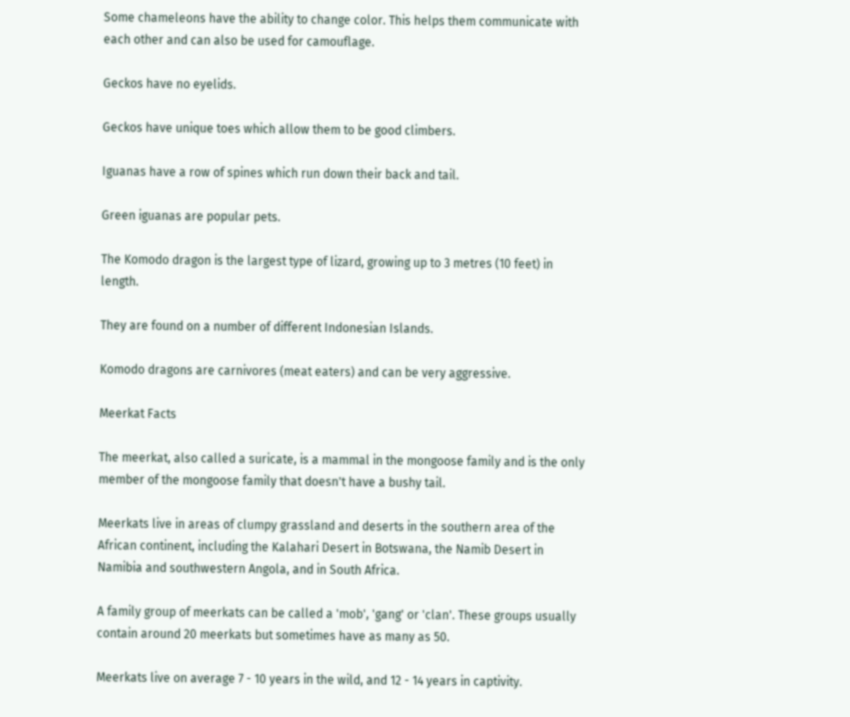Some chameleons have the ability to change color. This helps them communicate with each other and can also be used for camouflage.

Geckos have no eyelids.

Geckos have unique toes which allow them to be good climbers.

Iguanas have a row of spines which run down their back and tail.

Green iguanas are popular pets.

The Komodo dragon is the largest type of lizard, growing up to 3 metres (10 feet) in length.

They are found on a number of different Indonesian Islands.

Komodo dragons are carnivores (meat eaters) and can be very aggressive.

Meerkat Facts

The meerkat, also called a suricate, is a mammal in the mongoose family and is the only member of the mongoose family that doesn't have a bushy tail.

Meerkats live in areas of clumpy grassland and deserts in the southern area of the African continent, including the Kalahari Desert in Botswana, the Namib Desert in Namibia and southwestern Angola, and in South Africa.

A family group of meerkats can be called a 'mob', 'gang' or 'clan'. These groups usually contain around 20 meerkats but sometimes have as many as 50.

Meerkats live on average 7 - 10 years in the wild, and 12 - 14 years in captivity.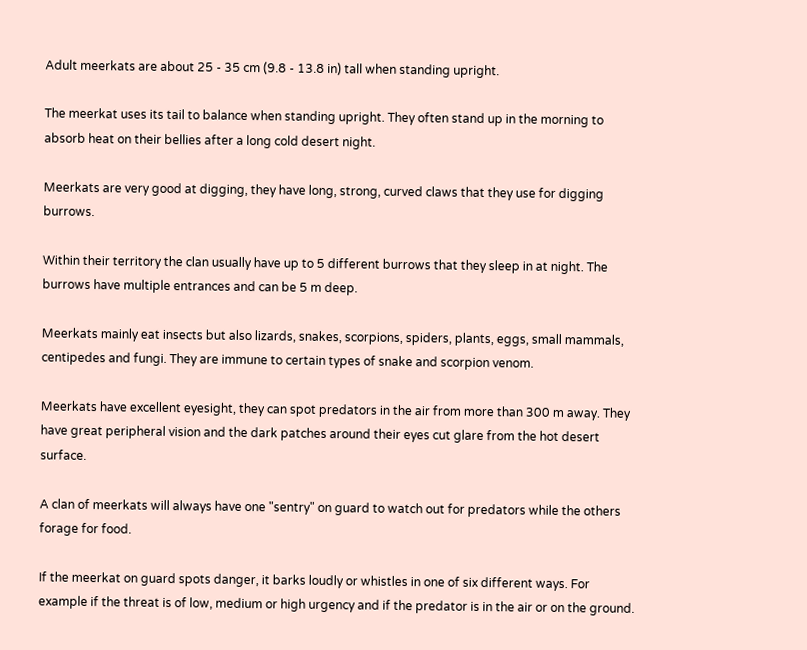Adult meerkats are about 25 - 35 cm (9.8 - 13.8 in) tall when standing upright.

The meerkat uses its tail to balance when standing upright. They often stand up in the morning to absorb heat on their bellies after a long cold desert night.

Meerkats are very good at digging, they have long, strong, curved claws that they use for digging burrows.

Within their territory the clan usually have up to 5 different burrows that they sleep in at night. The burrows have multiple entrances and can be 5 m deep.

Meerkats mainly eat insects but also lizards, snakes, scorpions, spiders, plants, eggs, small mammals, centipedes and fungi. They are immune to certain types of snake and scorpion venom.

Meerkats have excellent eyesight, they can spot predators in the air from more than 300 m away. They have great peripheral vision and the dark patches around their eyes cut glare from the hot desert surface.

A clan of meerkats will always have one "sentry" on guard to watch out for predators while the others forage for food.

If the meerkat on guard spots danger, it barks loudly or whistles in one of six different ways. For example if the threat is of low, medium or high urgency and if the predator is in the air or on the ground.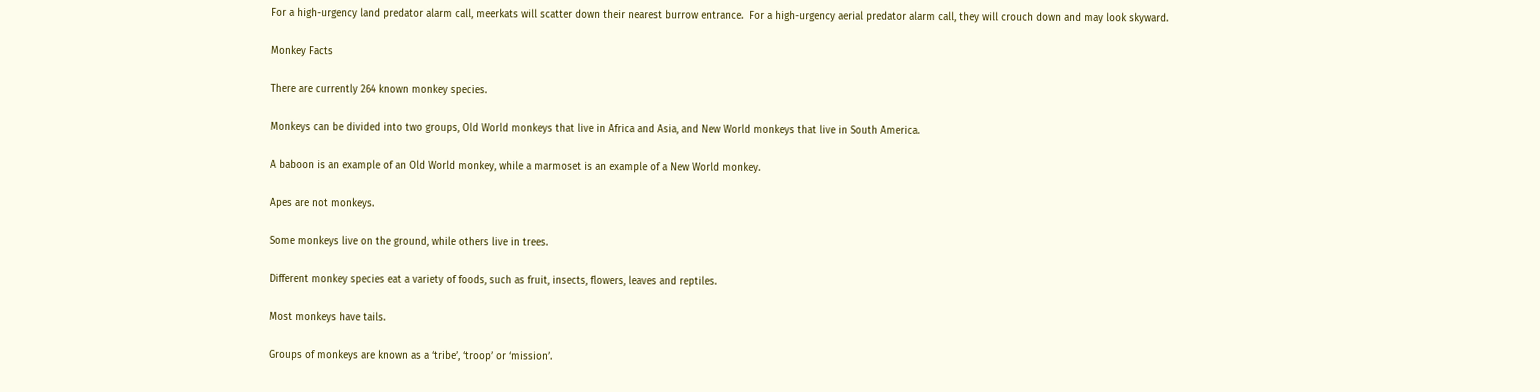For a high-urgency land predator alarm call, meerkats will scatter down their nearest burrow entrance.  For a high-urgency aerial predator alarm call, they will crouch down and may look skyward.

Monkey Facts

There are currently 264 known monkey species.

Monkeys can be divided into two groups, Old World monkeys that live in Africa and Asia, and New World monkeys that live in South America.

A baboon is an example of an Old World monkey, while a marmoset is an example of a New World monkey.

Apes are not monkeys.

Some monkeys live on the ground, while others live in trees.

Different monkey species eat a variety of foods, such as fruit, insects, flowers, leaves and reptiles.

Most monkeys have tails.

Groups of monkeys are known as a ‘tribe’, ‘troop’ or ‘mission’.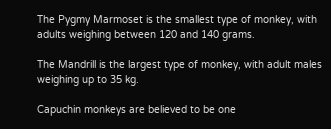The Pygmy Marmoset is the smallest type of monkey, with adults weighing between 120 and 140 grams.

The Mandrill is the largest type of monkey, with adult males weighing up to 35 kg.

Capuchin monkeys are believed to be one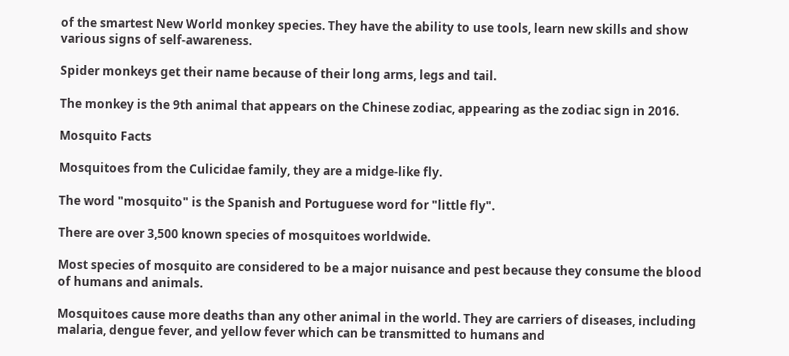of the smartest New World monkey species. They have the ability to use tools, learn new skills and show various signs of self-awareness.

Spider monkeys get their name because of their long arms, legs and tail.

The monkey is the 9th animal that appears on the Chinese zodiac, appearing as the zodiac sign in 2016.

Mosquito Facts

Mosquitoes from the Culicidae family, they are a midge-like fly.

The word "mosquito" is the Spanish and Portuguese word for "little fly".

There are over 3,500 known species of mosquitoes worldwide.

Most species of mosquito are considered to be a major nuisance and pest because they consume the blood of humans and animals.

Mosquitoes cause more deaths than any other animal in the world. They are carriers of diseases, including malaria, dengue fever, and yellow fever which can be transmitted to humans and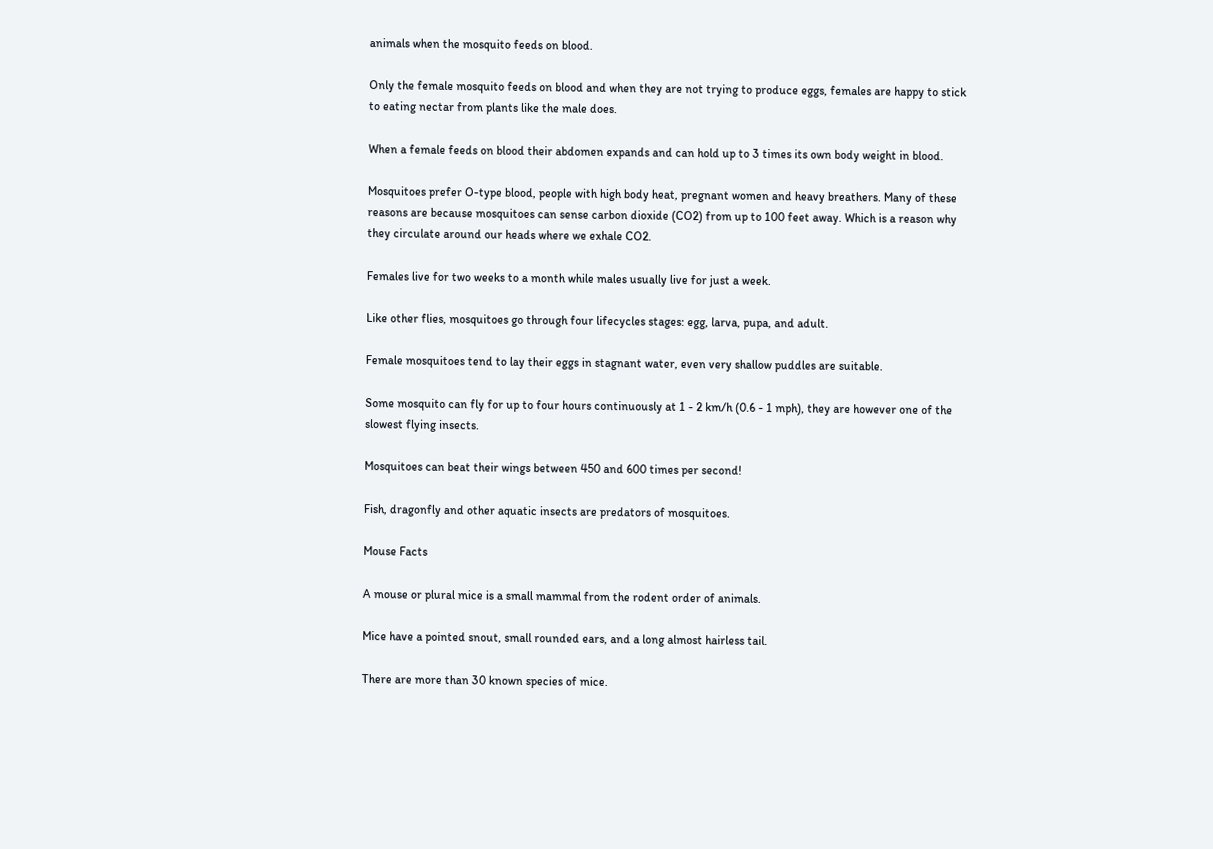animals when the mosquito feeds on blood.

Only the female mosquito feeds on blood and when they are not trying to produce eggs, females are happy to stick to eating nectar from plants like the male does.

When a female feeds on blood their abdomen expands and can hold up to 3 times its own body weight in blood.

Mosquitoes prefer O-type blood, people with high body heat, pregnant women and heavy breathers. Many of these reasons are because mosquitoes can sense carbon dioxide (CO2) from up to 100 feet away. Which is a reason why they circulate around our heads where we exhale CO2.

Females live for two weeks to a month while males usually live for just a week.

Like other flies, mosquitoes go through four lifecycles stages: egg, larva, pupa, and adult.

Female mosquitoes tend to lay their eggs in stagnant water, even very shallow puddles are suitable.

Some mosquito can fly for up to four hours continuously at 1 - 2 km/h (0.6 - 1 mph), they are however one of the slowest flying insects.

Mosquitoes can beat their wings between 450 and 600 times per second!

Fish, dragonfly and other aquatic insects are predators of mosquitoes.

Mouse Facts

A mouse or plural mice is a small mammal from the rodent order of animals.

Mice have a pointed snout, small rounded ears, and a long almost hairless tail.

There are more than 30 known species of mice.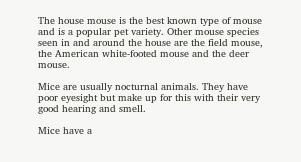The house mouse is the best known type of mouse and is a popular pet variety. Other mouse species seen in and around the house are the field mouse, the American white-footed mouse and the deer mouse.

Mice are usually nocturnal animals. They have poor eyesight but make up for this with their very good hearing and smell.

Mice have a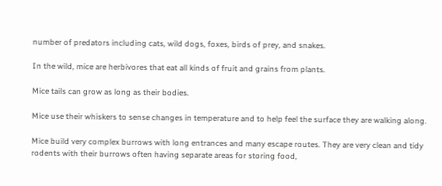number of predators including cats, wild dogs, foxes, birds of prey, and snakes.

In the wild, mice are herbivores that eat all kinds of fruit and grains from plants.

Mice tails can grow as long as their bodies.

Mice use their whiskers to sense changes in temperature and to help feel the surface they are walking along.

Mice build very complex burrows with long entrances and many escape routes. They are very clean and tidy rodents with their burrows often having separate areas for storing food,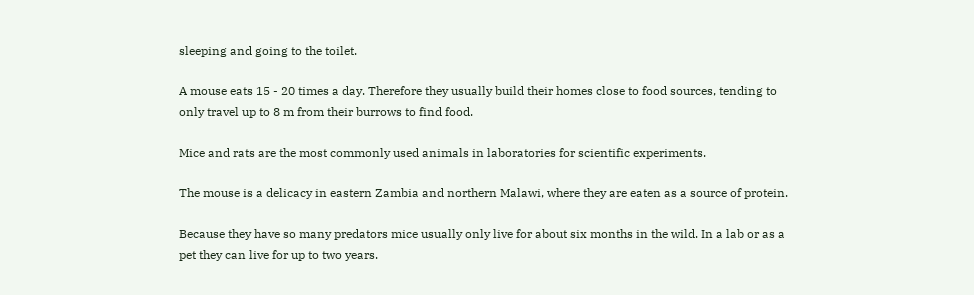sleeping and going to the toilet.

A mouse eats 15 - 20 times a day. Therefore they usually build their homes close to food sources, tending to only travel up to 8 m from their burrows to find food.

Mice and rats are the most commonly used animals in laboratories for scientific experiments.

The mouse is a delicacy in eastern Zambia and northern Malawi, where they are eaten as a source of protein.

Because they have so many predators mice usually only live for about six months in the wild. In a lab or as a pet they can live for up to two years.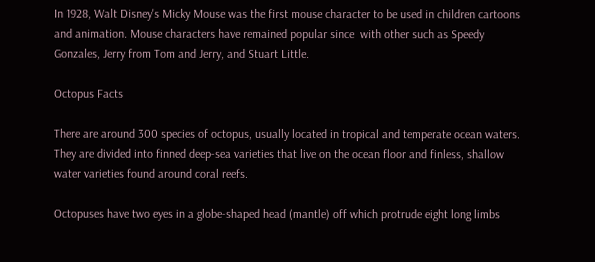In 1928, Walt Disney's Micky Mouse was the first mouse character to be used in children cartoons and animation. Mouse characters have remained popular since  with other such as Speedy Gonzales, Jerry from Tom and Jerry, and Stuart Little.

Octopus Facts

There are around 300 species of octopus, usually located in tropical and temperate ocean waters. They are divided into finned deep-sea varieties that live on the ocean floor and finless, shallow water varieties found around coral reefs.

Octopuses have two eyes in a globe-shaped head (mantle) off which protrude eight long limbs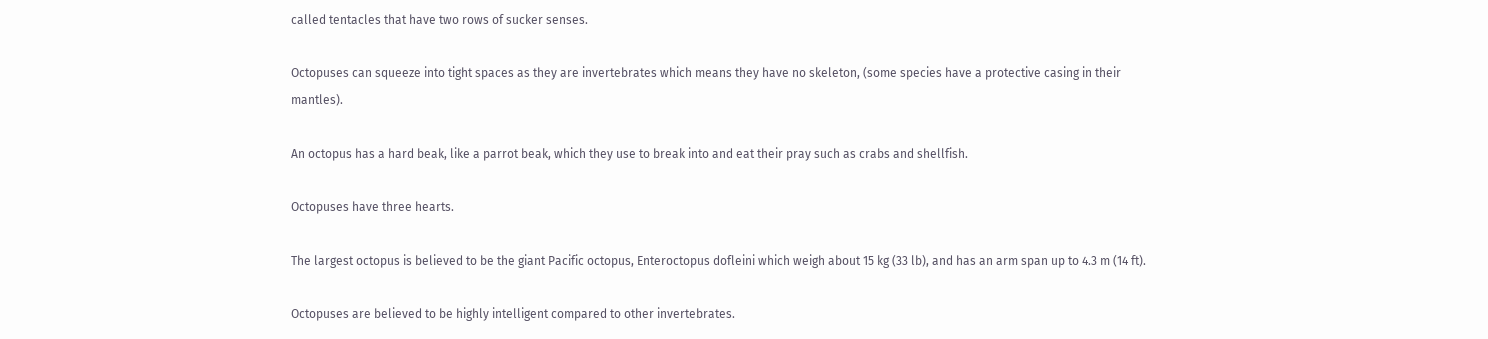called tentacles that have two rows of sucker senses.

Octopuses can squeeze into tight spaces as they are invertebrates which means they have no skeleton, (some species have a protective casing in their mantles).

An octopus has a hard beak, like a parrot beak, which they use to break into and eat their pray such as crabs and shellfish.

Octopuses have three hearts.

The largest octopus is believed to be the giant Pacific octopus, Enteroctopus dofleini which weigh about 15 kg (33 lb), and has an arm span up to 4.3 m (14 ft).

Octopuses are believed to be highly intelligent compared to other invertebrates.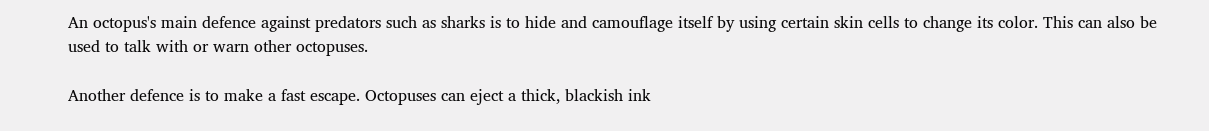An octopus's main defence against predators such as sharks is to hide and camouflage itself by using certain skin cells to change its color. This can also be used to talk with or warn other octopuses.

Another defence is to make a fast escape. Octopuses can eject a thick, blackish ink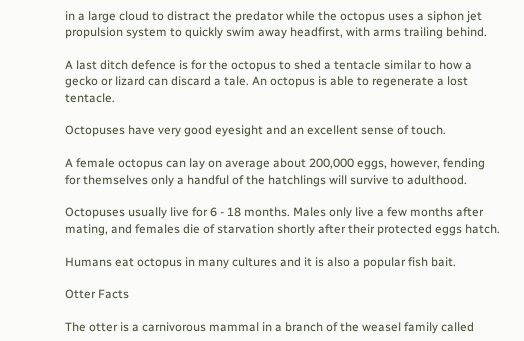in a large cloud to distract the predator while the octopus uses a siphon jet propulsion system to quickly swim away headfirst, with arms trailing behind.

A last ditch defence is for the octopus to shed a tentacle similar to how a gecko or lizard can discard a tale. An octopus is able to regenerate a lost tentacle.

Octopuses have very good eyesight and an excellent sense of touch.

A female octopus can lay on average about 200,000 eggs, however, fending for themselves only a handful of the hatchlings will survive to adulthood.

Octopuses usually live for 6 - 18 months. Males only live a few months after mating, and females die of starvation shortly after their protected eggs hatch.

Humans eat octopus in many cultures and it is also a popular fish bait.

Otter Facts

The otter is a carnivorous mammal in a branch of the weasel family called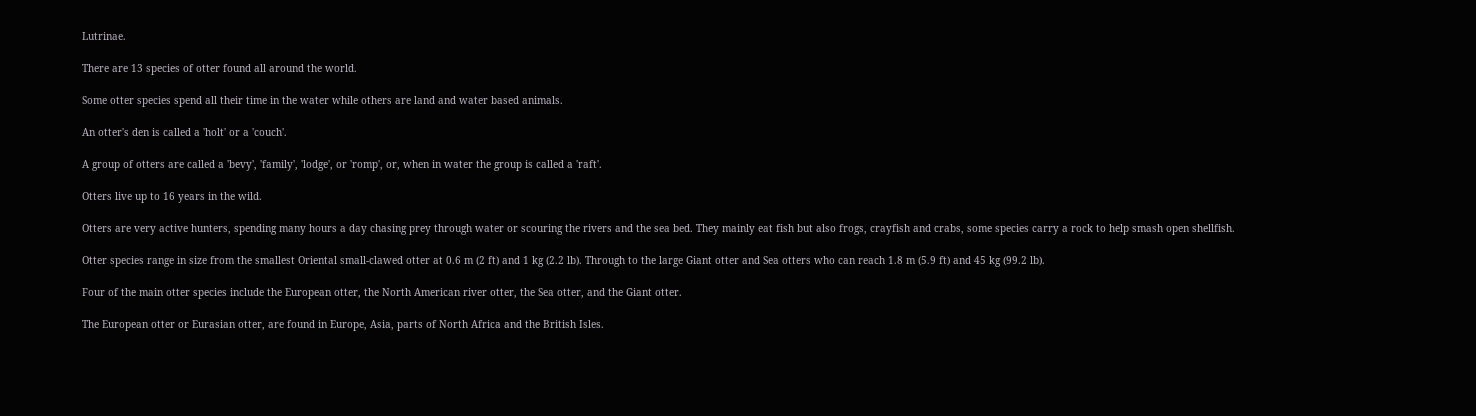Lutrinae.

There are 13 species of otter found all around the world.

Some otter species spend all their time in the water while others are land and water based animals.

An otter's den is called a 'holt' or a 'couch'.

A group of otters are called a 'bevy', 'family', 'lodge', or 'romp', or, when in water the group is called a 'raft'.

Otters live up to 16 years in the wild.

Otters are very active hunters, spending many hours a day chasing prey through water or scouring the rivers and the sea bed. They mainly eat fish but also frogs, crayfish and crabs, some species carry a rock to help smash open shellfish.

Otter species range in size from the smallest Oriental small-clawed otter at 0.6 m (2 ft) and 1 kg (2.2 lb). Through to the large Giant otter and Sea otters who can reach 1.8 m (5.9 ft) and 45 kg (99.2 lb).

Four of the main otter species include the European otter, the North American river otter, the Sea otter, and the Giant otter.

The European otter or Eurasian otter, are found in Europe, Asia, parts of North Africa and the British Isles.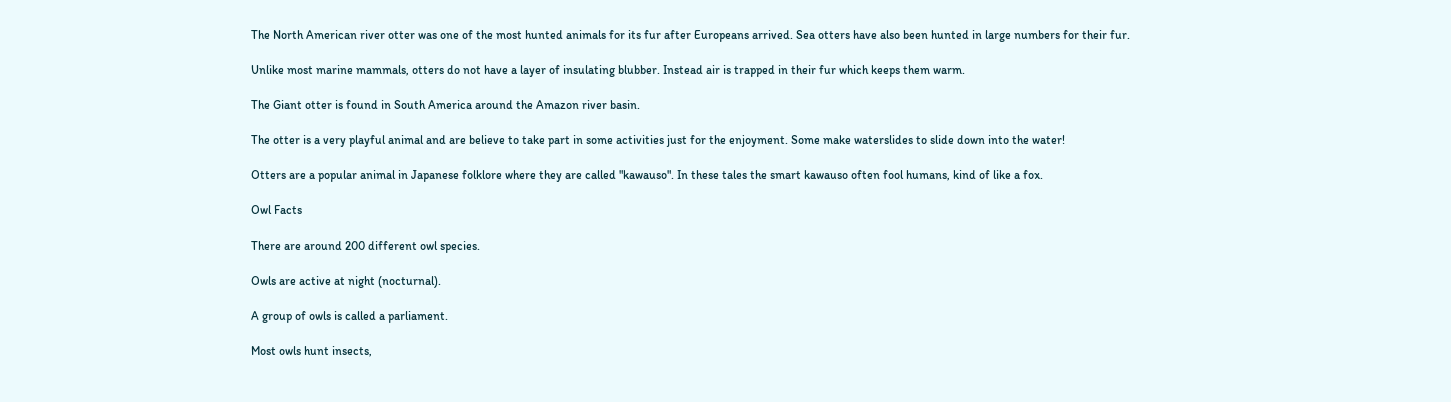The North American river otter was one of the most hunted animals for its fur after Europeans arrived. Sea otters have also been hunted in large numbers for their fur.

Unlike most marine mammals, otters do not have a layer of insulating blubber. Instead air is trapped in their fur which keeps them warm.

The Giant otter is found in South America around the Amazon river basin.

The otter is a very playful animal and are believe to take part in some activities just for the enjoyment. Some make waterslides to slide down into the water!

Otters are a popular animal in Japanese folklore where they are called "kawauso". In these tales the smart kawauso often fool humans, kind of like a fox.

Owl Facts

There are around 200 different owl species.

Owls are active at night (nocturnal).

A group of owls is called a parliament.

Most owls hunt insects,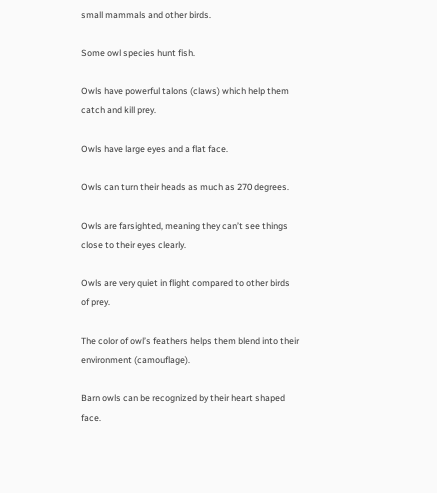small mammals and other birds.

Some owl species hunt fish.

Owls have powerful talons (claws) which help them catch and kill prey.

Owls have large eyes and a flat face.

Owls can turn their heads as much as 270 degrees.

Owls are farsighted, meaning they can’t see things close to their eyes clearly.

Owls are very quiet in flight compared to other birds of prey.

The color of owl’s feathers helps them blend into their environment (camouflage).

Barn owls can be recognized by their heart shaped face.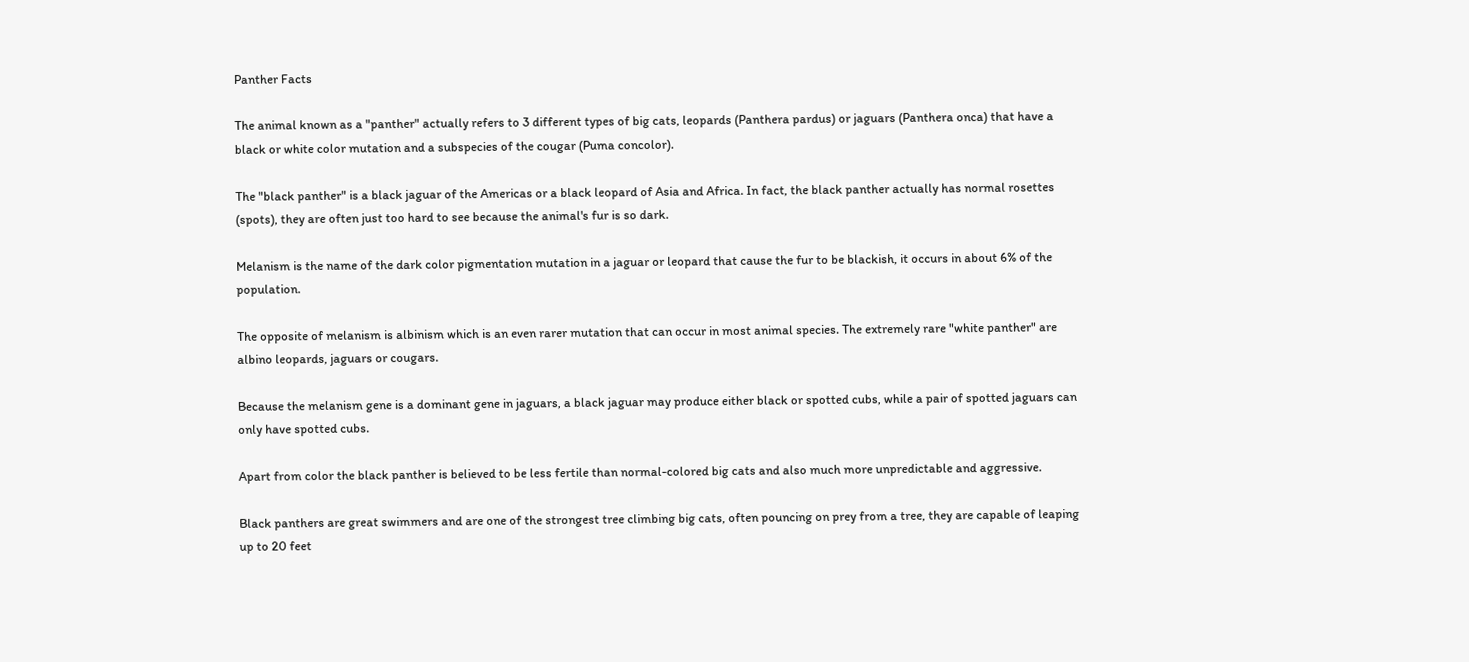Panther Facts

The animal known as a "panther" actually refers to 3 different types of big cats, leopards (Panthera pardus) or jaguars (Panthera onca) that have a black or white color mutation and a subspecies of the cougar (Puma concolor).

The "black panther" is a black jaguar of the Americas or a black leopard of Asia and Africa. In fact, the black panther actually has normal rosettes (spots), they are often just too hard to see because the animal's fur is so dark.

Melanism is the name of the dark color pigmentation mutation in a jaguar or leopard that cause the fur to be blackish, it occurs in about 6% of the population.

The opposite of melanism is albinism which is an even rarer mutation that can occur in most animal species. The extremely rare "white panther" are albino leopards, jaguars or cougars.

Because the melanism gene is a dominant gene in jaguars, a black jaguar may produce either black or spotted cubs, while a pair of spotted jaguars can only have spotted cubs.

Apart from color the black panther is believed to be less fertile than normal-colored big cats and also much more unpredictable and aggressive.

Black panthers are great swimmers and are one of the strongest tree climbing big cats, often pouncing on prey from a tree, they are capable of leaping up to 20 feet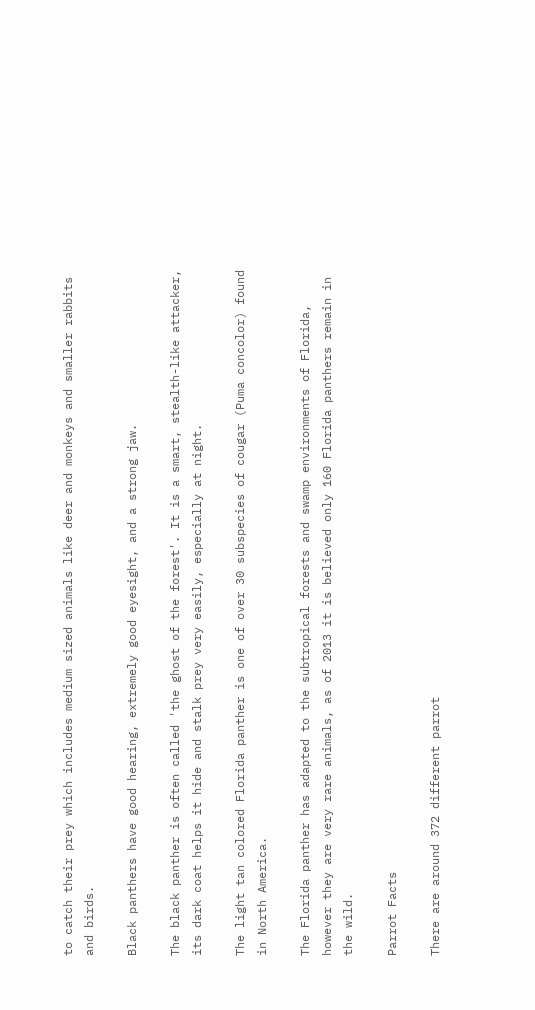to catch their prey which includes medium sized animals like deer and monkeys and smaller rabbits and birds.

Black panthers have good hearing, extremely good eyesight, and a strong jaw.

The black panther is often called 'the ghost of the forest'. It is a smart, stealth-like attacker, its dark coat helps it hide and stalk prey very easily, especially at night.

The light tan colored Florida panther is one of over 30 subspecies of cougar (Puma concolor) found in North America.

The Florida panther has adapted to the subtropical forests and swamp environments of Florida, however they are very rare animals, as of 2013 it is believed only 160 Florida panthers remain in the wild.

Parrot Facts

There are around 372 different parrot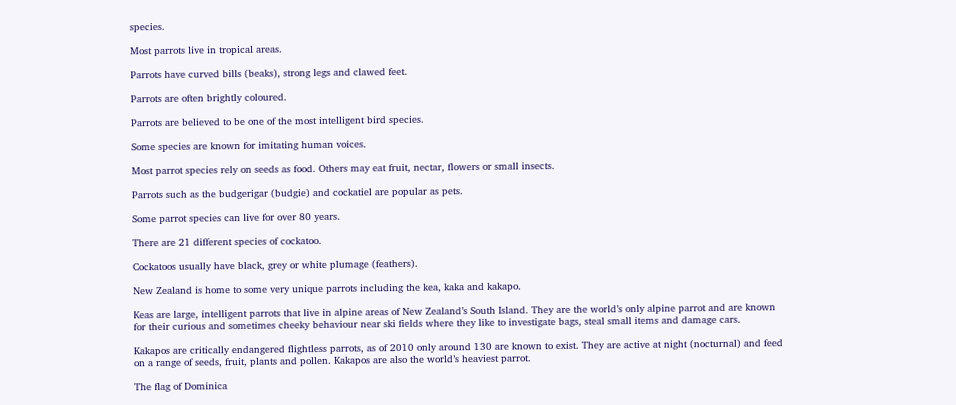species.

Most parrots live in tropical areas.

Parrots have curved bills (beaks), strong legs and clawed feet.

Parrots are often brightly coloured.

Parrots are believed to be one of the most intelligent bird species.

Some species are known for imitating human voices.

Most parrot species rely on seeds as food. Others may eat fruit, nectar, flowers or small insects.

Parrots such as the budgerigar (budgie) and cockatiel are popular as pets.

Some parrot species can live for over 80 years.

There are 21 different species of cockatoo.

Cockatoos usually have black, grey or white plumage (feathers).

New Zealand is home to some very unique parrots including the kea, kaka and kakapo.

Keas are large, intelligent parrots that live in alpine areas of New Zealand’s South Island. They are the world’s only alpine parrot and are known for their curious and sometimes cheeky behaviour near ski fields where they like to investigate bags, steal small items and damage cars.

Kakapos are critically endangered flightless parrots, as of 2010 only around 130 are known to exist. They are active at night (nocturnal) and feed on a range of seeds, fruit, plants and pollen. Kakapos are also the world’s heaviest parrot.

The flag of Dominica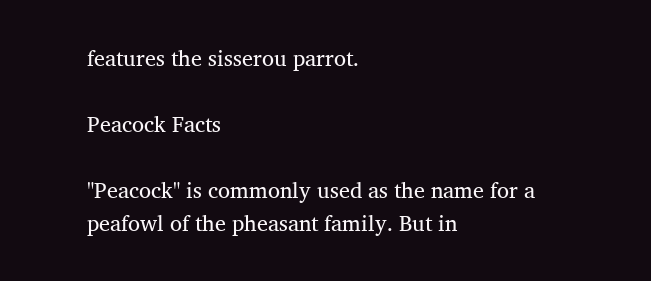features the sisserou parrot.

Peacock Facts

"Peacock" is commonly used as the name for a peafowl of the pheasant family. But in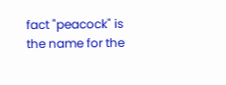fact "peacock" is the name for the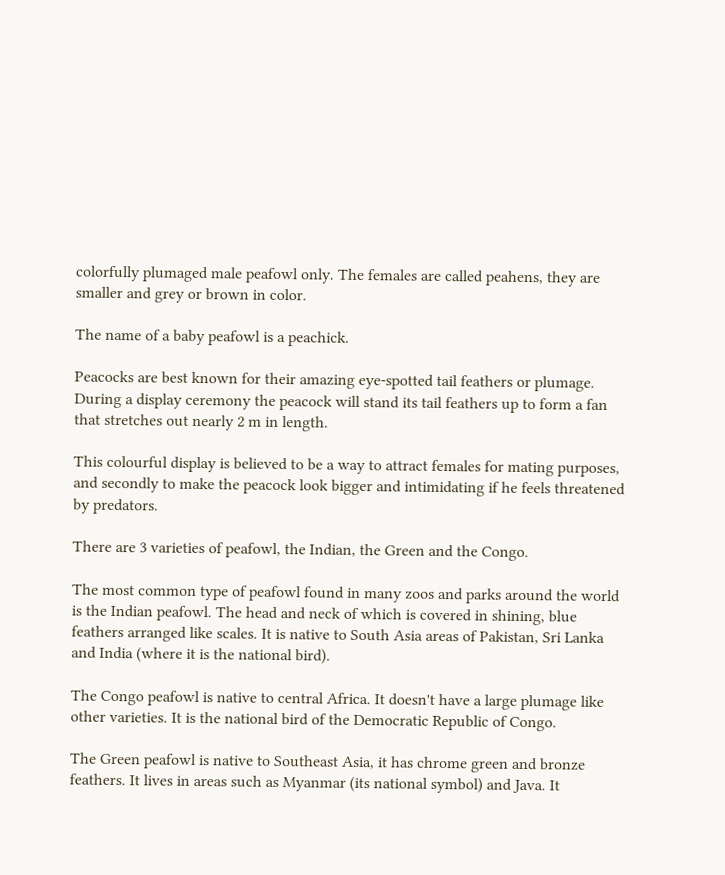colorfully plumaged male peafowl only. The females are called peahens, they are smaller and grey or brown in color.

The name of a baby peafowl is a peachick.

Peacocks are best known for their amazing eye-spotted tail feathers or plumage. During a display ceremony the peacock will stand its tail feathers up to form a fan that stretches out nearly 2 m in length.

This colourful display is believed to be a way to attract females for mating purposes, and secondly to make the peacock look bigger and intimidating if he feels threatened by predators.

There are 3 varieties of peafowl, the Indian, the Green and the Congo.

The most common type of peafowl found in many zoos and parks around the world is the Indian peafowl. The head and neck of which is covered in shining, blue feathers arranged like scales. It is native to South Asia areas of Pakistan, Sri Lanka and India (where it is the national bird).

The Congo peafowl is native to central Africa. It doesn't have a large plumage like other varieties. It is the national bird of the Democratic Republic of Congo.

The Green peafowl is native to Southeast Asia, it has chrome green and bronze feathers. It lives in areas such as Myanmar (its national symbol) and Java. It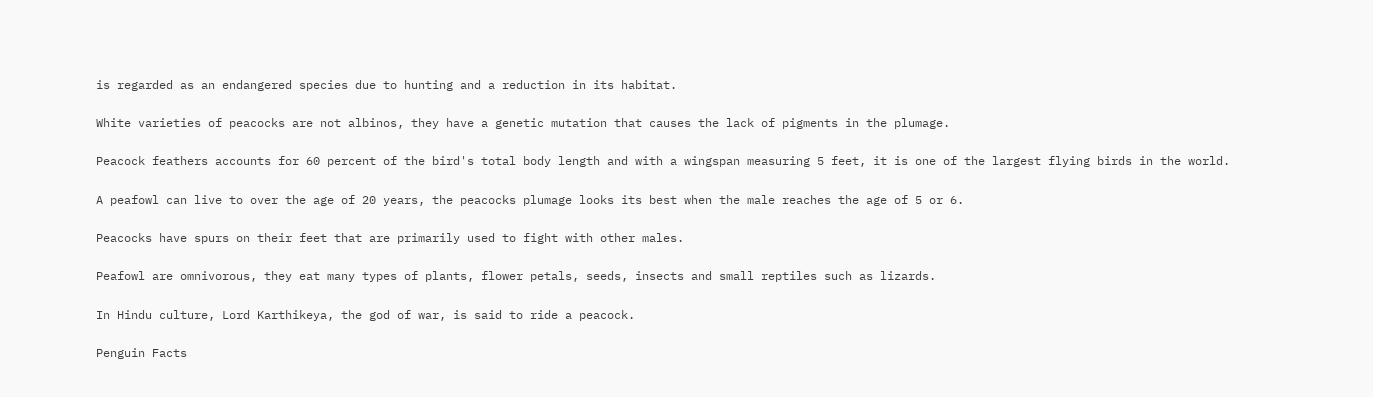is regarded as an endangered species due to hunting and a reduction in its habitat.

White varieties of peacocks are not albinos, they have a genetic mutation that causes the lack of pigments in the plumage.

Peacock feathers accounts for 60 percent of the bird's total body length and with a wingspan measuring 5 feet, it is one of the largest flying birds in the world.

A peafowl can live to over the age of 20 years, the peacocks plumage looks its best when the male reaches the age of 5 or 6.

Peacocks have spurs on their feet that are primarily used to fight with other males.

Peafowl are omnivorous, they eat many types of plants, flower petals, seeds, insects and small reptiles such as lizards.

In Hindu culture, Lord Karthikeya, the god of war, is said to ride a peacock.

Penguin Facts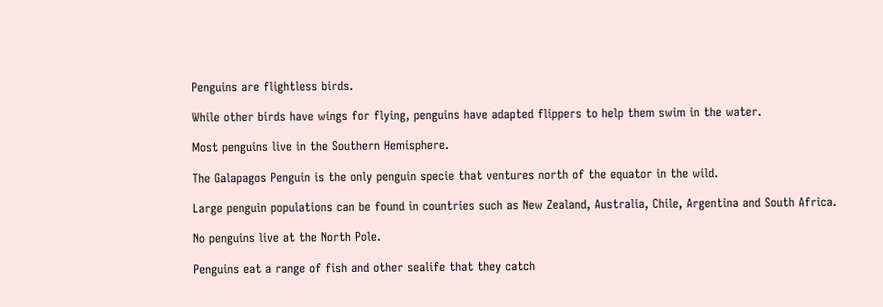Penguins are flightless birds.

While other birds have wings for flying, penguins have adapted flippers to help them swim in the water.

Most penguins live in the Southern Hemisphere.

The Galapagos Penguin is the only penguin specie that ventures north of the equator in the wild.

Large penguin populations can be found in countries such as New Zealand, Australia, Chile, Argentina and South Africa.

No penguins live at the North Pole.

Penguins eat a range of fish and other sealife that they catch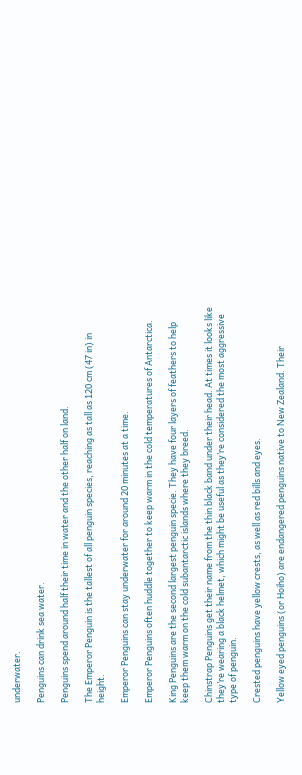underwater.

Penguins can drink sea water.

Penguins spend around half their time in water and the other half on land.

The Emperor Penguin is the tallest of all penguin species, reaching as tall as 120 cm (47 in) in height.

Emperor Penguins can stay underwater for around 20 minutes at a time.

Emperor Penguins often huddle together to keep warm in the cold temperatures of Antarctica.

King Penguins are the second largest penguin specie. They have four layers of feathers to help keep them warm on the cold subantarctic islands where they breed.

Chinstrap Penguins get their name from the thin black band under their head. At times it looks like they’re wearing a black helmet, which might be useful as they’re considered the most aggressive type of penguin.

Crested penguins have yellow crests, as well as red bills and eyes.

Yellow eyed penguins (or Hoiho) are endangered penguins native to New Zealand. Their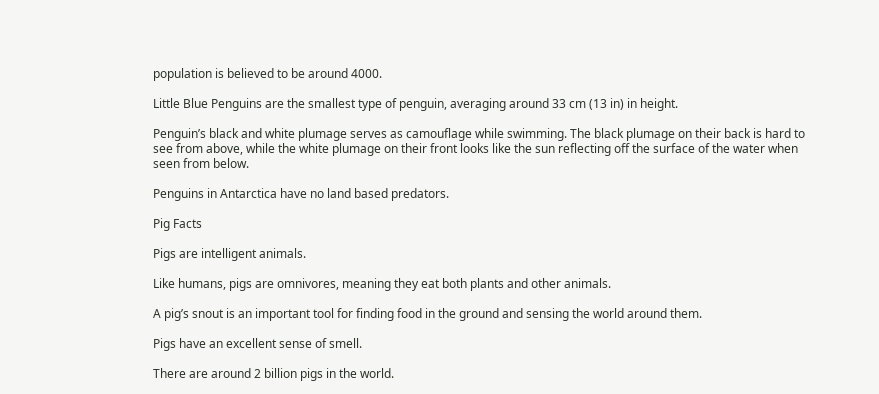population is believed to be around 4000.

Little Blue Penguins are the smallest type of penguin, averaging around 33 cm (13 in) in height.

Penguin’s black and white plumage serves as camouflage while swimming. The black plumage on their back is hard to see from above, while the white plumage on their front looks like the sun reflecting off the surface of the water when seen from below.

Penguins in Antarctica have no land based predators.

Pig Facts

Pigs are intelligent animals.

Like humans, pigs are omnivores, meaning they eat both plants and other animals.

A pig’s snout is an important tool for finding food in the ground and sensing the world around them.

Pigs have an excellent sense of smell.

There are around 2 billion pigs in the world.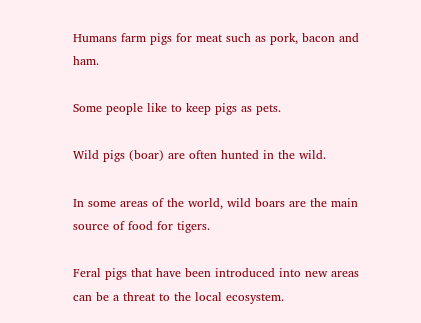Humans farm pigs for meat such as pork, bacon and ham.

Some people like to keep pigs as pets.

Wild pigs (boar) are often hunted in the wild.

In some areas of the world, wild boars are the main source of food for tigers.

Feral pigs that have been introduced into new areas can be a threat to the local ecosystem.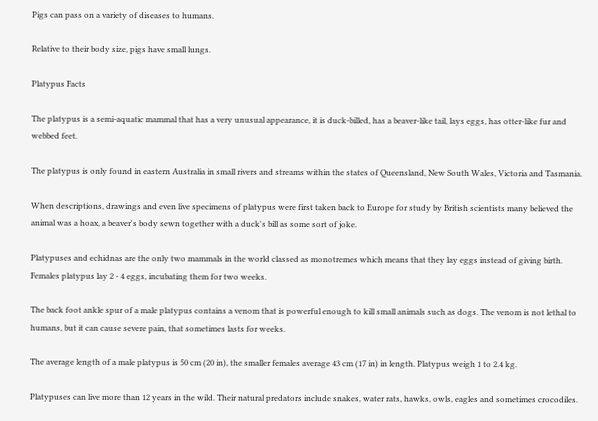Pigs can pass on a variety of diseases to humans.

Relative to their body size, pigs have small lungs.

Platypus Facts

The platypus is a semi-aquatic mammal that has a very unusual appearance, it is duck-billed, has a beaver-like tail, lays eggs, has otter-like fur and webbed feet.

The platypus is only found in eastern Australia in small rivers and streams within the states of Queensland, New South Wales, Victoria and Tasmania.

When descriptions, drawings and even live specimens of platypus were first taken back to Europe for study by British scientists many believed the animal was a hoax, a beaver's body sewn together with a duck's bill as some sort of joke.

Platypuses and echidnas are the only two mammals in the world classed as monotremes which means that they lay eggs instead of giving birth. Females platypus lay 2 - 4 eggs, incubating them for two weeks.

The back foot ankle spur of a male platypus contains a venom that is powerful enough to kill small animals such as dogs. The venom is not lethal to humans, but it can cause severe pain, that sometimes lasts for weeks.

The average length of a male platypus is 50 cm (20 in), the smaller females average 43 cm (17 in) in length. Platypus weigh 1 to 2.4 kg.

Platypuses can live more than 12 years in the wild. Their natural predators include snakes, water rats, hawks, owls, eagles and sometimes crocodiles.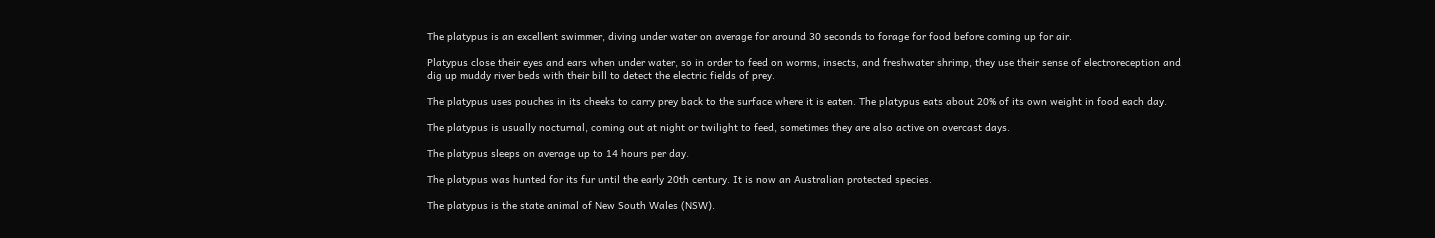The platypus is an excellent swimmer, diving under water on average for around 30 seconds to forage for food before coming up for air.

Platypus close their eyes and ears when under water, so in order to feed on worms, insects, and freshwater shrimp, they use their sense of electroreception and dig up muddy river beds with their bill to detect the electric fields of prey.

The platypus uses pouches in its cheeks to carry prey back to the surface where it is eaten. The platypus eats about 20% of its own weight in food each day.

The platypus is usually nocturnal, coming out at night or twilight to feed, sometimes they are also active on overcast days.

The platypus sleeps on average up to 14 hours per day.

The platypus was hunted for its fur until the early 20th century. It is now an Australian protected species.

The platypus is the state animal of New South Wales (NSW).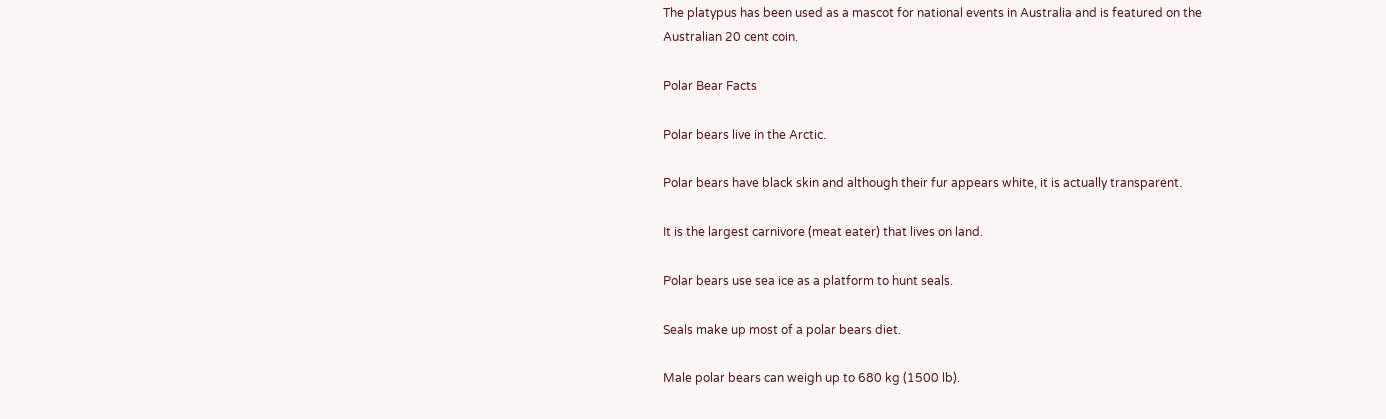The platypus has been used as a mascot for national events in Australia and is featured on the Australian 20 cent coin.

Polar Bear Facts

Polar bears live in the Arctic.

Polar bears have black skin and although their fur appears white, it is actually transparent.

It is the largest carnivore (meat eater) that lives on land.

Polar bears use sea ice as a platform to hunt seals.

Seals make up most of a polar bears diet.

Male polar bears can weigh up to 680 kg (1500 lb).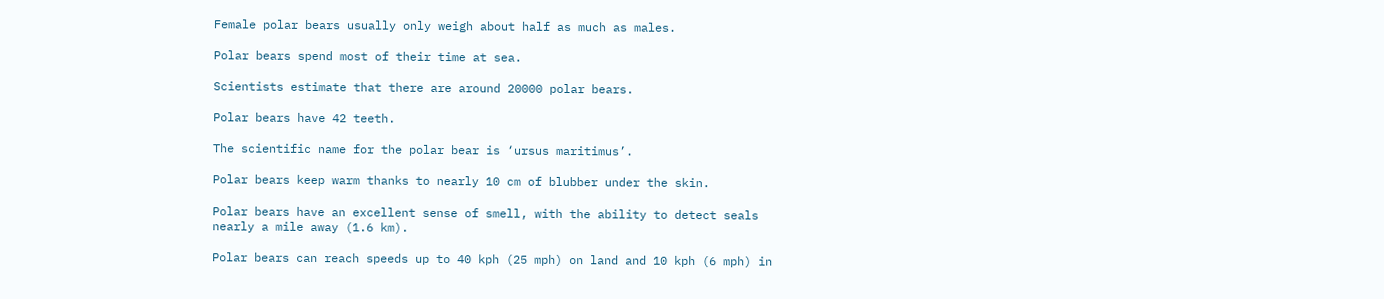Female polar bears usually only weigh about half as much as males.

Polar bears spend most of their time at sea.

Scientists estimate that there are around 20000 polar bears.

Polar bears have 42 teeth.

The scientific name for the polar bear is ‘ursus maritimus’.

Polar bears keep warm thanks to nearly 10 cm of blubber under the skin.

Polar bears have an excellent sense of smell, with the ability to detect seals nearly a mile away (1.6 km).

Polar bears can reach speeds up to 40 kph (25 mph) on land and 10 kph (6 mph) in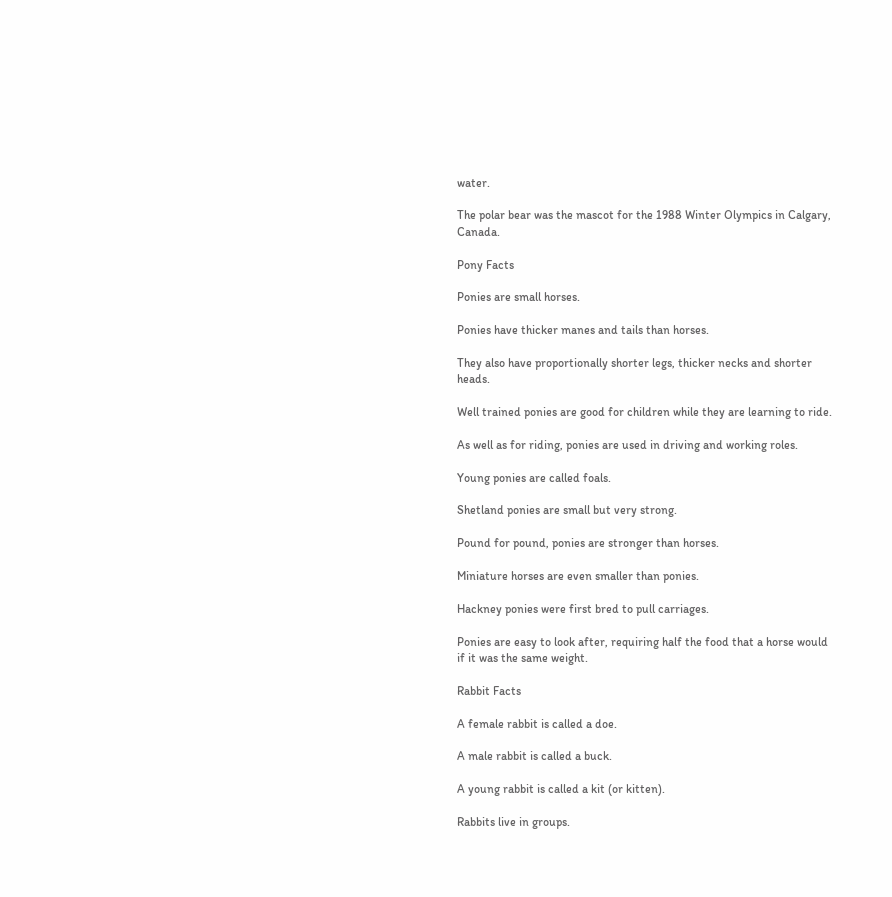water.

The polar bear was the mascot for the 1988 Winter Olympics in Calgary, Canada.

Pony Facts

Ponies are small horses.

Ponies have thicker manes and tails than horses.

They also have proportionally shorter legs, thicker necks and shorter heads.

Well trained ponies are good for children while they are learning to ride.

As well as for riding, ponies are used in driving and working roles.

Young ponies are called foals.

Shetland ponies are small but very strong.

Pound for pound, ponies are stronger than horses.

Miniature horses are even smaller than ponies.

Hackney ponies were first bred to pull carriages.

Ponies are easy to look after, requiring half the food that a horse would if it was the same weight.

Rabbit Facts

A female rabbit is called a doe.

A male rabbit is called a buck.

A young rabbit is called a kit (or kitten).

Rabbits live in groups.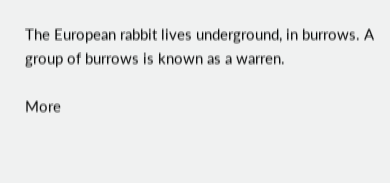The European rabbit lives underground, in burrows. A group of burrows is known as a warren.

More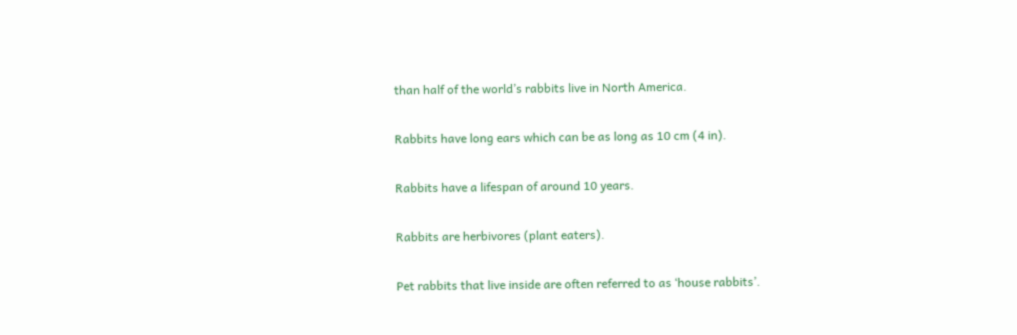than half of the world’s rabbits live in North America.

Rabbits have long ears which can be as long as 10 cm (4 in).

Rabbits have a lifespan of around 10 years.

Rabbits are herbivores (plant eaters).

Pet rabbits that live inside are often referred to as ‘house rabbits’.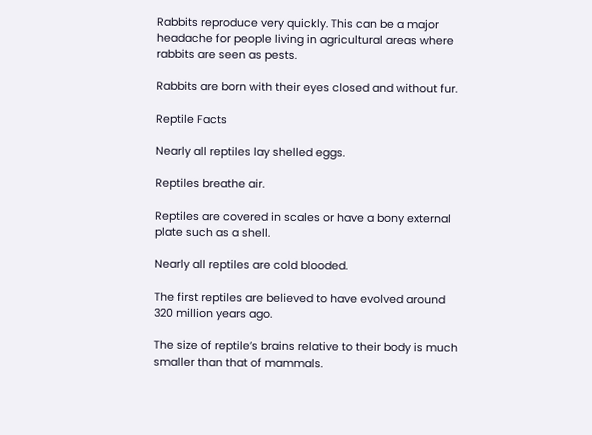Rabbits reproduce very quickly. This can be a major headache for people living in agricultural areas where rabbits are seen as pests.

Rabbits are born with their eyes closed and without fur.

Reptile Facts

Nearly all reptiles lay shelled eggs.

Reptiles breathe air.

Reptiles are covered in scales or have a bony external plate such as a shell.

Nearly all reptiles are cold blooded.

The first reptiles are believed to have evolved around 320 million years ago.

The size of reptile’s brains relative to their body is much smaller than that of mammals.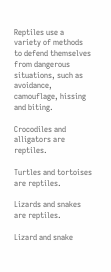Reptiles use a variety of methods to defend themselves from dangerous situations, such as avoidance, camouflage, hissing and biting.

Crocodiles and alligators are reptiles.

Turtles and tortoises are reptiles.

Lizards and snakes are reptiles.

Lizard and snake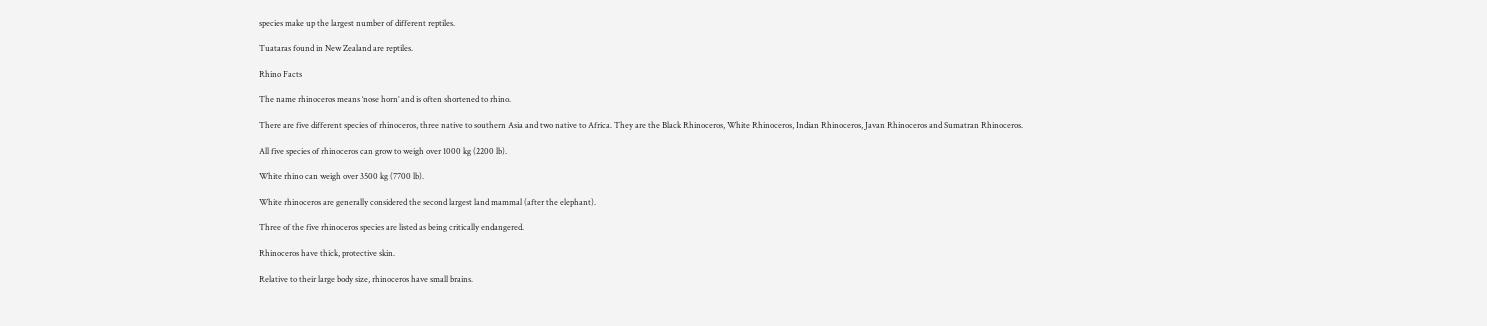species make up the largest number of different reptiles.

Tuataras found in New Zealand are reptiles.

Rhino Facts

The name rhinoceros means ‘nose horn’ and is often shortened to rhino.

There are five different species of rhinoceros, three native to southern Asia and two native to Africa. They are the Black Rhinoceros, White Rhinoceros, Indian Rhinoceros, Javan Rhinoceros and Sumatran Rhinoceros.

All five species of rhinoceros can grow to weigh over 1000 kg (2200 lb).

White rhino can weigh over 3500 kg (7700 lb).

White rhinoceros are generally considered the second largest land mammal (after the elephant).

Three of the five rhinoceros species are listed as being critically endangered.

Rhinoceros have thick, protective skin.

Relative to their large body size, rhinoceros have small brains.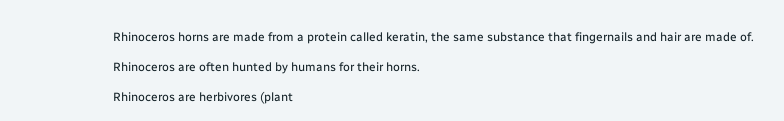Rhinoceros horns are made from a protein called keratin, the same substance that fingernails and hair are made of.

Rhinoceros are often hunted by humans for their horns.

Rhinoceros are herbivores (plant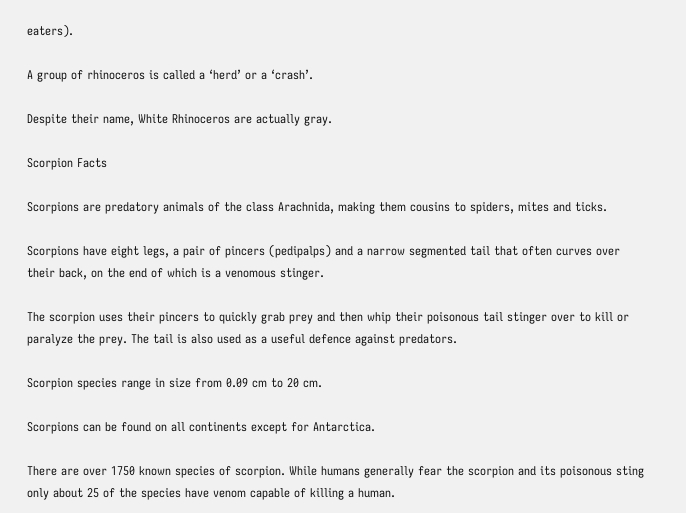eaters).

A group of rhinoceros is called a ‘herd’ or a ‘crash’.

Despite their name, White Rhinoceros are actually gray.

Scorpion Facts

Scorpions are predatory animals of the class Arachnida, making them cousins to spiders, mites and ticks.

Scorpions have eight legs, a pair of pincers (pedipalps) and a narrow segmented tail that often curves over their back, on the end of which is a venomous stinger.

The scorpion uses their pincers to quickly grab prey and then whip their poisonous tail stinger over to kill or paralyze the prey. The tail is also used as a useful defence against predators.

Scorpion species range in size from 0.09 cm to 20 cm.

Scorpions can be found on all continents except for Antarctica.

There are over 1750 known species of scorpion. While humans generally fear the scorpion and its poisonous sting only about 25 of the species have venom capable of killing a human.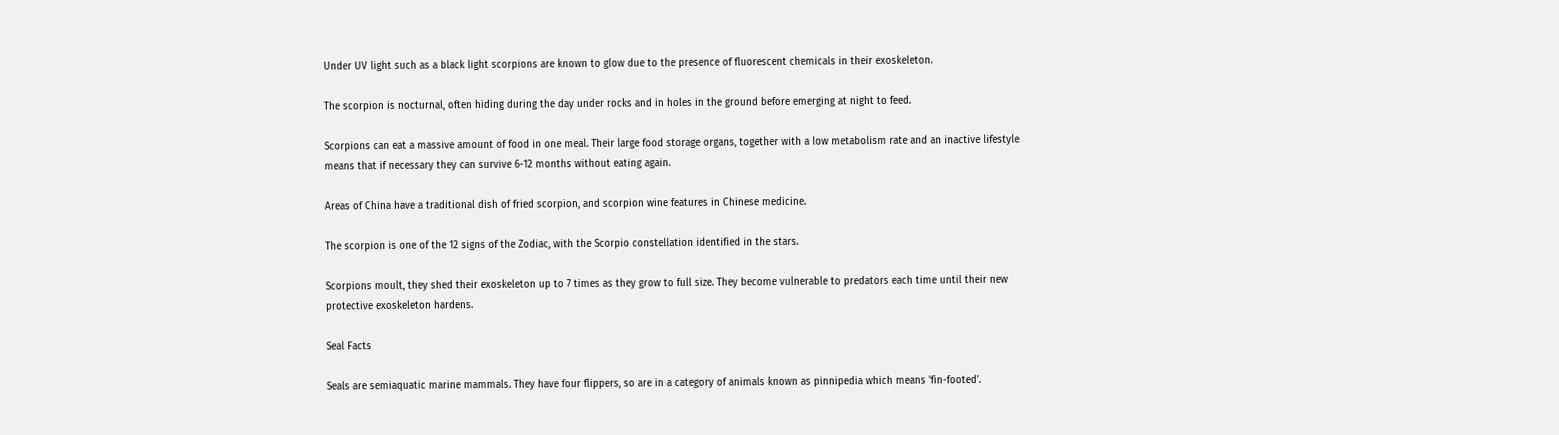Under UV light such as a black light scorpions are known to glow due to the presence of fluorescent chemicals in their exoskeleton.

The scorpion is nocturnal, often hiding during the day under rocks and in holes in the ground before emerging at night to feed.

Scorpions can eat a massive amount of food in one meal. Their large food storage organs, together with a low metabolism rate and an inactive lifestyle means that if necessary they can survive 6-12 months without eating again.

Areas of China have a traditional dish of fried scorpion, and scorpion wine features in Chinese medicine.

The scorpion is one of the 12 signs of the Zodiac, with the Scorpio constellation identified in the stars.

Scorpions moult, they shed their exoskeleton up to 7 times as they grow to full size. They become vulnerable to predators each time until their new protective exoskeleton hardens.

Seal Facts

Seals are semiaquatic marine mammals. They have four flippers, so are in a category of animals known as pinnipedia which means 'fin-footed'.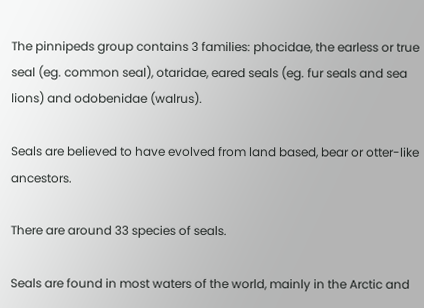The pinnipeds group contains 3 families: phocidae, the earless or true seal (eg. common seal), otaridae, eared seals (eg. fur seals and sea lions) and odobenidae (walrus).

Seals are believed to have evolved from land based, bear or otter-like ancestors.

There are around 33 species of seals.

Seals are found in most waters of the world, mainly in the Arctic and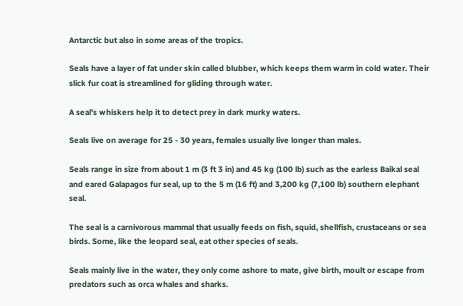Antarctic but also in some areas of the tropics.

Seals have a layer of fat under skin called blubber, which keeps them warm in cold water. Their slick fur coat is streamlined for gliding through water.

A seal's whiskers help it to detect prey in dark murky waters.

Seals live on average for 25 - 30 years, females usually live longer than males.

Seals range in size from about 1 m (3 ft 3 in) and 45 kg (100 lb) such as the earless Baikal seal and eared Galapagos fur seal, up to the 5 m (16 ft) and 3,200 kg (7,100 lb) southern elephant seal.

The seal is a carnivorous mammal that usually feeds on fish, squid, shellfish, crustaceans or sea birds. Some, like the leopard seal, eat other species of seals.

Seals mainly live in the water, they only come ashore to mate, give birth, moult or escape from predators such as orca whales and sharks.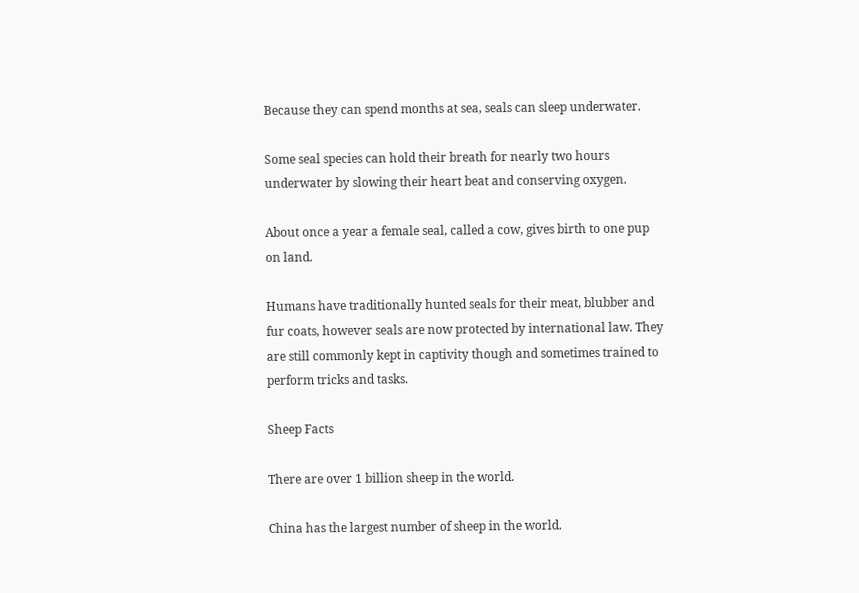Because they can spend months at sea, seals can sleep underwater.

Some seal species can hold their breath for nearly two hours underwater by slowing their heart beat and conserving oxygen.

About once a year a female seal, called a cow, gives birth to one pup on land.

Humans have traditionally hunted seals for their meat, blubber and fur coats, however seals are now protected by international law. They are still commonly kept in captivity though and sometimes trained to perform tricks and tasks.

Sheep Facts

There are over 1 billion sheep in the world.

China has the largest number of sheep in the world.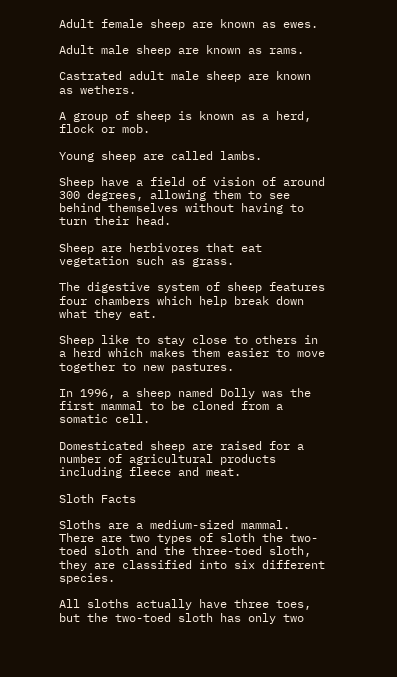Adult female sheep are known as ewes.

Adult male sheep are known as rams.

Castrated adult male sheep are known as wethers.

A group of sheep is known as a herd, flock or mob.

Young sheep are called lambs.

Sheep have a field of vision of around 300 degrees, allowing them to see behind themselves without having to turn their head.

Sheep are herbivores that eat vegetation such as grass.

The digestive system of sheep features four chambers which help break down what they eat.

Sheep like to stay close to others in a herd which makes them easier to move together to new pastures.

In 1996, a sheep named Dolly was the first mammal to be cloned from a somatic cell.

Domesticated sheep are raised for a number of agricultural products including fleece and meat.

Sloth Facts

Sloths are a medium-sized mammal. There are two types of sloth the two-toed sloth and the three-toed sloth, they are classified into six different species.

All sloths actually have three toes, but the two-toed sloth has only two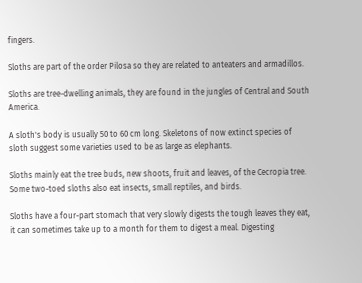fingers.

Sloths are part of the order Pilosa so they are related to anteaters and armadillos.

Sloths are tree-dwelling animals, they are found in the jungles of Central and South America.

A sloth's body is usually 50 to 60 cm long. Skeletons of now extinct species of sloth suggest some varieties used to be as large as elephants.

Sloths mainly eat the tree buds, new shoots, fruit and leaves, of the Cecropia tree. Some two-toed sloths also eat insects, small reptiles, and birds.

Sloths have a four-part stomach that very slowly digests the tough leaves they eat, it can sometimes take up to a month for them to digest a meal. Digesting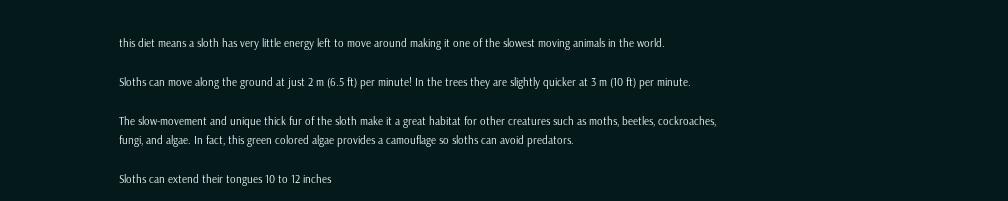this diet means a sloth has very little energy left to move around making it one of the slowest moving animals in the world.

Sloths can move along the ground at just 2 m (6.5 ft) per minute! In the trees they are slightly quicker at 3 m (10 ft) per minute.

The slow-movement and unique thick fur of the sloth make it a great habitat for other creatures such as moths, beetles, cockroaches, fungi, and algae. In fact, this green colored algae provides a camouflage so sloths can avoid predators.

Sloths can extend their tongues 10 to 12 inches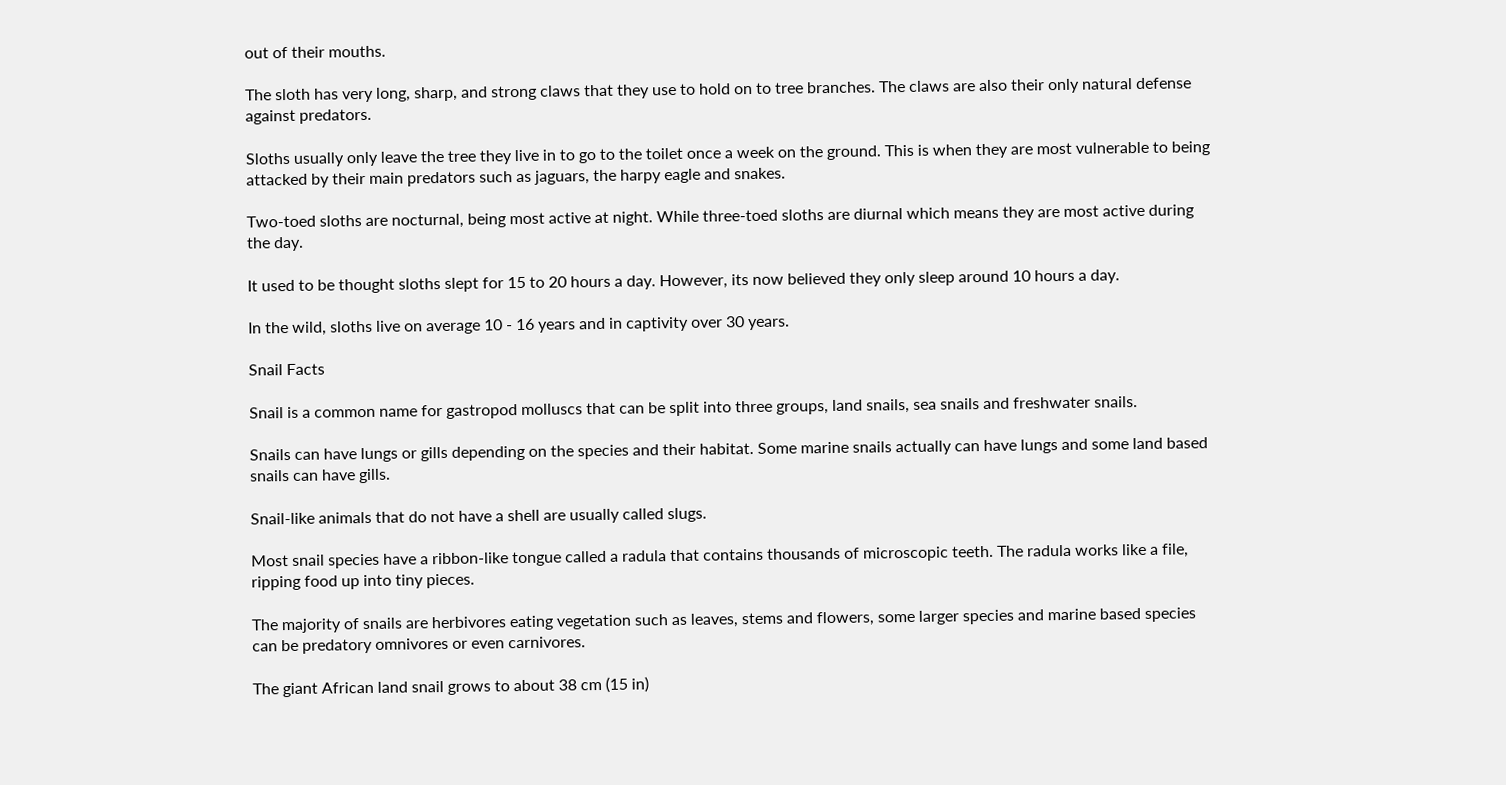out of their mouths.

The sloth has very long, sharp, and strong claws that they use to hold on to tree branches. The claws are also their only natural defense against predators.

Sloths usually only leave the tree they live in to go to the toilet once a week on the ground. This is when they are most vulnerable to being attacked by their main predators such as jaguars, the harpy eagle and snakes.

Two-toed sloths are nocturnal, being most active at night. While three-toed sloths are diurnal which means they are most active during the day.

It used to be thought sloths slept for 15 to 20 hours a day. However, its now believed they only sleep around 10 hours a day.

In the wild, sloths live on average 10 - 16 years and in captivity over 30 years.

Snail Facts

Snail is a common name for gastropod molluscs that can be split into three groups, land snails, sea snails and freshwater snails.

Snails can have lungs or gills depending on the species and their habitat. Some marine snails actually can have lungs and some land based snails can have gills.

Snail-like animals that do not have a shell are usually called slugs.

Most snail species have a ribbon-like tongue called a radula that contains thousands of microscopic teeth. The radula works like a file, ripping food up into tiny pieces.

The majority of snails are herbivores eating vegetation such as leaves, stems and flowers, some larger species and marine based species can be predatory omnivores or even carnivores.

The giant African land snail grows to about 38 cm (15 in)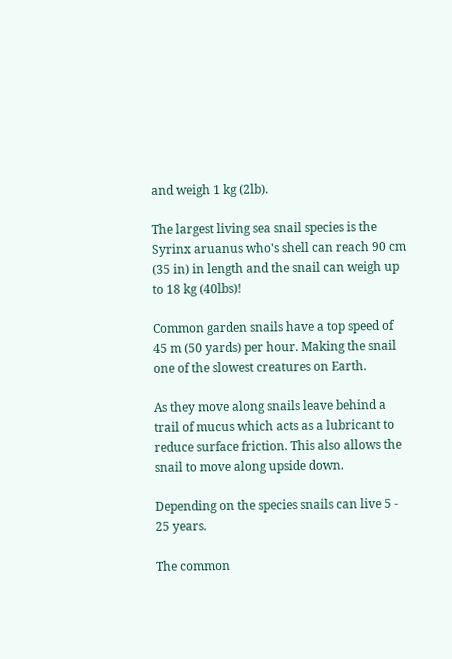and weigh 1 kg (2lb).

The largest living sea snail species is the Syrinx aruanus who's shell can reach 90 cm (35 in) in length and the snail can weigh up to 18 kg (40lbs)!

Common garden snails have a top speed of 45 m (50 yards) per hour. Making the snail one of the slowest creatures on Earth.

As they move along snails leave behind a trail of mucus which acts as a lubricant to reduce surface friction. This also allows the snail to move along upside down.

Depending on the species snails can live 5 - 25 years.

The common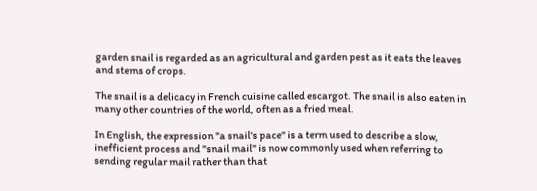garden snail is regarded as an agricultural and garden pest as it eats the leaves and stems of crops.

The snail is a delicacy in French cuisine called escargot. The snail is also eaten in many other countries of the world, often as a fried meal.

In English, the expression "a snail's pace" is a term used to describe a slow, inefficient process and "snail mail" is now commonly used when referring to sending regular mail rather than that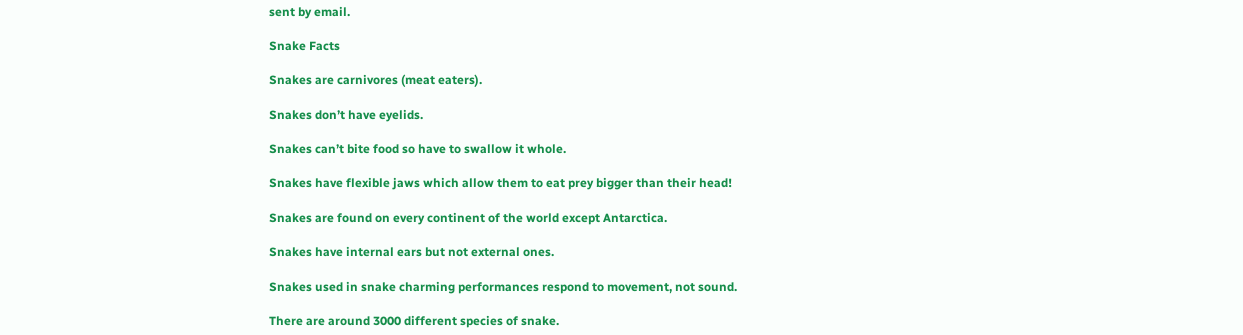sent by email.

Snake Facts

Snakes are carnivores (meat eaters).

Snakes don’t have eyelids.

Snakes can’t bite food so have to swallow it whole.

Snakes have flexible jaws which allow them to eat prey bigger than their head!

Snakes are found on every continent of the world except Antarctica.

Snakes have internal ears but not external ones.

Snakes used in snake charming performances respond to movement, not sound.

There are around 3000 different species of snake.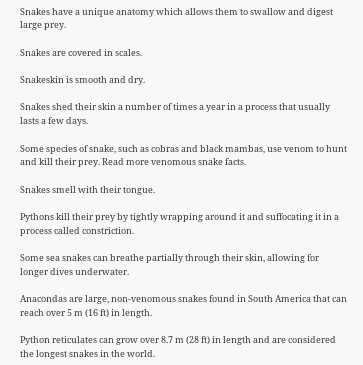Snakes have a unique anatomy which allows them to swallow and digest large prey.

Snakes are covered in scales.

Snakeskin is smooth and dry.

Snakes shed their skin a number of times a year in a process that usually lasts a few days.

Some species of snake, such as cobras and black mambas, use venom to hunt and kill their prey. Read more venomous snake facts.

Snakes smell with their tongue.

Pythons kill their prey by tightly wrapping around it and suffocating it in a process called constriction.

Some sea snakes can breathe partially through their skin, allowing for longer dives underwater.

Anacondas are large, non-venomous snakes found in South America that can reach over 5 m (16 ft) in length.

Python reticulates can grow over 8.7 m (28 ft) in length and are considered the longest snakes in the world.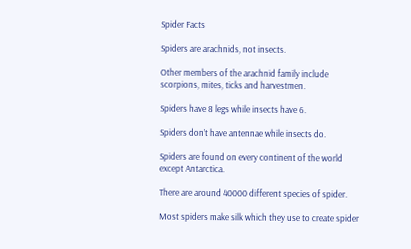Spider Facts

Spiders are arachnids, not insects.

Other members of the arachnid family include scorpions, mites, ticks and harvestmen.

Spiders have 8 legs while insects have 6.

Spiders don’t have antennae while insects do.

Spiders are found on every continent of the world except Antarctica.

There are around 40000 different species of spider.

Most spiders make silk which they use to create spider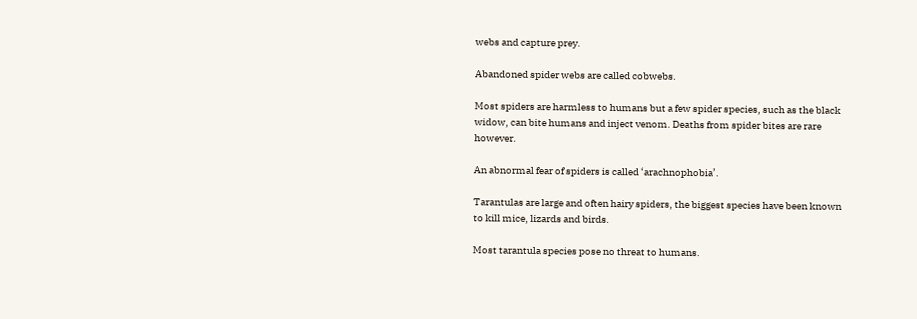webs and capture prey.

Abandoned spider webs are called cobwebs.

Most spiders are harmless to humans but a few spider species, such as the black widow, can bite humans and inject venom. Deaths from spider bites are rare however.

An abnormal fear of spiders is called ‘arachnophobia’.

Tarantulas are large and often hairy spiders, the biggest species have been known to kill mice, lizards and birds.

Most tarantula species pose no threat to humans.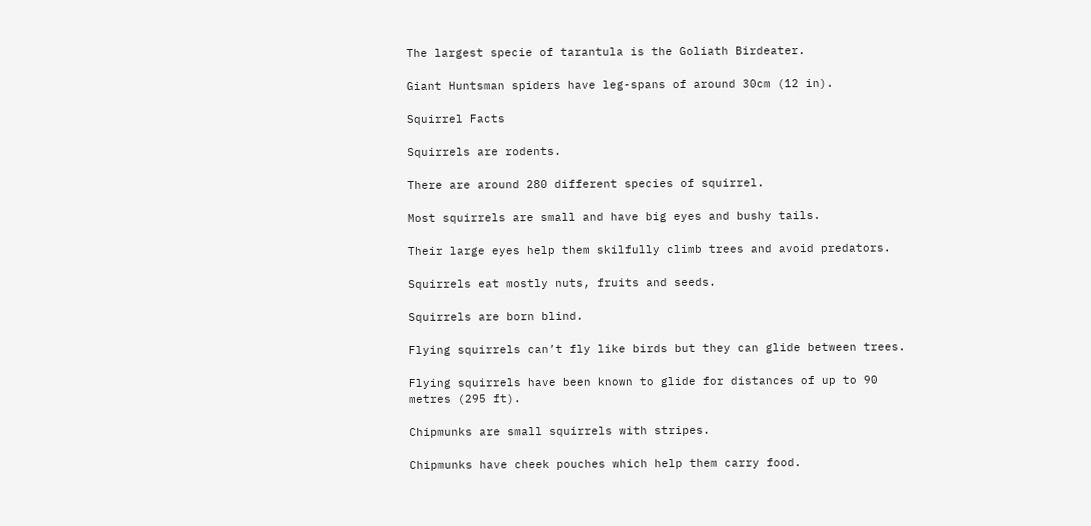The largest specie of tarantula is the Goliath Birdeater.

Giant Huntsman spiders have leg-spans of around 30cm (12 in).

Squirrel Facts

Squirrels are rodents.

There are around 280 different species of squirrel.

Most squirrels are small and have big eyes and bushy tails.

Their large eyes help them skilfully climb trees and avoid predators.

Squirrels eat mostly nuts, fruits and seeds.

Squirrels are born blind.

Flying squirrels can’t fly like birds but they can glide between trees.

Flying squirrels have been known to glide for distances of up to 90 metres (295 ft).

Chipmunks are small squirrels with stripes.

Chipmunks have cheek pouches which help them carry food.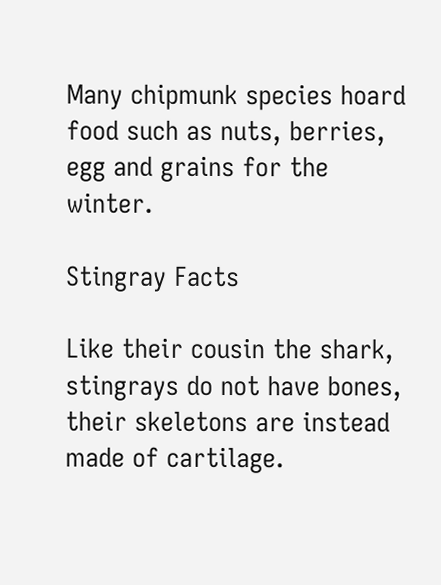Many chipmunk species hoard food such as nuts, berries, egg and grains for the winter.

Stingray Facts

Like their cousin the shark, stingrays do not have bones, their skeletons are instead made of cartilage.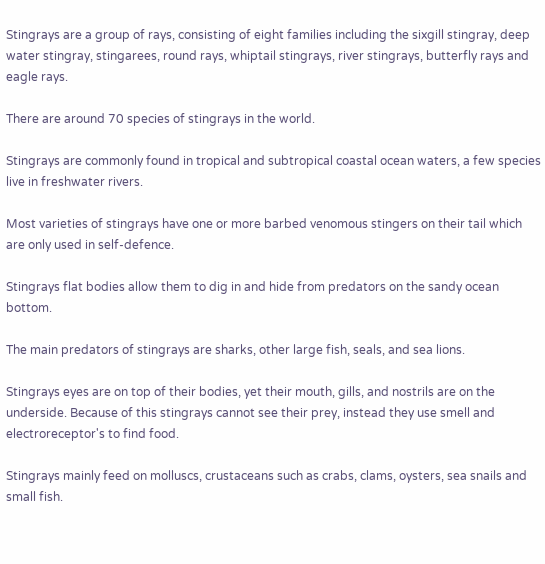Stingrays are a group of rays, consisting of eight families including the sixgill stingray, deep water stingray, stingarees, round rays, whiptail stingrays, river stingrays, butterfly rays and eagle rays.

There are around 70 species of stingrays in the world.

Stingrays are commonly found in tropical and subtropical coastal ocean waters, a few species live in freshwater rivers.

Most varieties of stingrays have one or more barbed venomous stingers on their tail which are only used in self-defence.

Stingrays flat bodies allow them to dig in and hide from predators on the sandy ocean bottom.

The main predators of stingrays are sharks, other large fish, seals, and sea lions.

Stingrays eyes are on top of their bodies, yet their mouth, gills, and nostrils are on the underside. Because of this stingrays cannot see their prey, instead they use smell and electroreceptor's to find food.

Stingrays mainly feed on molluscs, crustaceans such as crabs, clams, oysters, sea snails and small fish.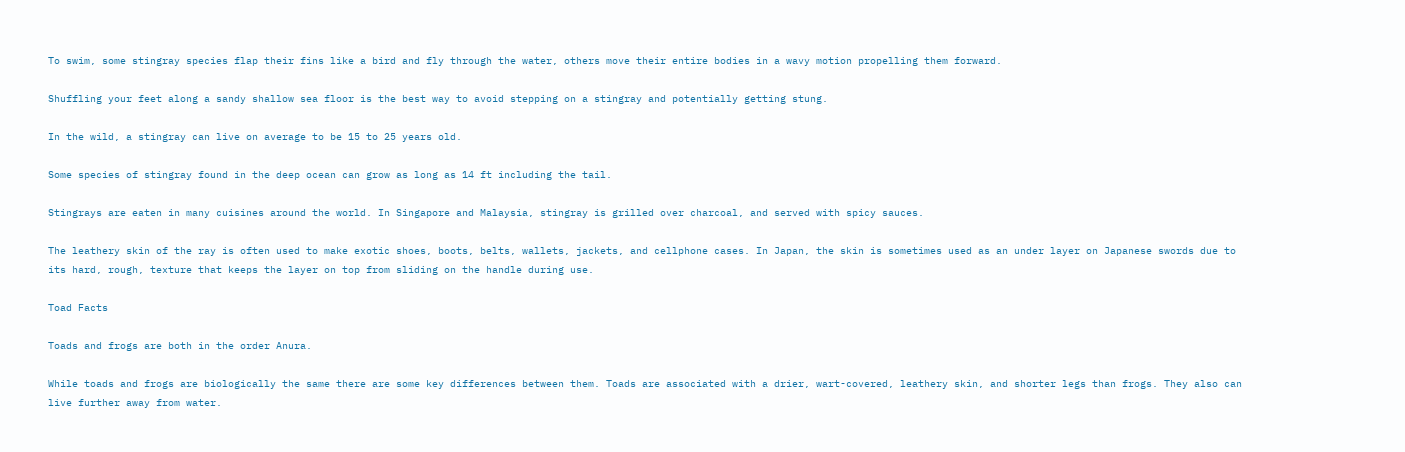To swim, some stingray species flap their fins like a bird and fly through the water, others move their entire bodies in a wavy motion propelling them forward.

Shuffling your feet along a sandy shallow sea floor is the best way to avoid stepping on a stingray and potentially getting stung.

In the wild, a stingray can live on average to be 15 to 25 years old.

Some species of stingray found in the deep ocean can grow as long as 14 ft including the tail.

Stingrays are eaten in many cuisines around the world. In Singapore and Malaysia, stingray is grilled over charcoal, and served with spicy sauces.

The leathery skin of the ray is often used to make exotic shoes, boots, belts, wallets, jackets, and cellphone cases. In Japan, the skin is sometimes used as an under layer on Japanese swords due to its hard, rough, texture that keeps the layer on top from sliding on the handle during use.

Toad Facts

Toads and frogs are both in the order Anura.

While toads and frogs are biologically the same there are some key differences between them. Toads are associated with a drier, wart-covered, leathery skin, and shorter legs than frogs. They also can live further away from water.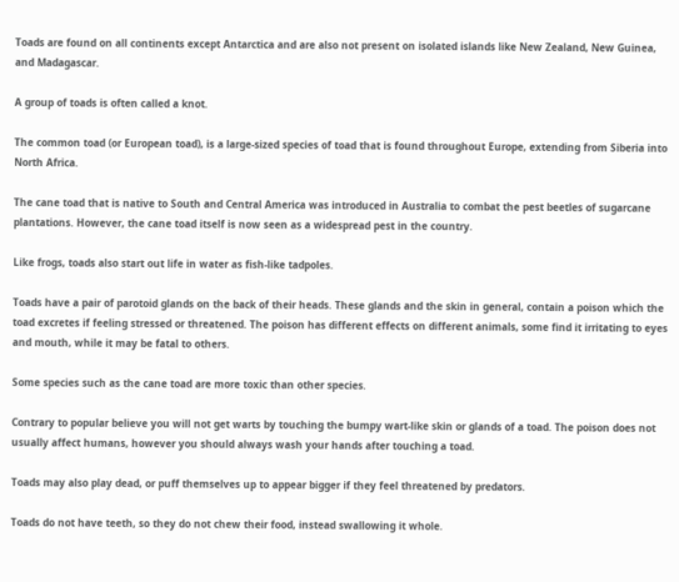Toads are found on all continents except Antarctica and are also not present on isolated islands like New Zealand, New Guinea, and Madagascar.

A group of toads is often called a knot.

The common toad (or European toad), is a large-sized species of toad that is found throughout Europe, extending from Siberia into North Africa.

The cane toad that is native to South and Central America was introduced in Australia to combat the pest beetles of sugarcane plantations. However, the cane toad itself is now seen as a widespread pest in the country.

Like frogs, toads also start out life in water as fish-like tadpoles.

Toads have a pair of parotoid glands on the back of their heads. These glands and the skin in general, contain a poison which the toad excretes if feeling stressed or threatened. The poison has different effects on different animals, some find it irritating to eyes and mouth, while it may be fatal to others.

Some species such as the cane toad are more toxic than other species.

Contrary to popular believe you will not get warts by touching the bumpy wart-like skin or glands of a toad. The poison does not usually affect humans, however you should always wash your hands after touching a toad.

Toads may also play dead, or puff themselves up to appear bigger if they feel threatened by predators.

Toads do not have teeth, so they do not chew their food, instead swallowing it whole.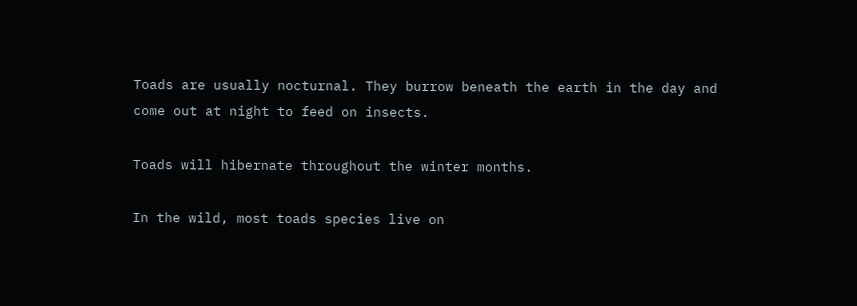Toads are usually nocturnal. They burrow beneath the earth in the day and come out at night to feed on insects.

Toads will hibernate throughout the winter months.

In the wild, most toads species live on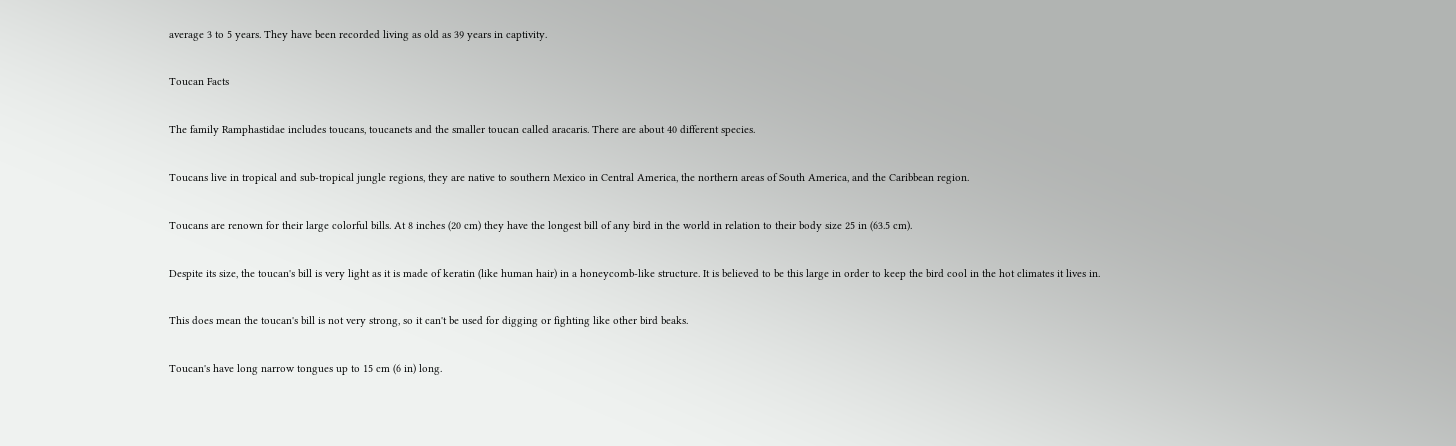average 3 to 5 years. They have been recorded living as old as 39 years in captivity.

Toucan Facts

The family Ramphastidae includes toucans, toucanets and the smaller toucan called aracaris. There are about 40 different species.

Toucans live in tropical and sub-tropical jungle regions, they are native to southern Mexico in Central America, the northern areas of South America, and the Caribbean region.

Toucans are renown for their large colorful bills. At 8 inches (20 cm) they have the longest bill of any bird in the world in relation to their body size 25 in (63.5 cm).

Despite its size, the toucan's bill is very light as it is made of keratin (like human hair) in a honeycomb-like structure. It is believed to be this large in order to keep the bird cool in the hot climates it lives in.

This does mean the toucan's bill is not very strong, so it can't be used for digging or fighting like other bird beaks.

Toucan's have long narrow tongues up to 15 cm (6 in) long.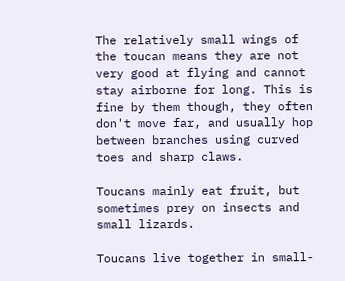The relatively small wings of the toucan means they are not very good at flying and cannot stay airborne for long. This is fine by them though, they often don't move far, and usually hop between branches using curved toes and sharp claws.

Toucans mainly eat fruit, but sometimes prey on insects and small lizards.

Toucans live together in small-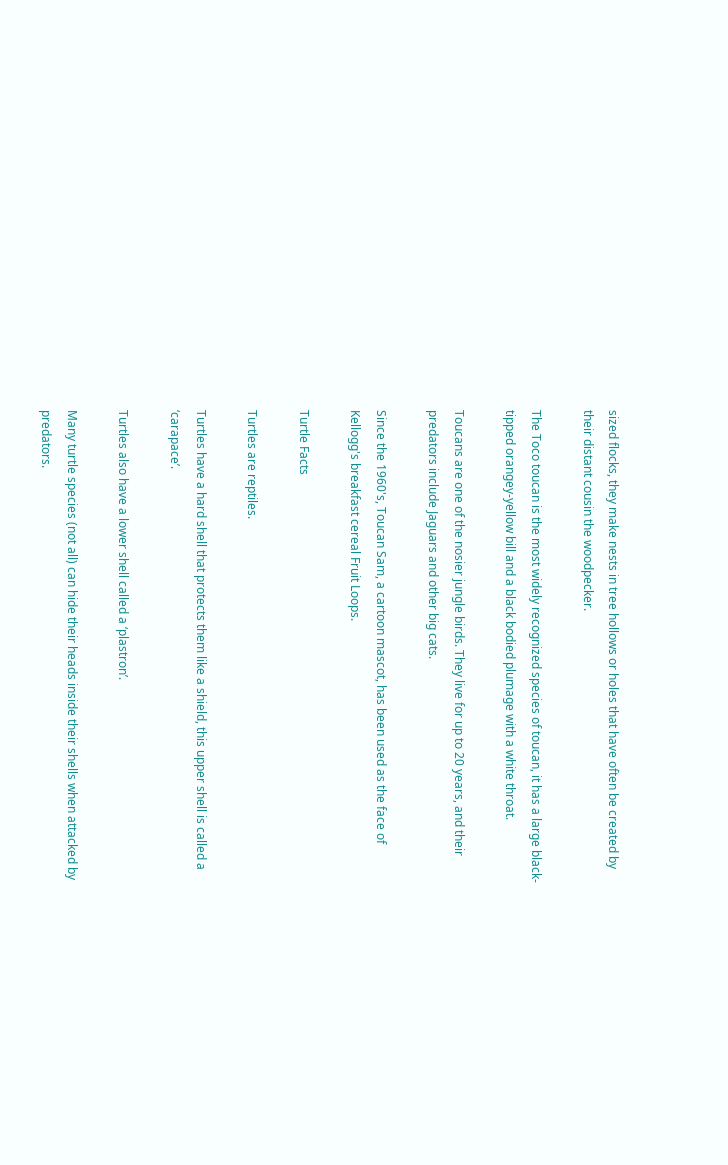sized flocks, they make nests in tree hollows or holes that have often be created by their distant cousin the woodpecker.

The Toco toucan is the most widely recognized species of toucan, it has a large black-tipped orangey-yellow bill and a black bodied plumage with a white throat.

Toucans are one of the nosier jungle birds. They live for up to 20 years, and their predators include Jaguars and other big cats.

Since the 1960's, Toucan Sam, a cartoon mascot, has been used as the face of Kellogg's breakfast cereal Fruit Loops.

Turtle Facts

Turtles are reptiles.

Turtles have a hard shell that protects them like a shield, this upper shell is called a ‘carapace’.

Turtles also have a lower shell called a ‘plastron’.

Many turtle species (not all) can hide their heads inside their shells when attacked by predators.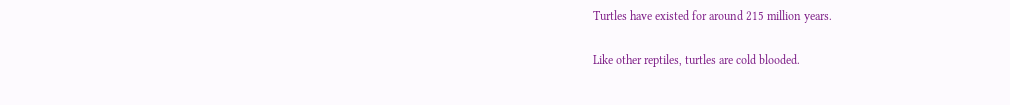Turtles have existed for around 215 million years.

Like other reptiles, turtles are cold blooded.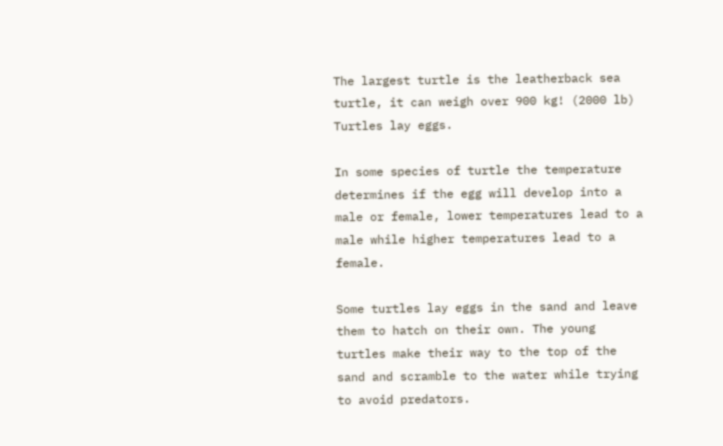The largest turtle is the leatherback sea turtle, it can weigh over 900 kg! (2000 lb)
Turtles lay eggs.

In some species of turtle the temperature determines if the egg will develop into a male or female, lower temperatures lead to a male while higher temperatures lead to a female.

Some turtles lay eggs in the sand and leave them to hatch on their own. The young turtles make their way to the top of the sand and scramble to the water while trying to avoid predators.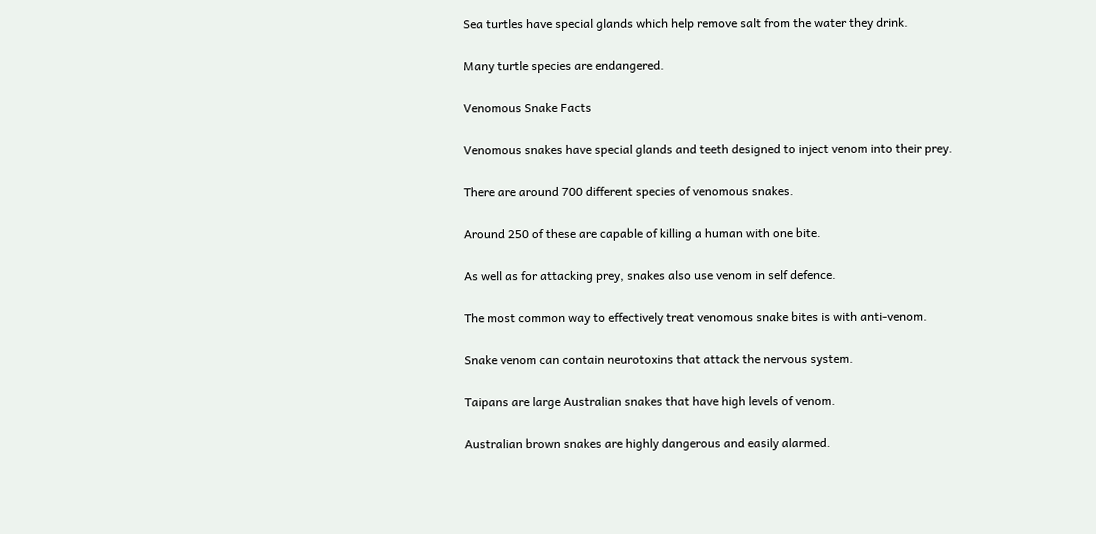Sea turtles have special glands which help remove salt from the water they drink.

Many turtle species are endangered.

Venomous Snake Facts

Venomous snakes have special glands and teeth designed to inject venom into their prey.

There are around 700 different species of venomous snakes.

Around 250 of these are capable of killing a human with one bite.

As well as for attacking prey, snakes also use venom in self defence.

The most common way to effectively treat venomous snake bites is with anti-venom.

Snake venom can contain neurotoxins that attack the nervous system.

Taipans are large Australian snakes that have high levels of venom.

Australian brown snakes are highly dangerous and easily alarmed.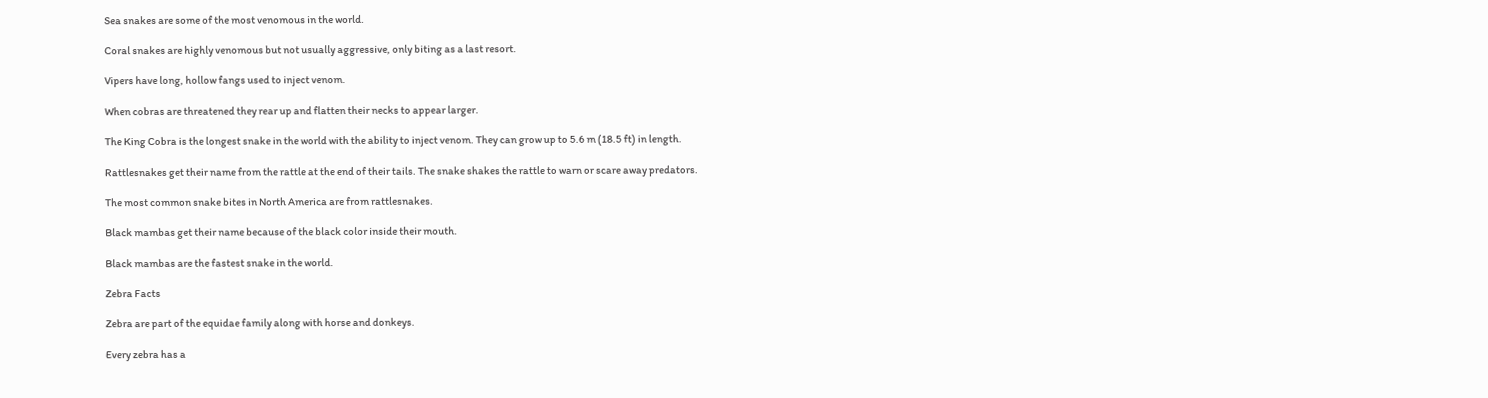Sea snakes are some of the most venomous in the world.

Coral snakes are highly venomous but not usually aggressive, only biting as a last resort.

Vipers have long, hollow fangs used to inject venom.

When cobras are threatened they rear up and flatten their necks to appear larger.

The King Cobra is the longest snake in the world with the ability to inject venom. They can grow up to 5.6 m (18.5 ft) in length.

Rattlesnakes get their name from the rattle at the end of their tails. The snake shakes the rattle to warn or scare away predators.

The most common snake bites in North America are from rattlesnakes.

Black mambas get their name because of the black color inside their mouth.

Black mambas are the fastest snake in the world.

Zebra Facts

Zebra are part of the equidae family along with horse and donkeys.

Every zebra has a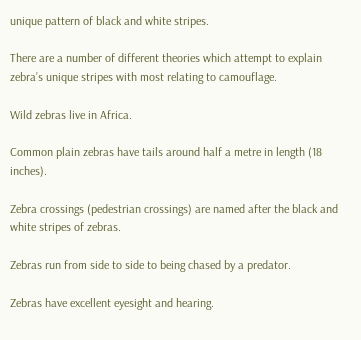unique pattern of black and white stripes.

There are a number of different theories which attempt to explain zebra’s unique stripes with most relating to camouflage.

Wild zebras live in Africa.

Common plain zebras have tails around half a metre in length (18 inches).

Zebra crossings (pedestrian crossings) are named after the black and white stripes of zebras.

Zebras run from side to side to being chased by a predator.

Zebras have excellent eyesight and hearing.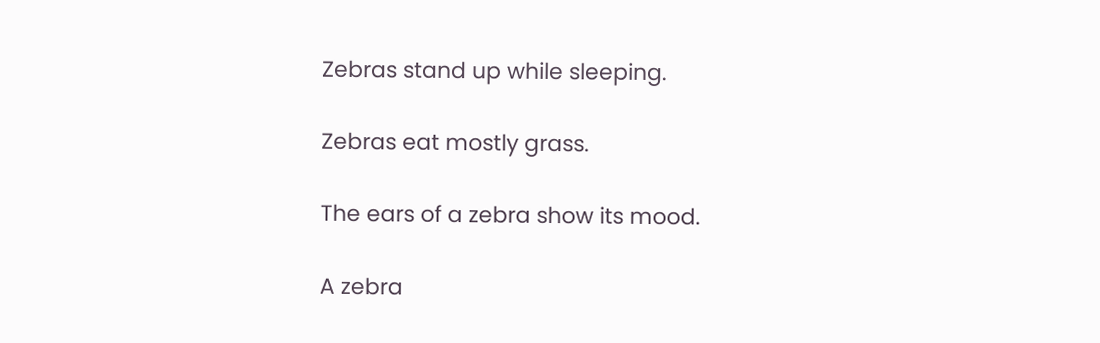Zebras stand up while sleeping.

Zebras eat mostly grass.

The ears of a zebra show its mood.

A zebra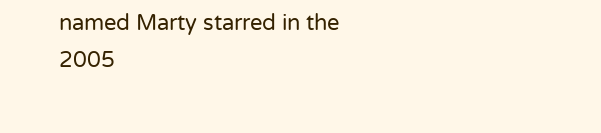named Marty starred in the 2005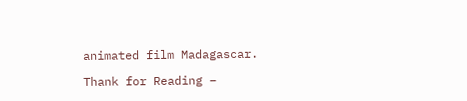animated film Madagascar.

Thank for Reading –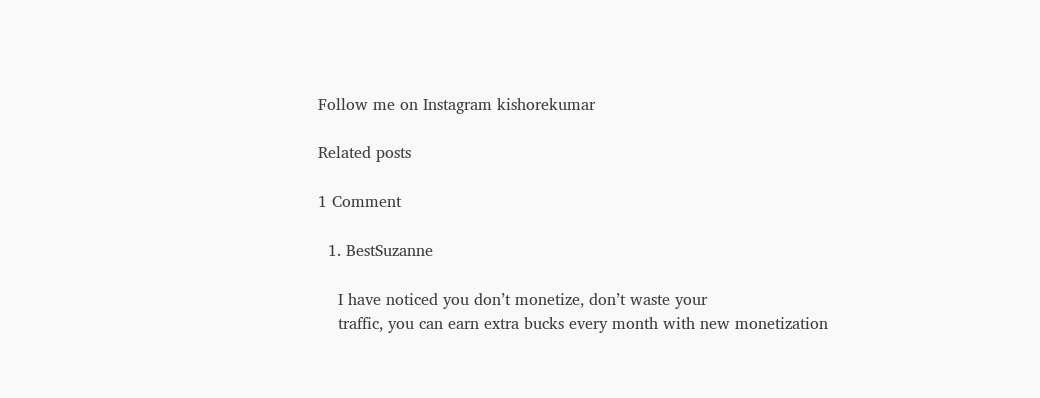Follow me on Instagram kishorekumar

Related posts

1 Comment

  1. BestSuzanne

    I have noticed you don’t monetize, don’t waste your
    traffic, you can earn extra bucks every month with new monetization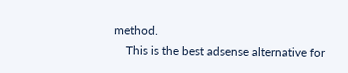method.
    This is the best adsense alternative for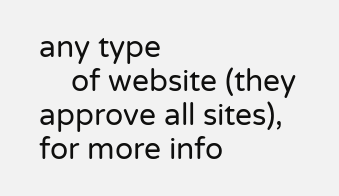any type
    of website (they approve all sites), for more info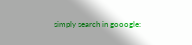simply search in gooogle: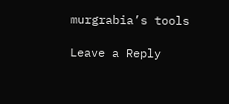murgrabia’s tools

Leave a Reply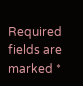Required fields are marked *